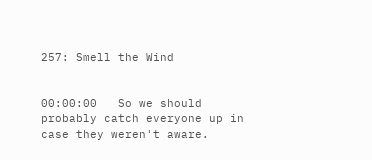257: Smell the Wind


00:00:00   So we should probably catch everyone up in case they weren't aware.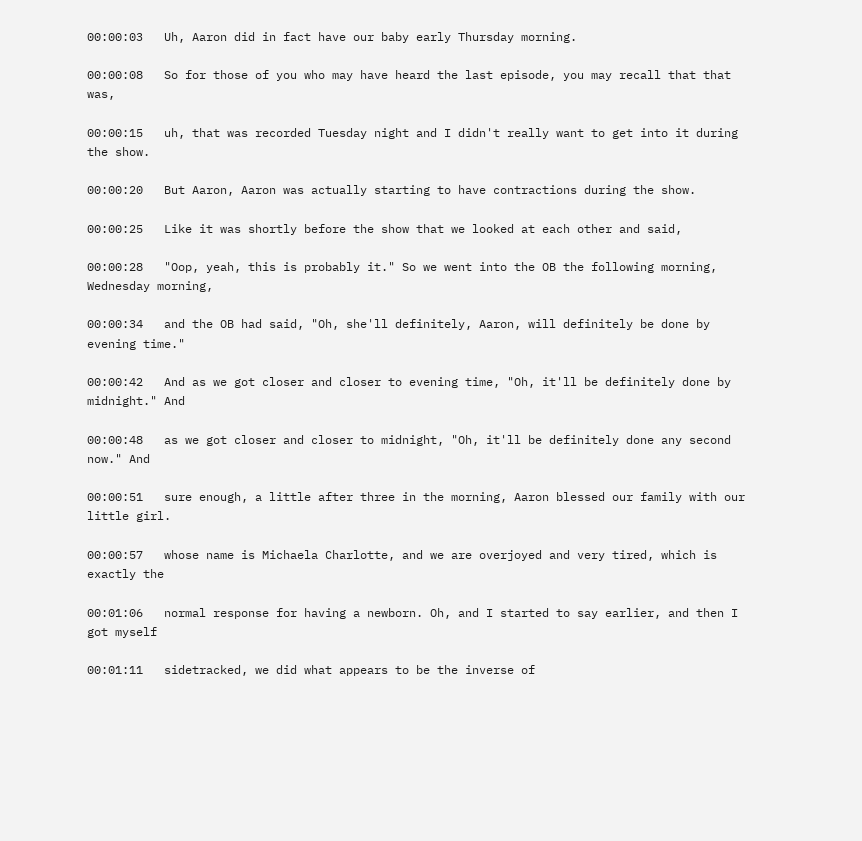00:00:03   Uh, Aaron did in fact have our baby early Thursday morning.

00:00:08   So for those of you who may have heard the last episode, you may recall that that was,

00:00:15   uh, that was recorded Tuesday night and I didn't really want to get into it during the show.

00:00:20   But Aaron, Aaron was actually starting to have contractions during the show.

00:00:25   Like it was shortly before the show that we looked at each other and said,

00:00:28   "Oop, yeah, this is probably it." So we went into the OB the following morning, Wednesday morning,

00:00:34   and the OB had said, "Oh, she'll definitely, Aaron, will definitely be done by evening time."

00:00:42   And as we got closer and closer to evening time, "Oh, it'll be definitely done by midnight." And

00:00:48   as we got closer and closer to midnight, "Oh, it'll be definitely done any second now." And

00:00:51   sure enough, a little after three in the morning, Aaron blessed our family with our little girl.

00:00:57   whose name is Michaela Charlotte, and we are overjoyed and very tired, which is exactly the

00:01:06   normal response for having a newborn. Oh, and I started to say earlier, and then I got myself

00:01:11   sidetracked, we did what appears to be the inverse of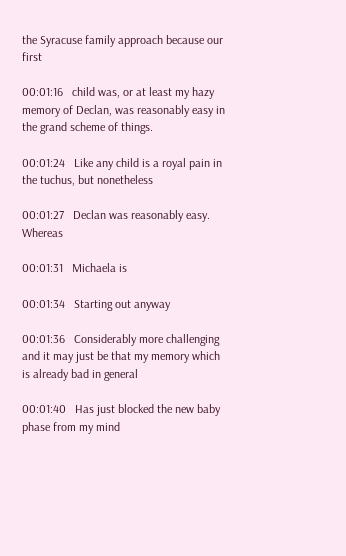the Syracuse family approach because our first

00:01:16   child was, or at least my hazy memory of Declan, was reasonably easy in the grand scheme of things.

00:01:24   Like any child is a royal pain in the tuchus, but nonetheless

00:01:27   Declan was reasonably easy. Whereas

00:01:31   Michaela is

00:01:34   Starting out anyway

00:01:36   Considerably more challenging and it may just be that my memory which is already bad in general

00:01:40   Has just blocked the new baby phase from my mind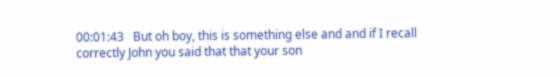00:01:43   But oh boy, this is something else and and if I recall correctly John you said that that your son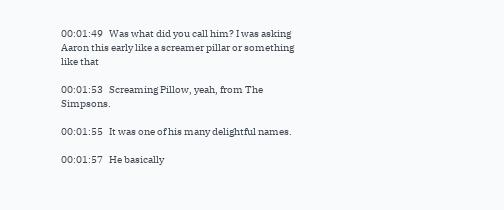00:01:49   Was what did you call him? I was asking Aaron this early like a screamer pillar or something like that

00:01:53   Screaming Pillow, yeah, from The Simpsons.

00:01:55   It was one of his many delightful names.

00:01:57   He basically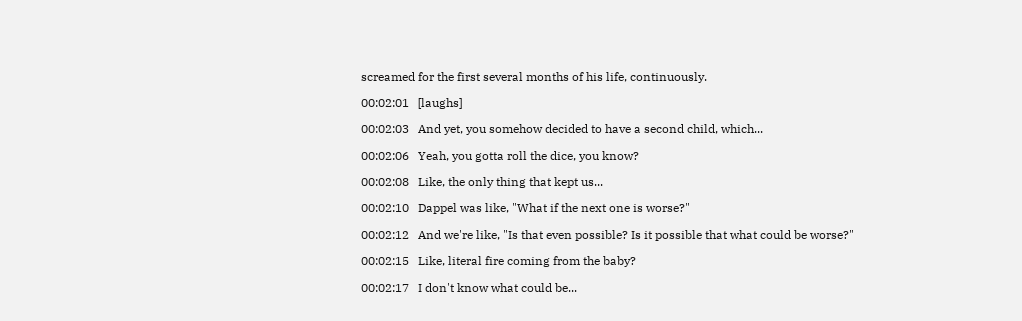screamed for the first several months of his life, continuously.

00:02:01   [laughs]

00:02:03   And yet, you somehow decided to have a second child, which...

00:02:06   Yeah, you gotta roll the dice, you know?

00:02:08   Like, the only thing that kept us...

00:02:10   Dappel was like, "What if the next one is worse?"

00:02:12   And we're like, "Is that even possible? Is it possible that what could be worse?"

00:02:15   Like, literal fire coming from the baby?

00:02:17   I don't know what could be...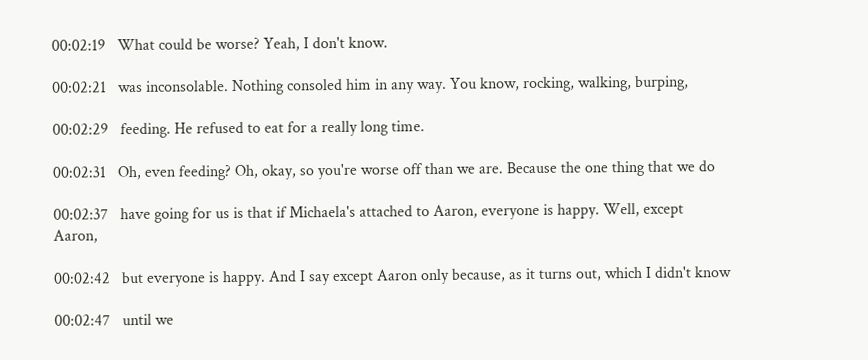00:02:19   What could be worse? Yeah, I don't know.

00:02:21   was inconsolable. Nothing consoled him in any way. You know, rocking, walking, burping,

00:02:29   feeding. He refused to eat for a really long time.

00:02:31   Oh, even feeding? Oh, okay, so you're worse off than we are. Because the one thing that we do

00:02:37   have going for us is that if Michaela's attached to Aaron, everyone is happy. Well, except Aaron,

00:02:42   but everyone is happy. And I say except Aaron only because, as it turns out, which I didn't know

00:02:47   until we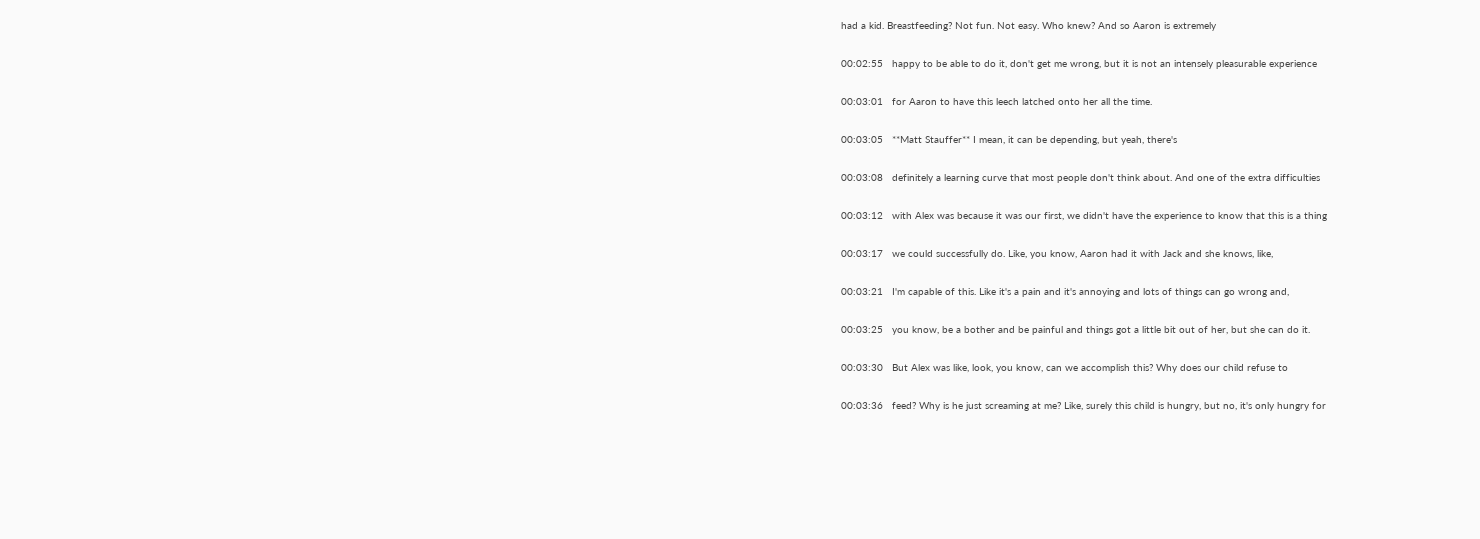had a kid. Breastfeeding? Not fun. Not easy. Who knew? And so Aaron is extremely

00:02:55   happy to be able to do it, don't get me wrong, but it is not an intensely pleasurable experience

00:03:01   for Aaron to have this leech latched onto her all the time.

00:03:05   **Matt Stauffer** I mean, it can be depending, but yeah, there's

00:03:08   definitely a learning curve that most people don't think about. And one of the extra difficulties

00:03:12   with Alex was because it was our first, we didn't have the experience to know that this is a thing

00:03:17   we could successfully do. Like, you know, Aaron had it with Jack and she knows, like,

00:03:21   I'm capable of this. Like it's a pain and it's annoying and lots of things can go wrong and,

00:03:25   you know, be a bother and be painful and things got a little bit out of her, but she can do it.

00:03:30   But Alex was like, look, you know, can we accomplish this? Why does our child refuse to

00:03:36   feed? Why is he just screaming at me? Like, surely this child is hungry, but no, it's only hungry for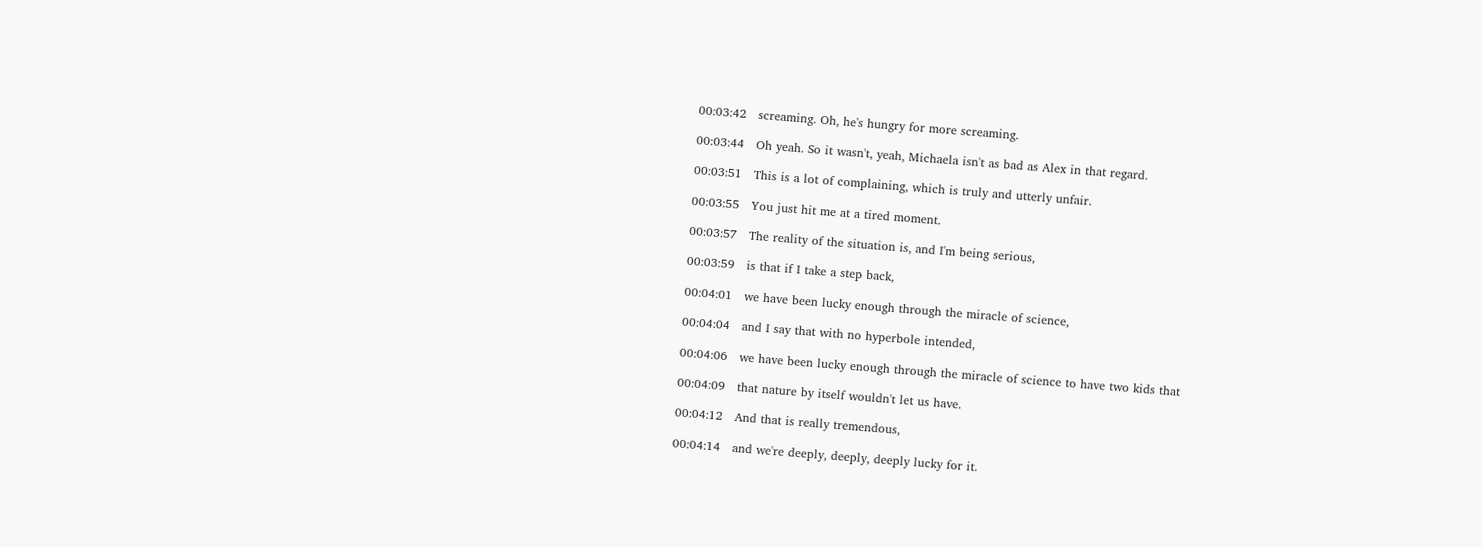00:03:42   screaming. Oh, he's hungry for more screaming.

00:03:44   Oh yeah. So it wasn't, yeah, Michaela isn't as bad as Alex in that regard.

00:03:51   This is a lot of complaining, which is truly and utterly unfair.

00:03:55   You just hit me at a tired moment.

00:03:57   The reality of the situation is, and I'm being serious,

00:03:59   is that if I take a step back,

00:04:01   we have been lucky enough through the miracle of science,

00:04:04   and I say that with no hyperbole intended,

00:04:06   we have been lucky enough through the miracle of science to have two kids that

00:04:09   that nature by itself wouldn't let us have.

00:04:12   And that is really tremendous,

00:04:14   and we're deeply, deeply, deeply lucky for it.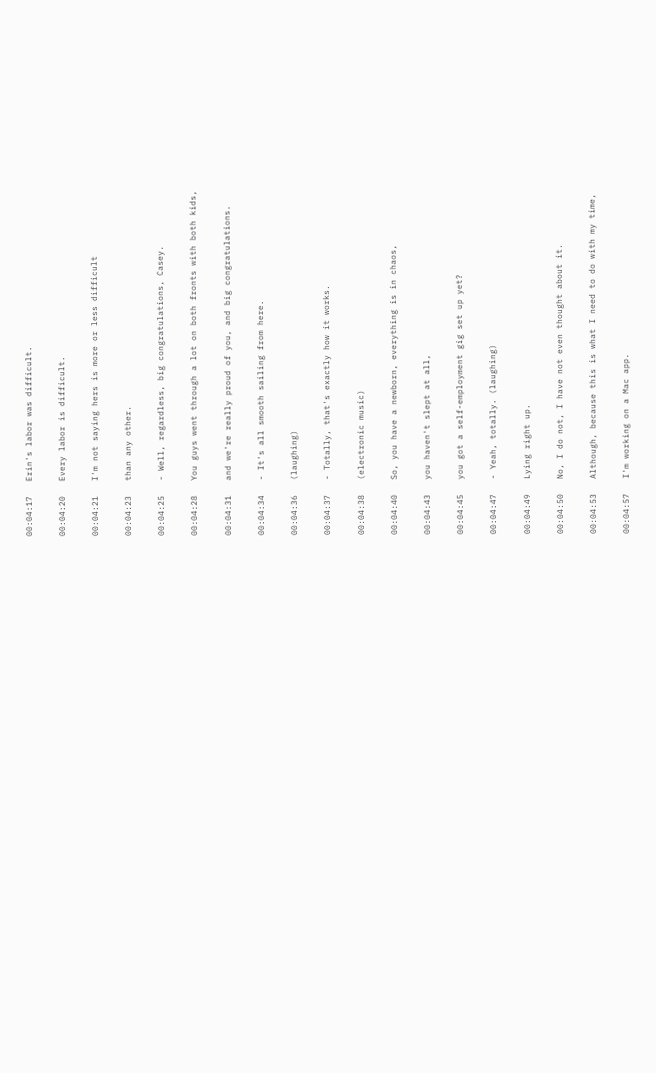00:04:17   Erin's labor was difficult.

00:04:20   Every labor is difficult.

00:04:21   I'm not saying hers is more or less difficult

00:04:23   than any other.

00:04:25   - Well, regardless, big congratulations, Casey.

00:04:28   You guys went through a lot on both fronts with both kids,

00:04:31   and we're really proud of you, and big congratulations.

00:04:34   - It's all smooth sailing from here.

00:04:36   (laughing)

00:04:37   - Totally, that's exactly how it works.

00:04:38   (electronic music)

00:04:40   So, you have a newborn, everything is in chaos,

00:04:43   you haven't slept at all,

00:04:45   you got a self-employment gig set up yet?

00:04:47   - Yeah, totally. (laughing)

00:04:49   Lying right up.

00:04:50   No, I do not, I have not even thought about it.

00:04:53   Although, because this is what I need to do with my time,

00:04:57   I'm working on a Mac app.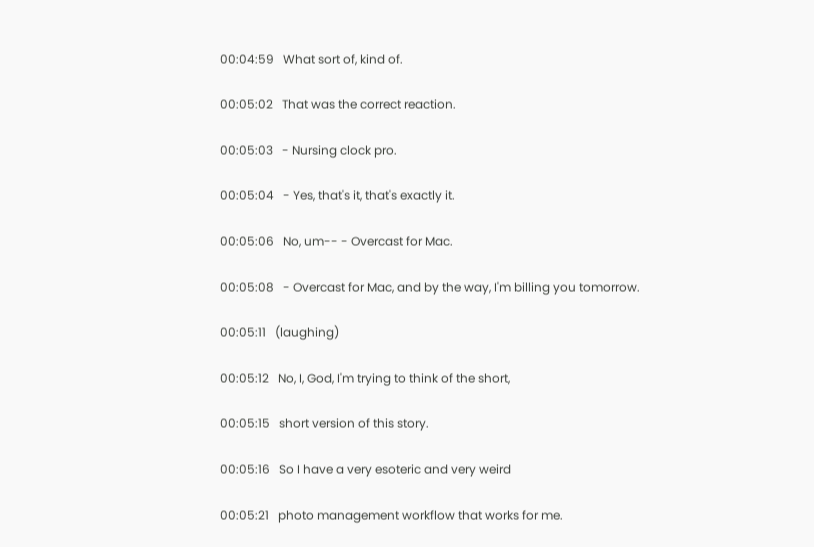00:04:59   What sort of, kind of.

00:05:02   That was the correct reaction.

00:05:03   - Nursing clock pro.

00:05:04   - Yes, that's it, that's exactly it.

00:05:06   No, um-- - Overcast for Mac.

00:05:08   - Overcast for Mac, and by the way, I'm billing you tomorrow.

00:05:11   (laughing)

00:05:12   No, I, God, I'm trying to think of the short,

00:05:15   short version of this story.

00:05:16   So I have a very esoteric and very weird

00:05:21   photo management workflow that works for me.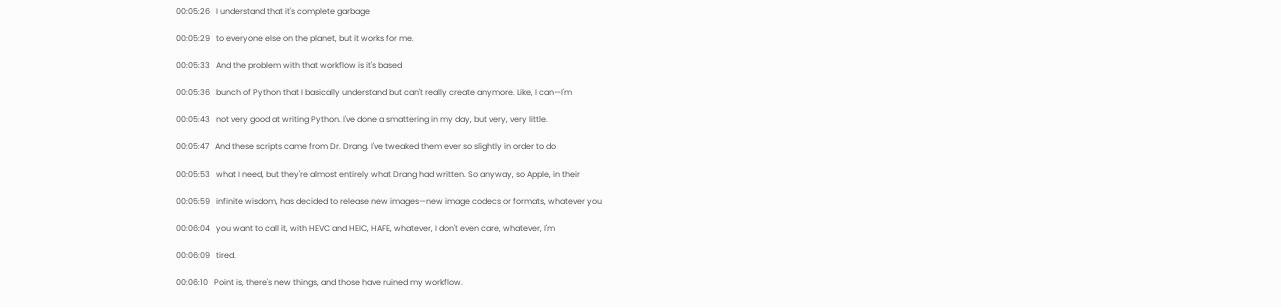00:05:26   I understand that it's complete garbage

00:05:29   to everyone else on the planet, but it works for me.

00:05:33   And the problem with that workflow is it's based

00:05:36   bunch of Python that I basically understand but can't really create anymore. Like, I can—I'm

00:05:43   not very good at writing Python. I've done a smattering in my day, but very, very little.

00:05:47   And these scripts came from Dr. Drang. I've tweaked them ever so slightly in order to do

00:05:53   what I need, but they're almost entirely what Drang had written. So anyway, so Apple, in their

00:05:59   infinite wisdom, has decided to release new images—new image codecs or formats, whatever you

00:06:04   you want to call it, with HEVC and HEIC, HAFE, whatever, I don't even care, whatever, I'm

00:06:09   tired.

00:06:10   Point is, there's new things, and those have ruined my workflow.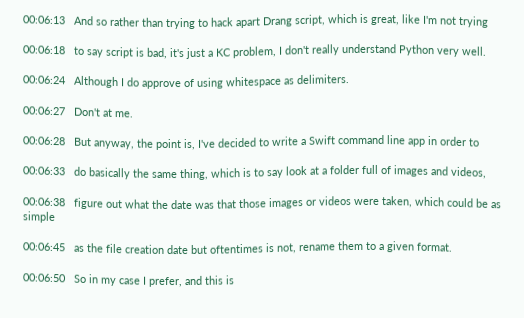00:06:13   And so rather than trying to hack apart Drang script, which is great, like I'm not trying

00:06:18   to say script is bad, it's just a KC problem, I don't really understand Python very well.

00:06:24   Although I do approve of using whitespace as delimiters.

00:06:27   Don't at me.

00:06:28   But anyway, the point is, I've decided to write a Swift command line app in order to

00:06:33   do basically the same thing, which is to say look at a folder full of images and videos,

00:06:38   figure out what the date was that those images or videos were taken, which could be as simple

00:06:45   as the file creation date but oftentimes is not, rename them to a given format.

00:06:50   So in my case I prefer, and this is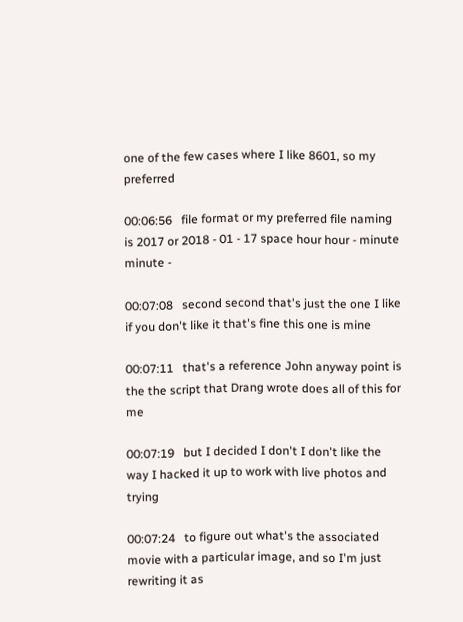one of the few cases where I like 8601, so my preferred

00:06:56   file format or my preferred file naming is 2017 or 2018 - 01 - 17 space hour hour - minute minute -

00:07:08   second second that's just the one I like if you don't like it that's fine this one is mine

00:07:11   that's a reference John anyway point is the the script that Drang wrote does all of this for me

00:07:19   but I decided I don't I don't like the way I hacked it up to work with live photos and trying

00:07:24   to figure out what's the associated movie with a particular image, and so I'm just rewriting it as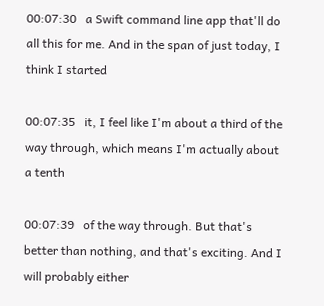00:07:30   a Swift command line app that'll do all this for me. And in the span of just today, I think I started

00:07:35   it, I feel like I'm about a third of the way through, which means I'm actually about a tenth

00:07:39   of the way through. But that's better than nothing, and that's exciting. And I will probably either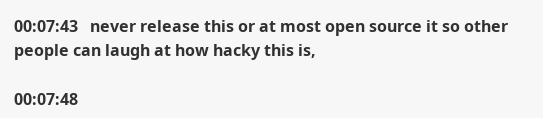00:07:43   never release this or at most open source it so other people can laugh at how hacky this is,

00:07:48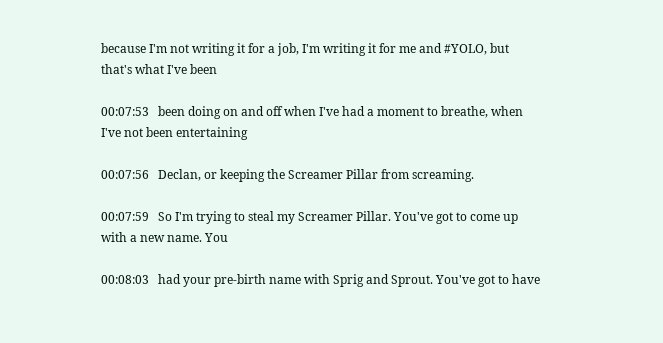because I'm not writing it for a job, I'm writing it for me and #YOLO, but that's what I've been

00:07:53   been doing on and off when I've had a moment to breathe, when I've not been entertaining

00:07:56   Declan, or keeping the Screamer Pillar from screaming.

00:07:59   So I'm trying to steal my Screamer Pillar. You've got to come up with a new name. You

00:08:03   had your pre-birth name with Sprig and Sprout. You've got to have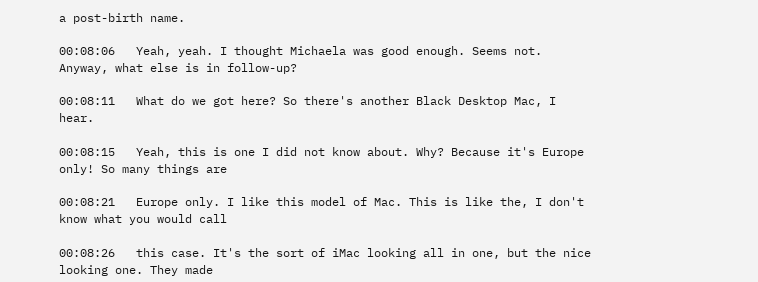a post-birth name.

00:08:06   Yeah, yeah. I thought Michaela was good enough. Seems not. Anyway, what else is in follow-up?

00:08:11   What do we got here? So there's another Black Desktop Mac, I hear.

00:08:15   Yeah, this is one I did not know about. Why? Because it's Europe only! So many things are

00:08:21   Europe only. I like this model of Mac. This is like the, I don't know what you would call

00:08:26   this case. It's the sort of iMac looking all in one, but the nice looking one. They made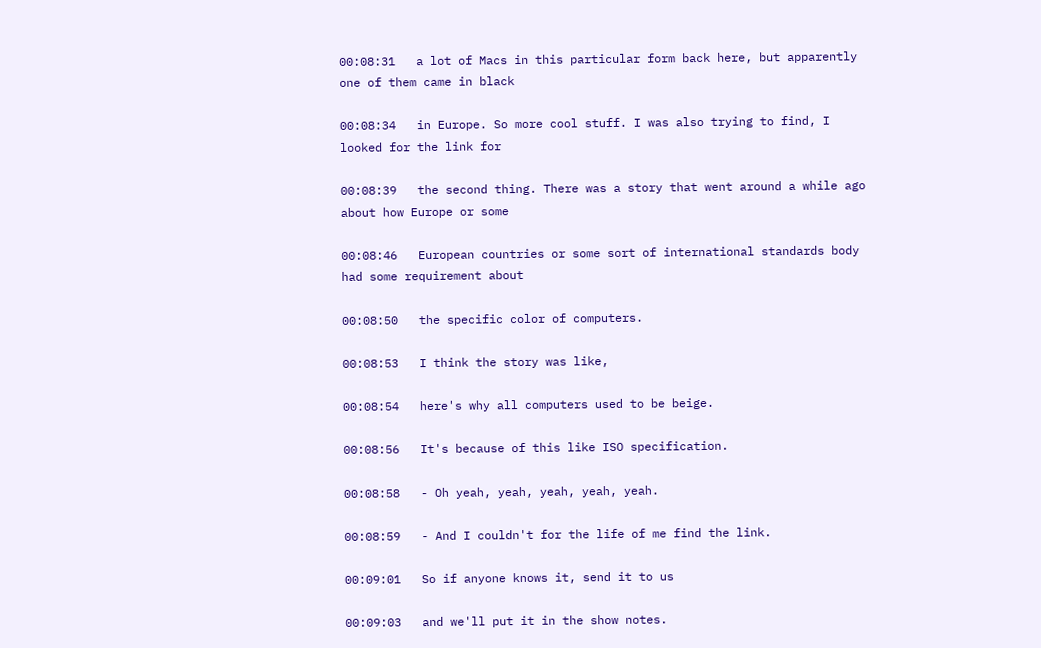00:08:31   a lot of Macs in this particular form back here, but apparently one of them came in black

00:08:34   in Europe. So more cool stuff. I was also trying to find, I looked for the link for

00:08:39   the second thing. There was a story that went around a while ago about how Europe or some

00:08:46   European countries or some sort of international standards body had some requirement about

00:08:50   the specific color of computers.

00:08:53   I think the story was like,

00:08:54   here's why all computers used to be beige.

00:08:56   It's because of this like ISO specification.

00:08:58   - Oh yeah, yeah, yeah, yeah, yeah.

00:08:59   - And I couldn't for the life of me find the link.

00:09:01   So if anyone knows it, send it to us

00:09:03   and we'll put it in the show notes.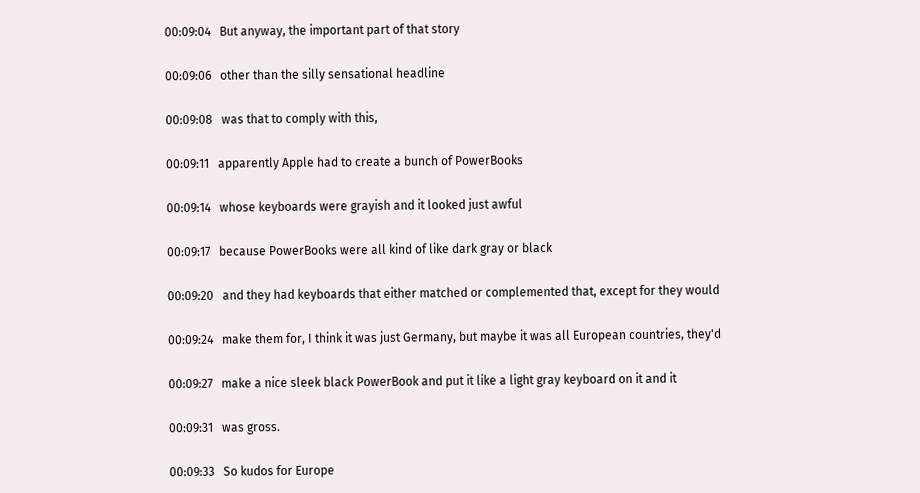00:09:04   But anyway, the important part of that story

00:09:06   other than the silly sensational headline

00:09:08   was that to comply with this,

00:09:11   apparently Apple had to create a bunch of PowerBooks

00:09:14   whose keyboards were grayish and it looked just awful

00:09:17   because PowerBooks were all kind of like dark gray or black

00:09:20   and they had keyboards that either matched or complemented that, except for they would

00:09:24   make them for, I think it was just Germany, but maybe it was all European countries, they'd

00:09:27   make a nice sleek black PowerBook and put it like a light gray keyboard on it and it

00:09:31   was gross.

00:09:33   So kudos for Europe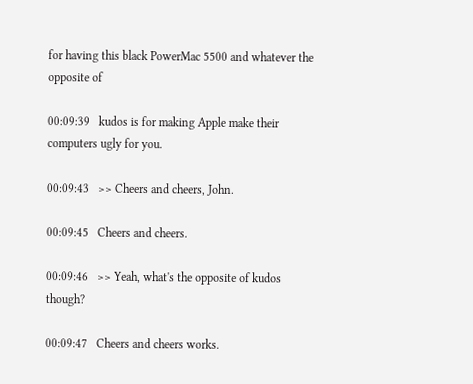for having this black PowerMac 5500 and whatever the opposite of

00:09:39   kudos is for making Apple make their computers ugly for you.

00:09:43   >> Cheers and cheers, John.

00:09:45   Cheers and cheers.

00:09:46   >> Yeah, what's the opposite of kudos though?

00:09:47   Cheers and cheers works.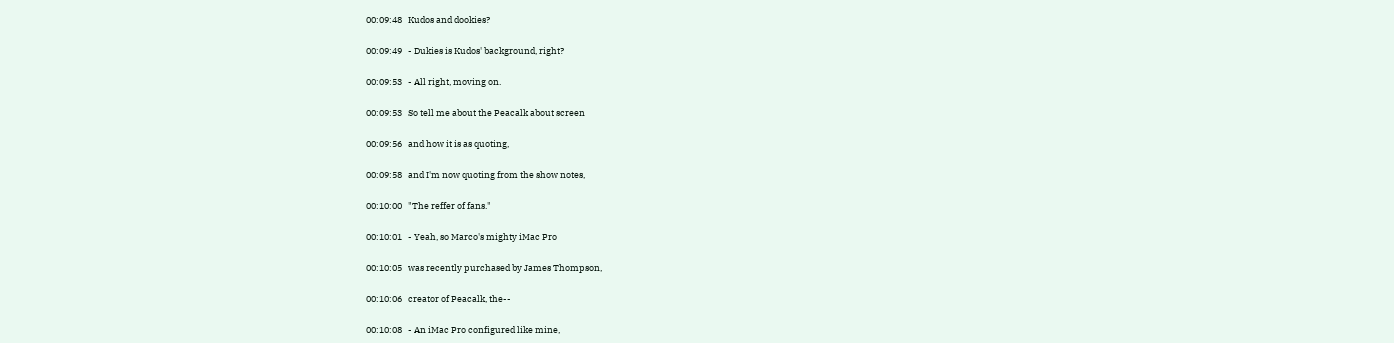00:09:48   Kudos and dookies?

00:09:49   - Dukies is Kudos' background, right?

00:09:53   - All right, moving on.

00:09:53   So tell me about the Peacalk about screen

00:09:56   and how it is as quoting,

00:09:58   and I'm now quoting from the show notes,

00:10:00   "The reffer of fans."

00:10:01   - Yeah, so Marco's mighty iMac Pro

00:10:05   was recently purchased by James Thompson,

00:10:06   creator of Peacalk, the--

00:10:08   - An iMac Pro configured like mine,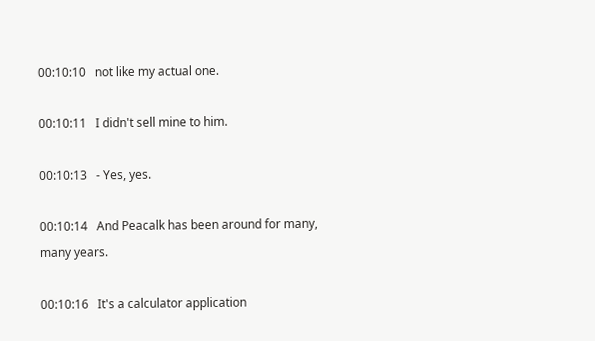00:10:10   not like my actual one.

00:10:11   I didn't sell mine to him.

00:10:13   - Yes, yes.

00:10:14   And Peacalk has been around for many, many years.

00:10:16   It's a calculator application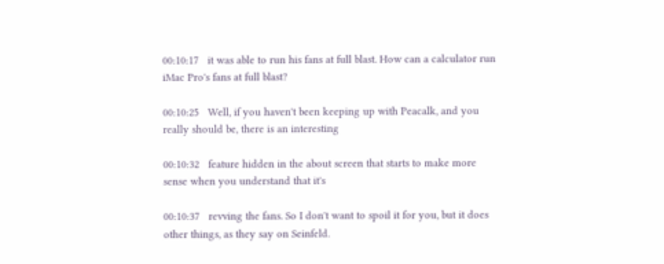00:10:17   it was able to run his fans at full blast. How can a calculator run iMac Pro's fans at full blast?

00:10:25   Well, if you haven't been keeping up with Peacalk, and you really should be, there is an interesting

00:10:32   feature hidden in the about screen that starts to make more sense when you understand that it's

00:10:37   revving the fans. So I don't want to spoil it for you, but it does other things, as they say on Seinfeld.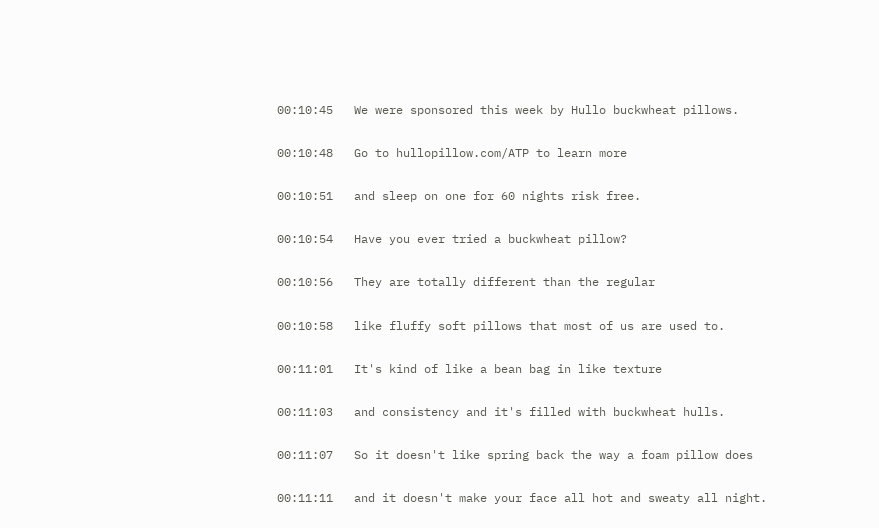00:10:45   We were sponsored this week by Hullo buckwheat pillows.

00:10:48   Go to hullopillow.com/ATP to learn more

00:10:51   and sleep on one for 60 nights risk free.

00:10:54   Have you ever tried a buckwheat pillow?

00:10:56   They are totally different than the regular

00:10:58   like fluffy soft pillows that most of us are used to.

00:11:01   It's kind of like a bean bag in like texture

00:11:03   and consistency and it's filled with buckwheat hulls.

00:11:07   So it doesn't like spring back the way a foam pillow does

00:11:11   and it doesn't make your face all hot and sweaty all night.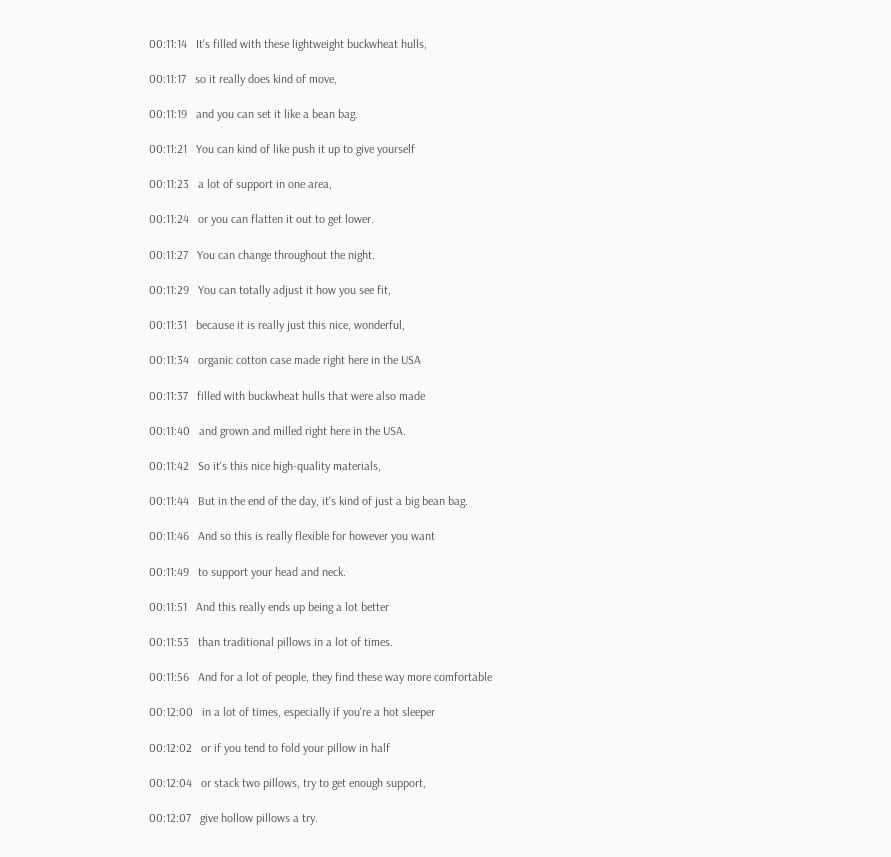00:11:14   It's filled with these lightweight buckwheat hulls,

00:11:17   so it really does kind of move,

00:11:19   and you can set it like a bean bag.

00:11:21   You can kind of like push it up to give yourself

00:11:23   a lot of support in one area,

00:11:24   or you can flatten it out to get lower.

00:11:27   You can change throughout the night.

00:11:29   You can totally adjust it how you see fit,

00:11:31   because it is really just this nice, wonderful,

00:11:34   organic cotton case made right here in the USA

00:11:37   filled with buckwheat hulls that were also made

00:11:40   and grown and milled right here in the USA.

00:11:42   So it's this nice high-quality materials,

00:11:44   But in the end of the day, it's kind of just a big bean bag.

00:11:46   And so this is really flexible for however you want

00:11:49   to support your head and neck.

00:11:51   And this really ends up being a lot better

00:11:53   than traditional pillows in a lot of times.

00:11:56   And for a lot of people, they find these way more comfortable

00:12:00   in a lot of times, especially if you're a hot sleeper

00:12:02   or if you tend to fold your pillow in half

00:12:04   or stack two pillows, try to get enough support,

00:12:07   give hollow pillows a try.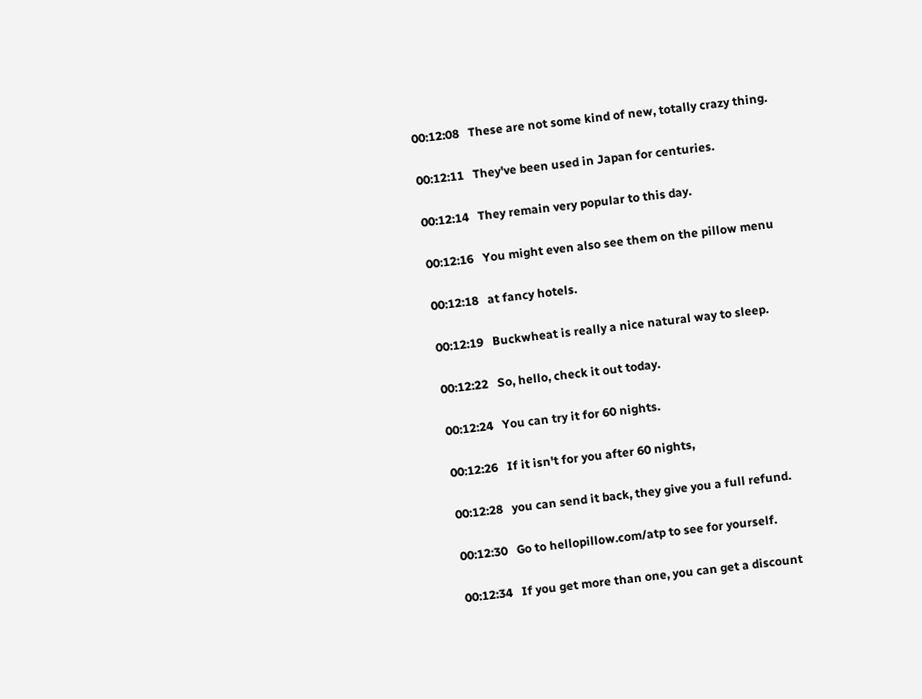00:12:08   These are not some kind of new, totally crazy thing.

00:12:11   They've been used in Japan for centuries.

00:12:14   They remain very popular to this day.

00:12:16   You might even also see them on the pillow menu

00:12:18   at fancy hotels.

00:12:19   Buckwheat is really a nice natural way to sleep.

00:12:22   So, hello, check it out today.

00:12:24   You can try it for 60 nights.

00:12:26   If it isn't for you after 60 nights,

00:12:28   you can send it back, they give you a full refund.

00:12:30   Go to hellopillow.com/atp to see for yourself.

00:12:34   If you get more than one, you can get a discount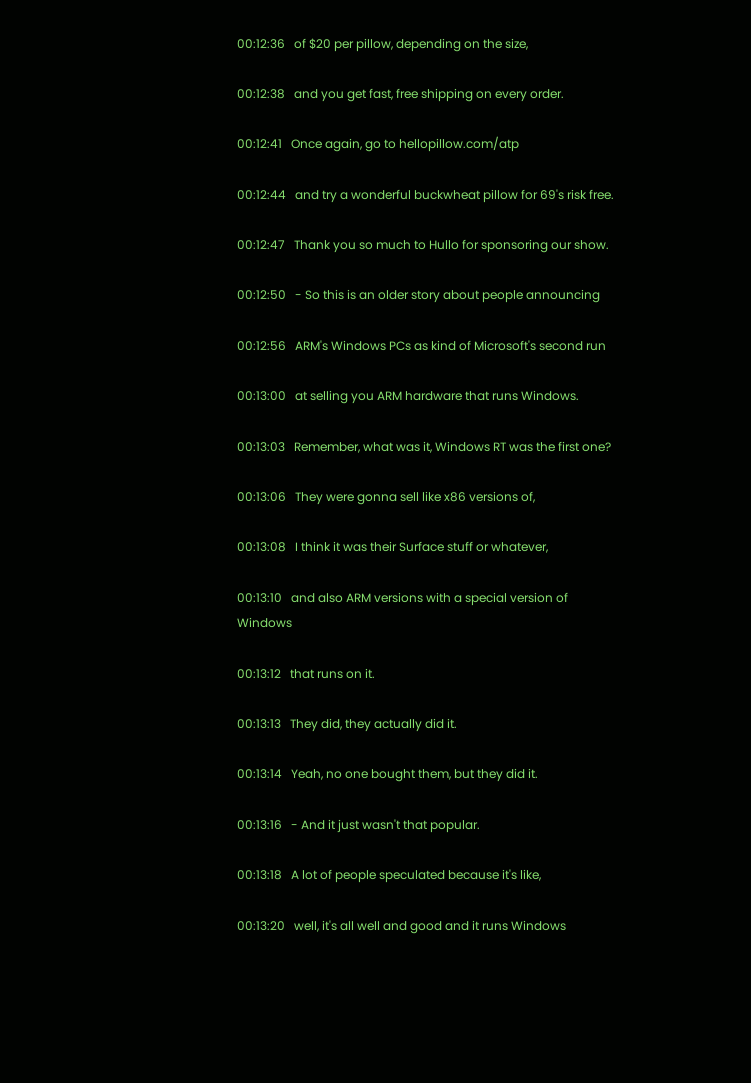00:12:36   of $20 per pillow, depending on the size,

00:12:38   and you get fast, free shipping on every order.

00:12:41   Once again, go to hellopillow.com/atp

00:12:44   and try a wonderful buckwheat pillow for 69's risk free.

00:12:47   Thank you so much to Hullo for sponsoring our show.

00:12:50   - So this is an older story about people announcing

00:12:56   ARM's Windows PCs as kind of Microsoft's second run

00:13:00   at selling you ARM hardware that runs Windows.

00:13:03   Remember, what was it, Windows RT was the first one?

00:13:06   They were gonna sell like x86 versions of,

00:13:08   I think it was their Surface stuff or whatever,

00:13:10   and also ARM versions with a special version of Windows

00:13:12   that runs on it.

00:13:13   They did, they actually did it.

00:13:14   Yeah, no one bought them, but they did it.

00:13:16   - And it just wasn't that popular.

00:13:18   A lot of people speculated because it's like,

00:13:20   well, it's all well and good and it runs Windows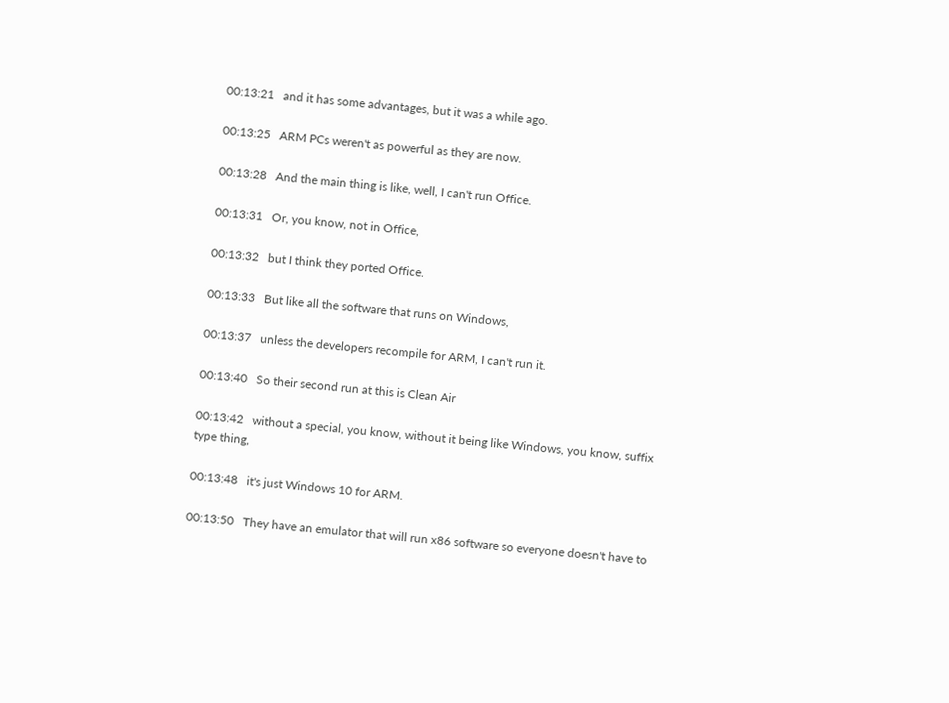00:13:21   and it has some advantages, but it was a while ago.

00:13:25   ARM PCs weren't as powerful as they are now.

00:13:28   And the main thing is like, well, I can't run Office.

00:13:31   Or, you know, not in Office,

00:13:32   but I think they ported Office.

00:13:33   But like all the software that runs on Windows,

00:13:37   unless the developers recompile for ARM, I can't run it.

00:13:40   So their second run at this is Clean Air

00:13:42   without a special, you know, without it being like Windows, you know, suffix type thing,

00:13:48   it's just Windows 10 for ARM.

00:13:50   They have an emulator that will run x86 software so everyone doesn't have to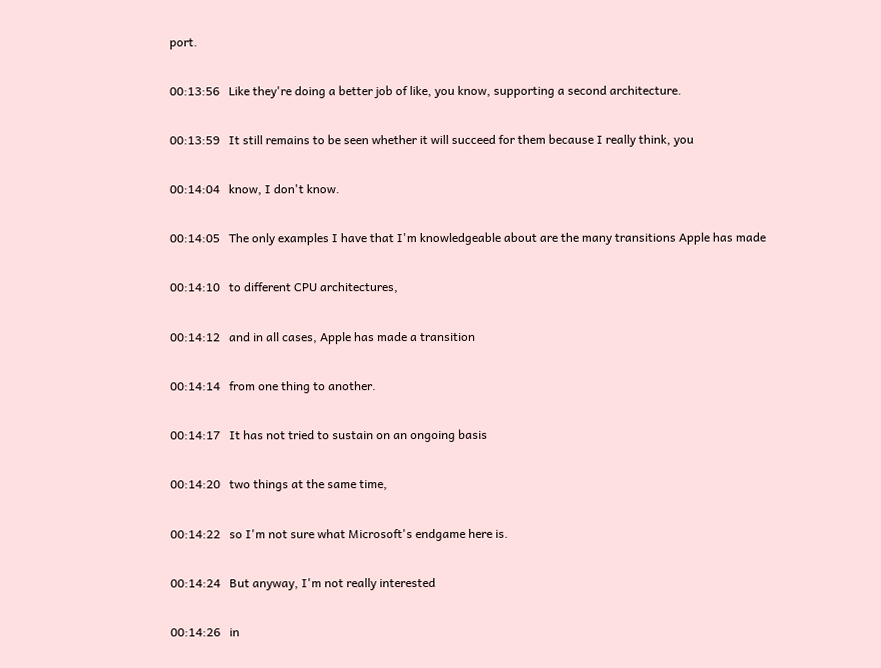port.

00:13:56   Like they're doing a better job of like, you know, supporting a second architecture.

00:13:59   It still remains to be seen whether it will succeed for them because I really think, you

00:14:04   know, I don't know.

00:14:05   The only examples I have that I'm knowledgeable about are the many transitions Apple has made

00:14:10   to different CPU architectures,

00:14:12   and in all cases, Apple has made a transition

00:14:14   from one thing to another.

00:14:17   It has not tried to sustain on an ongoing basis

00:14:20   two things at the same time,

00:14:22   so I'm not sure what Microsoft's endgame here is.

00:14:24   But anyway, I'm not really interested

00:14:26   in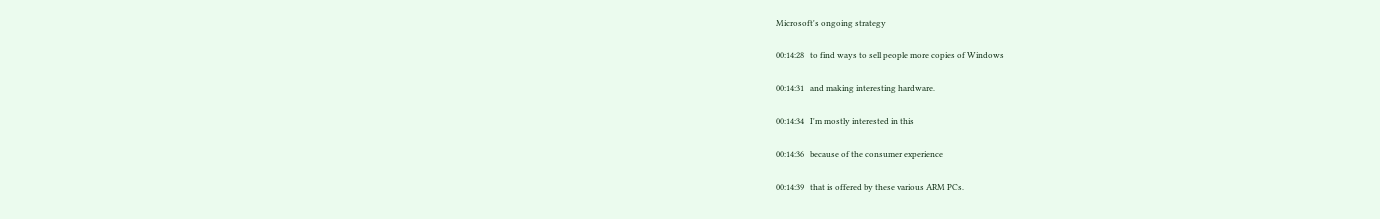Microsoft's ongoing strategy

00:14:28   to find ways to sell people more copies of Windows

00:14:31   and making interesting hardware.

00:14:34   I'm mostly interested in this

00:14:36   because of the consumer experience

00:14:39   that is offered by these various ARM PCs.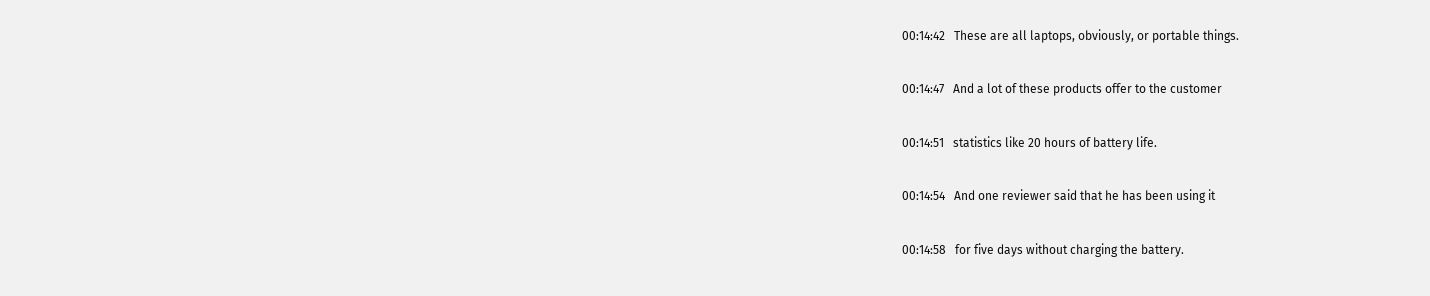00:14:42   These are all laptops, obviously, or portable things.

00:14:47   And a lot of these products offer to the customer

00:14:51   statistics like 20 hours of battery life.

00:14:54   And one reviewer said that he has been using it

00:14:58   for five days without charging the battery.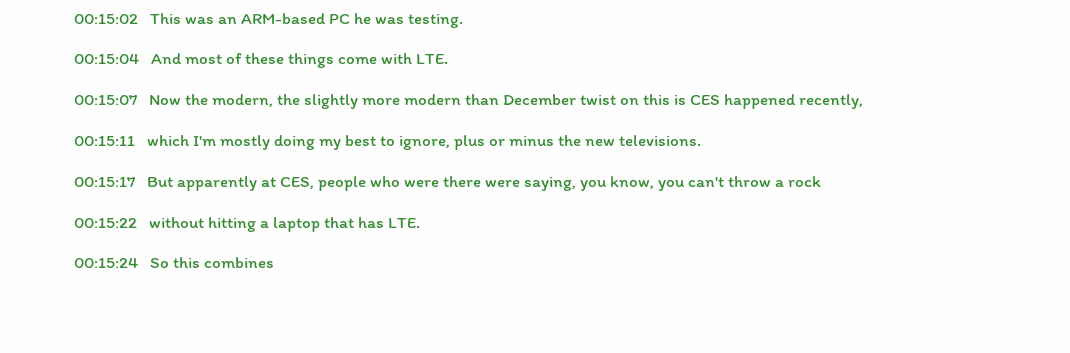00:15:02   This was an ARM-based PC he was testing.

00:15:04   And most of these things come with LTE.

00:15:07   Now the modern, the slightly more modern than December twist on this is CES happened recently,

00:15:11   which I'm mostly doing my best to ignore, plus or minus the new televisions.

00:15:17   But apparently at CES, people who were there were saying, you know, you can't throw a rock

00:15:22   without hitting a laptop that has LTE.

00:15:24   So this combines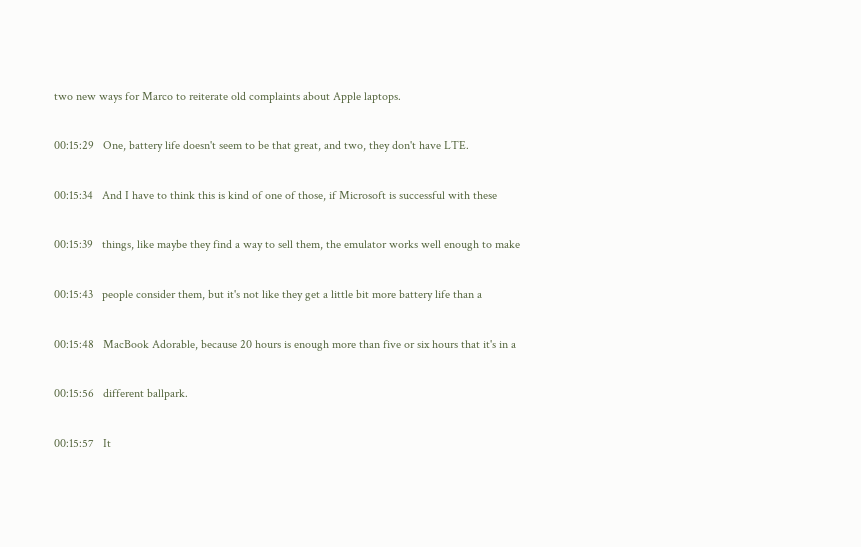two new ways for Marco to reiterate old complaints about Apple laptops.

00:15:29   One, battery life doesn't seem to be that great, and two, they don't have LTE.

00:15:34   And I have to think this is kind of one of those, if Microsoft is successful with these

00:15:39   things, like maybe they find a way to sell them, the emulator works well enough to make

00:15:43   people consider them, but it's not like they get a little bit more battery life than a

00:15:48   MacBook Adorable, because 20 hours is enough more than five or six hours that it's in a

00:15:56   different ballpark.

00:15:57   It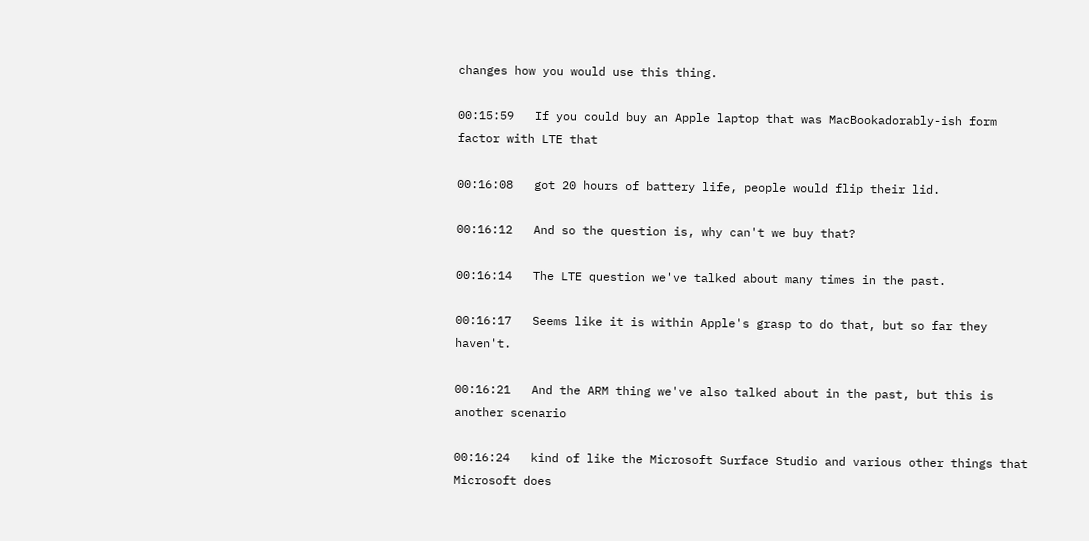changes how you would use this thing.

00:15:59   If you could buy an Apple laptop that was MacBookadorably-ish form factor with LTE that

00:16:08   got 20 hours of battery life, people would flip their lid.

00:16:12   And so the question is, why can't we buy that?

00:16:14   The LTE question we've talked about many times in the past.

00:16:17   Seems like it is within Apple's grasp to do that, but so far they haven't.

00:16:21   And the ARM thing we've also talked about in the past, but this is another scenario

00:16:24   kind of like the Microsoft Surface Studio and various other things that Microsoft does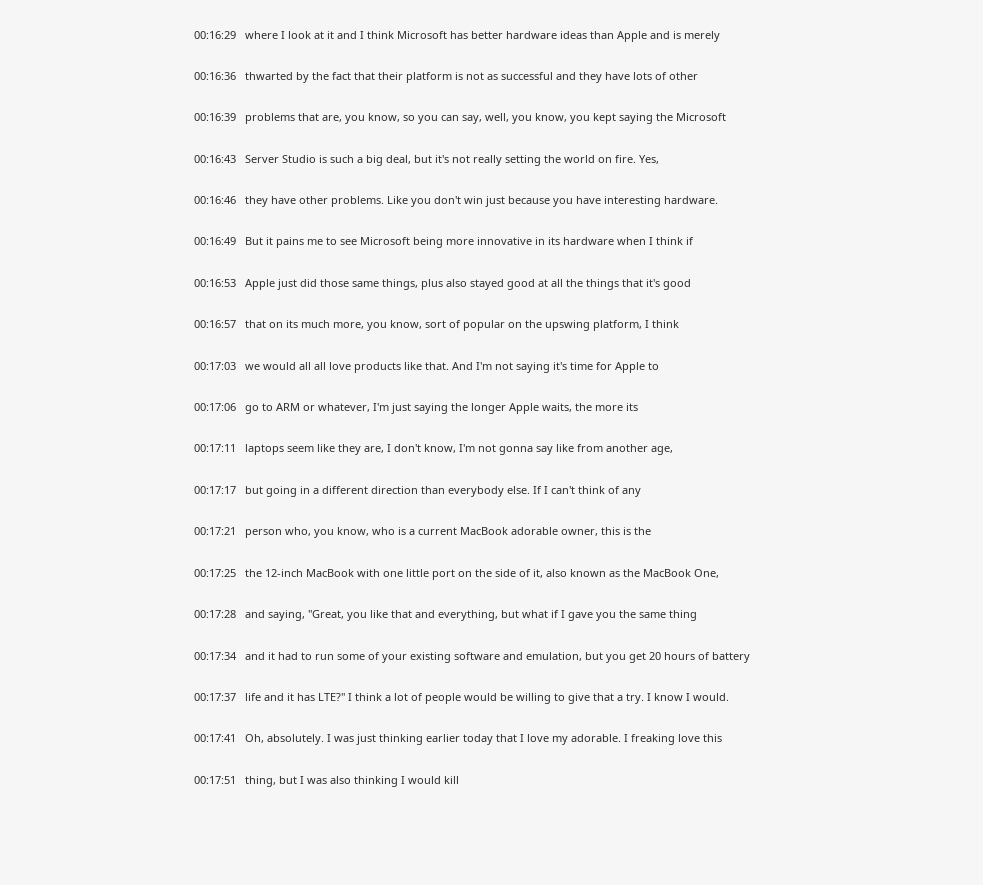00:16:29   where I look at it and I think Microsoft has better hardware ideas than Apple and is merely

00:16:36   thwarted by the fact that their platform is not as successful and they have lots of other

00:16:39   problems that are, you know, so you can say, well, you know, you kept saying the Microsoft

00:16:43   Server Studio is such a big deal, but it's not really setting the world on fire. Yes,

00:16:46   they have other problems. Like you don't win just because you have interesting hardware.

00:16:49   But it pains me to see Microsoft being more innovative in its hardware when I think if

00:16:53   Apple just did those same things, plus also stayed good at all the things that it's good

00:16:57   that on its much more, you know, sort of popular on the upswing platform, I think

00:17:03   we would all all love products like that. And I'm not saying it's time for Apple to

00:17:06   go to ARM or whatever, I'm just saying the longer Apple waits, the more its

00:17:11   laptops seem like they are, I don't know, I'm not gonna say like from another age,

00:17:17   but going in a different direction than everybody else. If I can't think of any

00:17:21   person who, you know, who is a current MacBook adorable owner, this is the

00:17:25   the 12-inch MacBook with one little port on the side of it, also known as the MacBook One,

00:17:28   and saying, "Great, you like that and everything, but what if I gave you the same thing

00:17:34   and it had to run some of your existing software and emulation, but you get 20 hours of battery

00:17:37   life and it has LTE?" I think a lot of people would be willing to give that a try. I know I would.

00:17:41   Oh, absolutely. I was just thinking earlier today that I love my adorable. I freaking love this

00:17:51   thing, but I was also thinking I would kill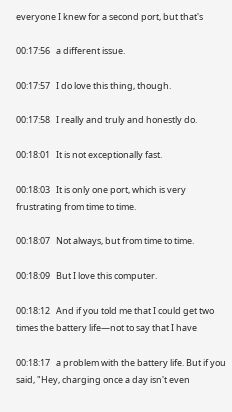everyone I knew for a second port, but that's

00:17:56   a different issue.

00:17:57   I do love this thing, though.

00:17:58   I really and truly and honestly do.

00:18:01   It is not exceptionally fast.

00:18:03   It is only one port, which is very frustrating from time to time.

00:18:07   Not always, but from time to time.

00:18:09   But I love this computer.

00:18:12   And if you told me that I could get two times the battery life—not to say that I have

00:18:17   a problem with the battery life. But if you said, "Hey, charging once a day isn't even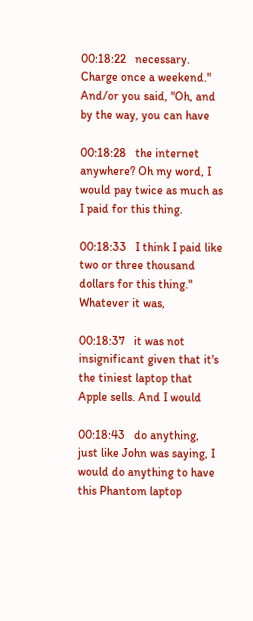00:18:22   necessary. Charge once a weekend." And/or you said, "Oh, and by the way, you can have

00:18:28   the internet anywhere? Oh my word, I would pay twice as much as I paid for this thing.

00:18:33   I think I paid like two or three thousand dollars for this thing." Whatever it was,

00:18:37   it was not insignificant given that it's the tiniest laptop that Apple sells. And I would

00:18:43   do anything, just like John was saying, I would do anything to have this Phantom laptop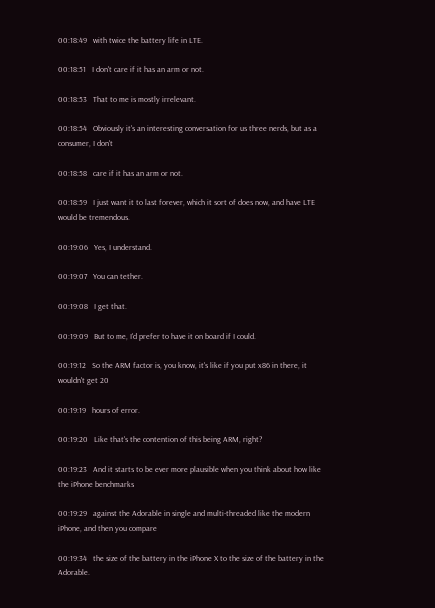00:18:49   with twice the battery life in LTE.

00:18:51   I don't care if it has an arm or not.

00:18:53   That to me is mostly irrelevant.

00:18:54   Obviously it's an interesting conversation for us three nerds, but as a consumer, I don't

00:18:58   care if it has an arm or not.

00:18:59   I just want it to last forever, which it sort of does now, and have LTE would be tremendous.

00:19:06   Yes, I understand.

00:19:07   You can tether.

00:19:08   I get that.

00:19:09   But to me, I'd prefer to have it on board if I could.

00:19:12   So the ARM factor is, you know, it's like if you put x86 in there, it wouldn't get 20

00:19:19   hours of error.

00:19:20   Like that's the contention of this being ARM, right?

00:19:23   And it starts to be ever more plausible when you think about how like the iPhone benchmarks

00:19:29   against the Adorable in single and multi-threaded like the modern iPhone, and then you compare

00:19:34   the size of the battery in the iPhone X to the size of the battery in the Adorable.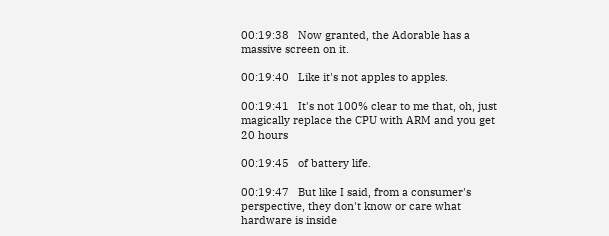00:19:38   Now granted, the Adorable has a massive screen on it.

00:19:40   Like it's not apples to apples.

00:19:41   It's not 100% clear to me that, oh, just magically replace the CPU with ARM and you get 20 hours

00:19:45   of battery life.

00:19:47   But like I said, from a consumer's perspective, they don't know or care what hardware is inside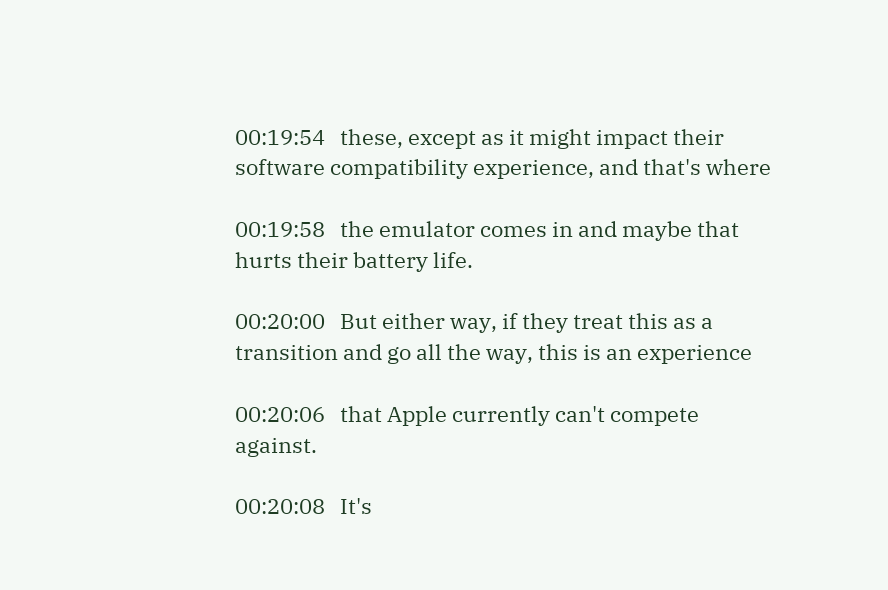00:19:54   these, except as it might impact their software compatibility experience, and that's where

00:19:58   the emulator comes in and maybe that hurts their battery life.

00:20:00   But either way, if they treat this as a transition and go all the way, this is an experience

00:20:06   that Apple currently can't compete against.

00:20:08   It's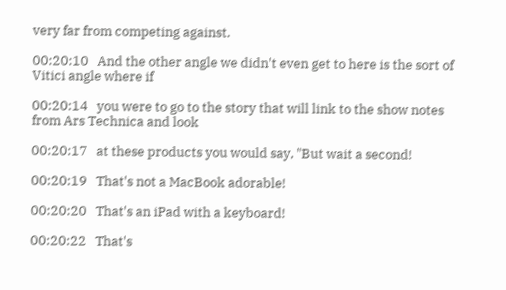very far from competing against.

00:20:10   And the other angle we didn't even get to here is the sort of Vitici angle where if

00:20:14   you were to go to the story that will link to the show notes from Ars Technica and look

00:20:17   at these products you would say, "But wait a second!

00:20:19   That's not a MacBook adorable!

00:20:20   That's an iPad with a keyboard!

00:20:22   That's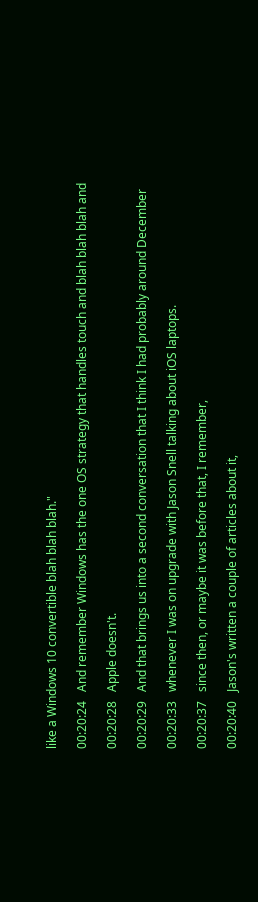like a Windows 10 convertible blah blah blah."

00:20:24   And remember Windows has the one OS strategy that handles touch and blah blah blah and

00:20:28   Apple doesn't.

00:20:29   And that brings us into a second conversation that I think I had probably around December

00:20:33   whenever I was on upgrade with Jason Snell talking about iOS laptops.

00:20:37   since then, or maybe it was before that, I remember,

00:20:40   Jason's written a couple of articles about it,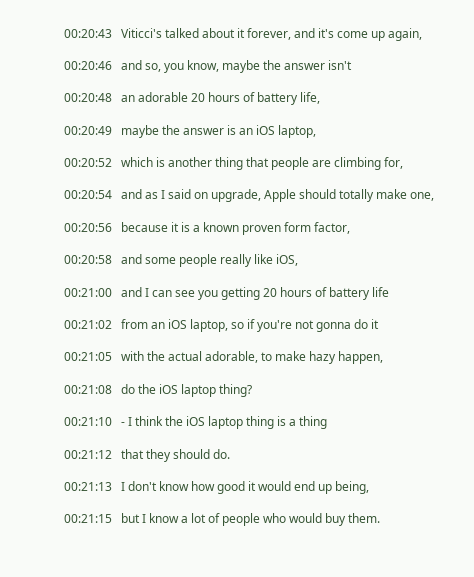00:20:43   Viticci's talked about it forever, and it's come up again,

00:20:46   and so, you know, maybe the answer isn't

00:20:48   an adorable 20 hours of battery life,

00:20:49   maybe the answer is an iOS laptop,

00:20:52   which is another thing that people are climbing for,

00:20:54   and as I said on upgrade, Apple should totally make one,

00:20:56   because it is a known proven form factor,

00:20:58   and some people really like iOS,

00:21:00   and I can see you getting 20 hours of battery life

00:21:02   from an iOS laptop, so if you're not gonna do it

00:21:05   with the actual adorable, to make hazy happen,

00:21:08   do the iOS laptop thing?

00:21:10   - I think the iOS laptop thing is a thing

00:21:12   that they should do.

00:21:13   I don't know how good it would end up being,

00:21:15   but I know a lot of people who would buy them.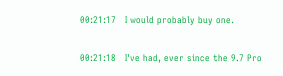00:21:17   I would probably buy one.

00:21:18   I've had, ever since the 9.7 Pro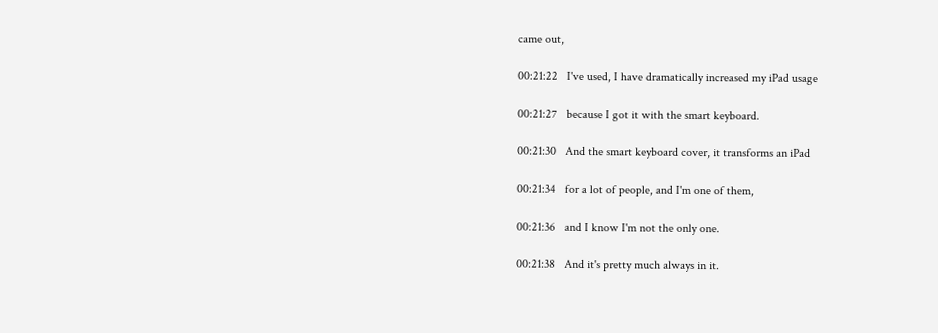came out,

00:21:22   I've used, I have dramatically increased my iPad usage

00:21:27   because I got it with the smart keyboard.

00:21:30   And the smart keyboard cover, it transforms an iPad

00:21:34   for a lot of people, and I'm one of them,

00:21:36   and I know I'm not the only one.

00:21:38   And it's pretty much always in it.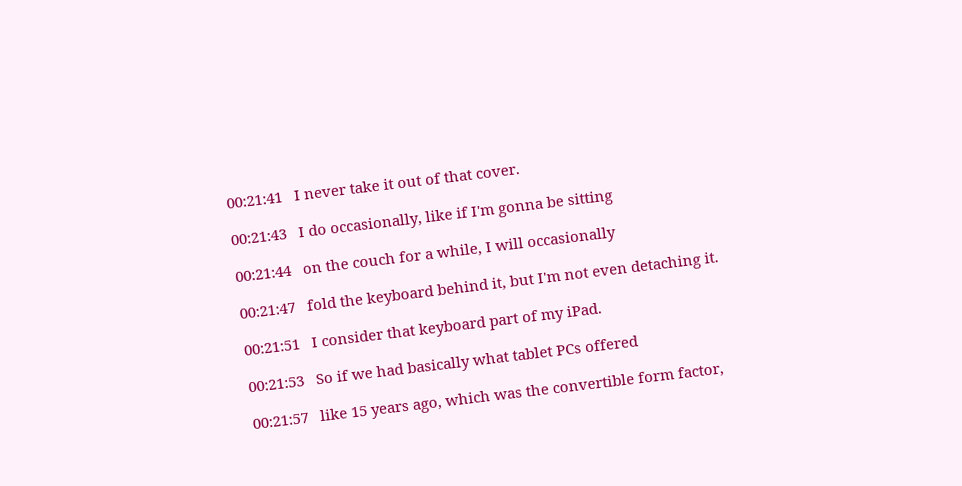00:21:41   I never take it out of that cover.

00:21:43   I do occasionally, like if I'm gonna be sitting

00:21:44   on the couch for a while, I will occasionally

00:21:47   fold the keyboard behind it, but I'm not even detaching it.

00:21:51   I consider that keyboard part of my iPad.

00:21:53   So if we had basically what tablet PCs offered

00:21:57   like 15 years ago, which was the convertible form factor,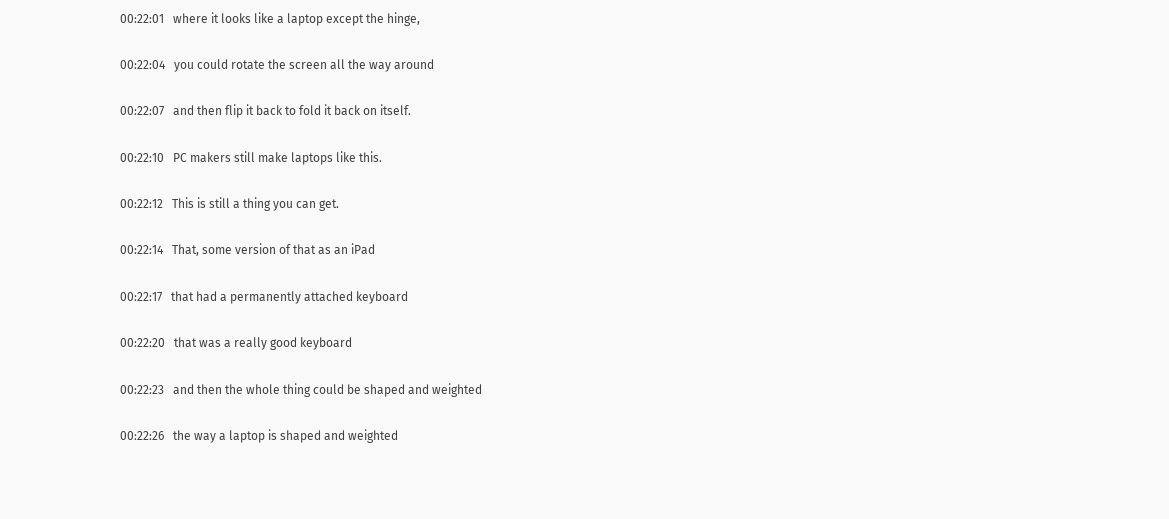00:22:01   where it looks like a laptop except the hinge,

00:22:04   you could rotate the screen all the way around

00:22:07   and then flip it back to fold it back on itself.

00:22:10   PC makers still make laptops like this.

00:22:12   This is still a thing you can get.

00:22:14   That, some version of that as an iPad

00:22:17   that had a permanently attached keyboard

00:22:20   that was a really good keyboard

00:22:23   and then the whole thing could be shaped and weighted

00:22:26   the way a laptop is shaped and weighted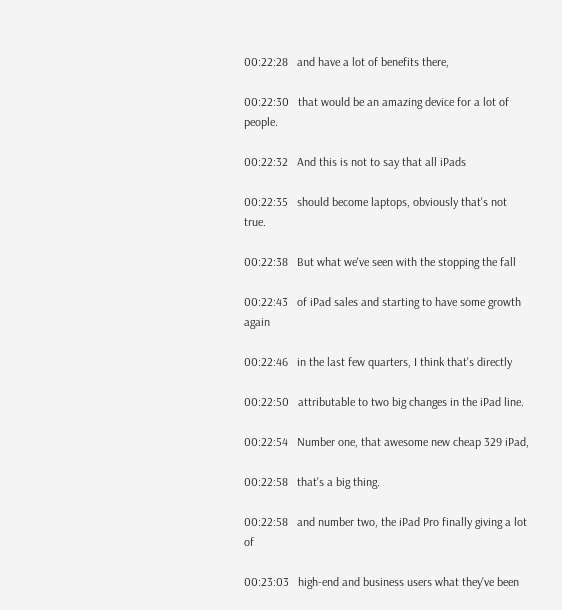00:22:28   and have a lot of benefits there,

00:22:30   that would be an amazing device for a lot of people.

00:22:32   And this is not to say that all iPads

00:22:35   should become laptops, obviously that's not true.

00:22:38   But what we've seen with the stopping the fall

00:22:43   of iPad sales and starting to have some growth again

00:22:46   in the last few quarters, I think that's directly

00:22:50   attributable to two big changes in the iPad line.

00:22:54   Number one, that awesome new cheap 329 iPad,

00:22:58   that's a big thing.

00:22:58   and number two, the iPad Pro finally giving a lot of

00:23:03   high-end and business users what they've been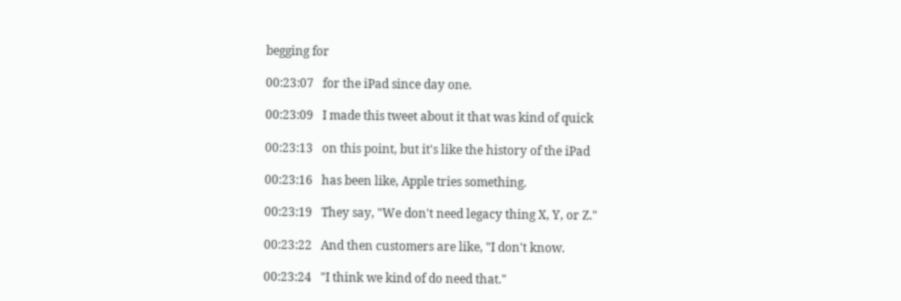begging for

00:23:07   for the iPad since day one.

00:23:09   I made this tweet about it that was kind of quick

00:23:13   on this point, but it's like the history of the iPad

00:23:16   has been like, Apple tries something.

00:23:19   They say, "We don't need legacy thing X, Y, or Z."

00:23:22   And then customers are like, "I don't know.

00:23:24   "I think we kind of do need that."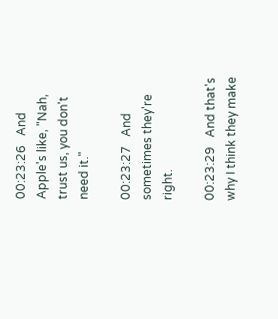00:23:26   And Apple's like, "Nah, trust us, you don't need it."

00:23:27   And sometimes they're right.

00:23:29   And that's why I think they make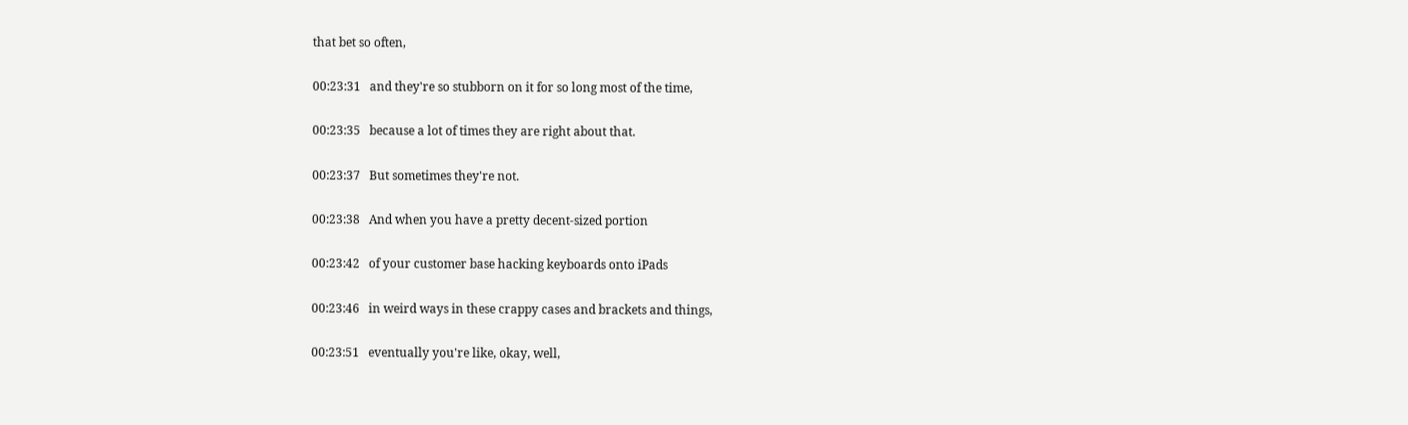that bet so often,

00:23:31   and they're so stubborn on it for so long most of the time,

00:23:35   because a lot of times they are right about that.

00:23:37   But sometimes they're not.

00:23:38   And when you have a pretty decent-sized portion

00:23:42   of your customer base hacking keyboards onto iPads

00:23:46   in weird ways in these crappy cases and brackets and things,

00:23:51   eventually you're like, okay, well,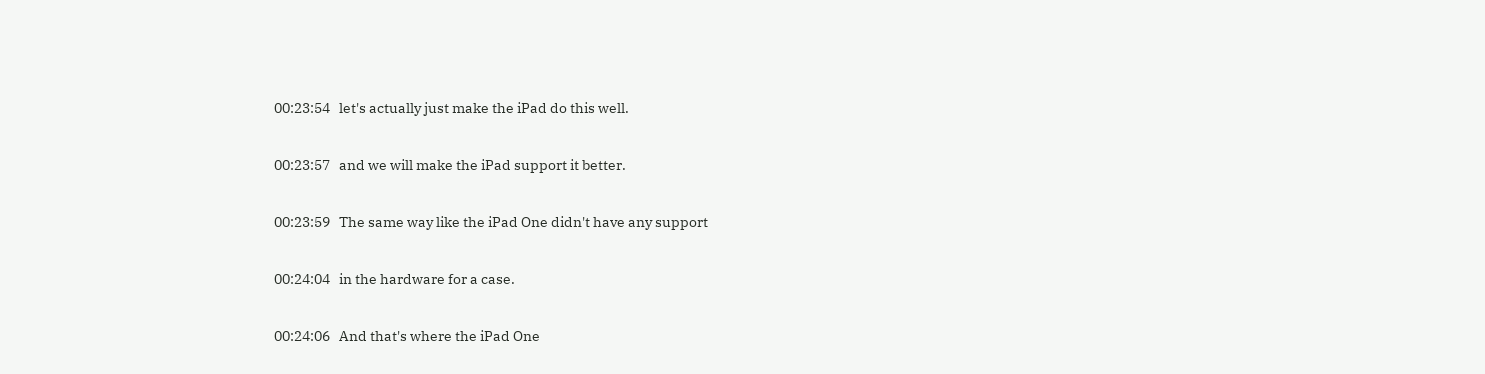00:23:54   let's actually just make the iPad do this well.

00:23:57   and we will make the iPad support it better.

00:23:59   The same way like the iPad One didn't have any support

00:24:04   in the hardware for a case.

00:24:06   And that's where the iPad One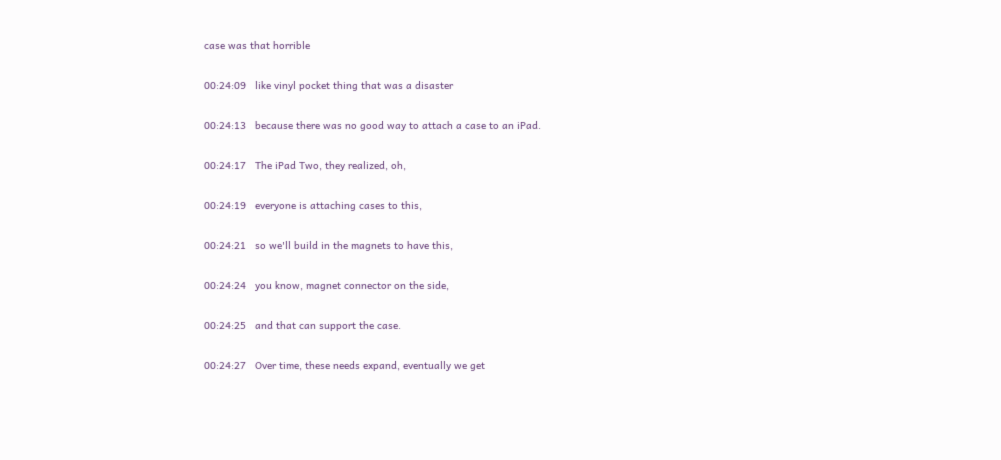case was that horrible

00:24:09   like vinyl pocket thing that was a disaster

00:24:13   because there was no good way to attach a case to an iPad.

00:24:17   The iPad Two, they realized, oh,

00:24:19   everyone is attaching cases to this,

00:24:21   so we'll build in the magnets to have this,

00:24:24   you know, magnet connector on the side,

00:24:25   and that can support the case.

00:24:27   Over time, these needs expand, eventually we get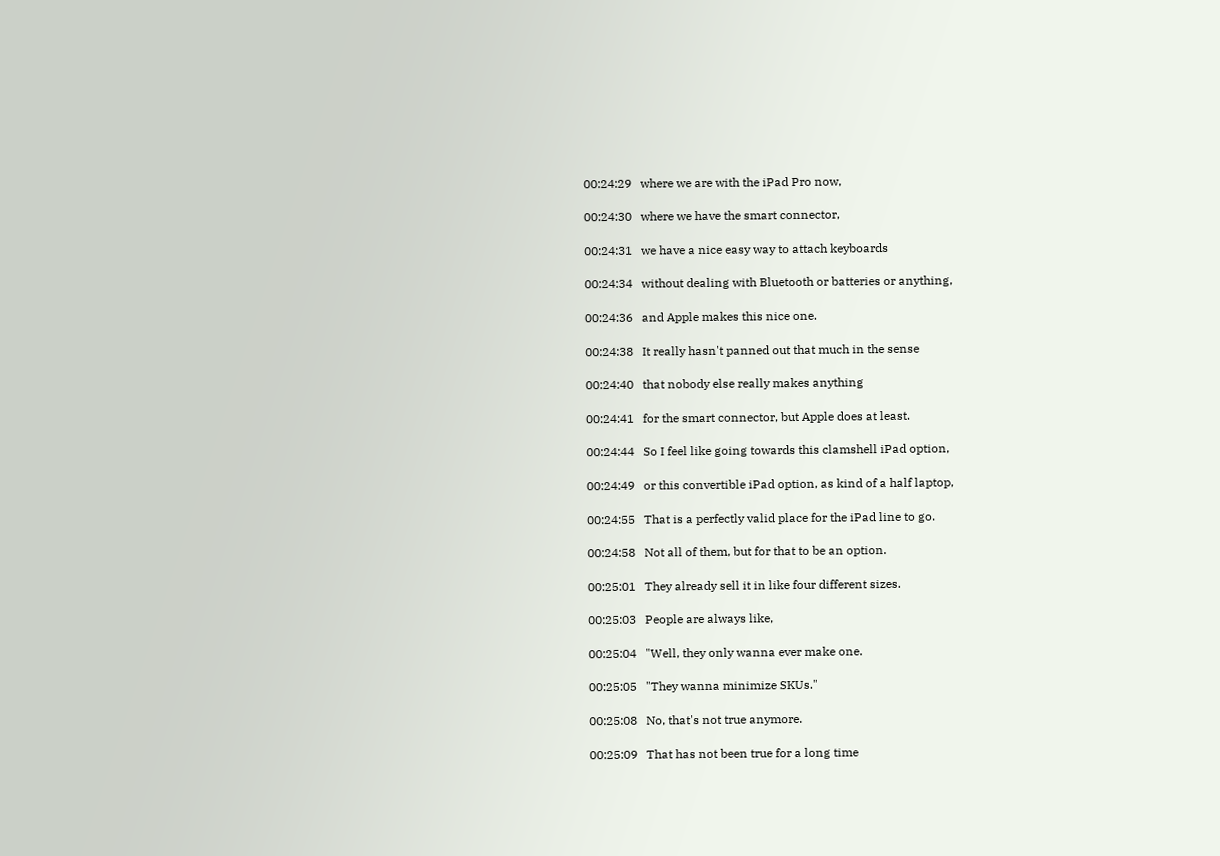00:24:29   where we are with the iPad Pro now,

00:24:30   where we have the smart connector,

00:24:31   we have a nice easy way to attach keyboards

00:24:34   without dealing with Bluetooth or batteries or anything,

00:24:36   and Apple makes this nice one.

00:24:38   It really hasn't panned out that much in the sense

00:24:40   that nobody else really makes anything

00:24:41   for the smart connector, but Apple does at least.

00:24:44   So I feel like going towards this clamshell iPad option,

00:24:49   or this convertible iPad option, as kind of a half laptop,

00:24:55   That is a perfectly valid place for the iPad line to go.

00:24:58   Not all of them, but for that to be an option.

00:25:01   They already sell it in like four different sizes.

00:25:03   People are always like,

00:25:04   "Well, they only wanna ever make one.

00:25:05   "They wanna minimize SKUs."

00:25:08   No, that's not true anymore.

00:25:09   That has not been true for a long time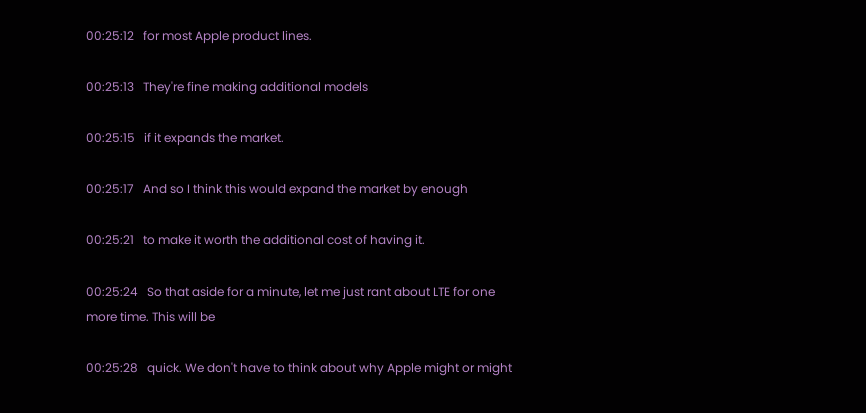00:25:12   for most Apple product lines.

00:25:13   They're fine making additional models

00:25:15   if it expands the market.

00:25:17   And so I think this would expand the market by enough

00:25:21   to make it worth the additional cost of having it.

00:25:24   So that aside for a minute, let me just rant about LTE for one more time. This will be

00:25:28   quick. We don't have to think about why Apple might or might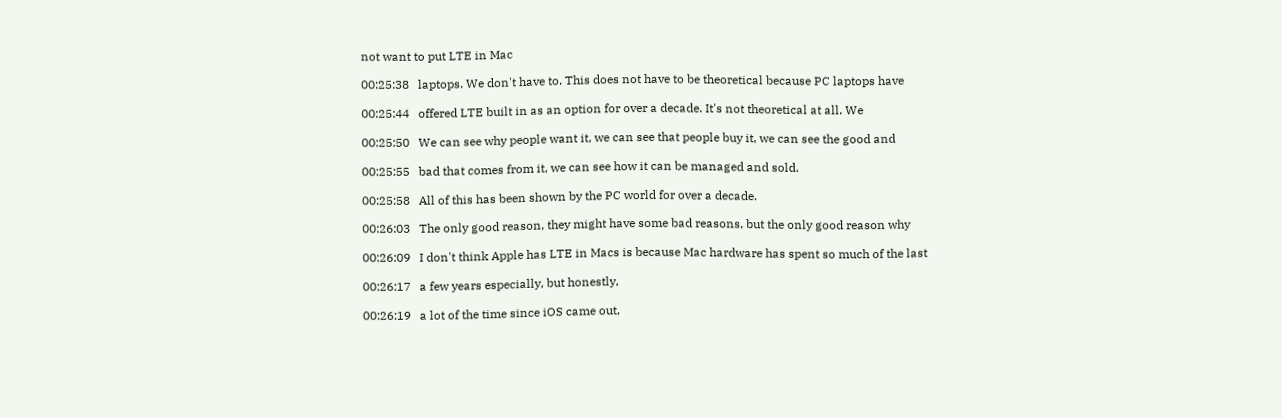not want to put LTE in Mac

00:25:38   laptops. We don't have to. This does not have to be theoretical because PC laptops have

00:25:44   offered LTE built in as an option for over a decade. It's not theoretical at all. We

00:25:50   We can see why people want it, we can see that people buy it, we can see the good and

00:25:55   bad that comes from it, we can see how it can be managed and sold.

00:25:58   All of this has been shown by the PC world for over a decade.

00:26:03   The only good reason, they might have some bad reasons, but the only good reason why

00:26:09   I don't think Apple has LTE in Macs is because Mac hardware has spent so much of the last

00:26:17   a few years especially, but honestly,

00:26:19   a lot of the time since iOS came out,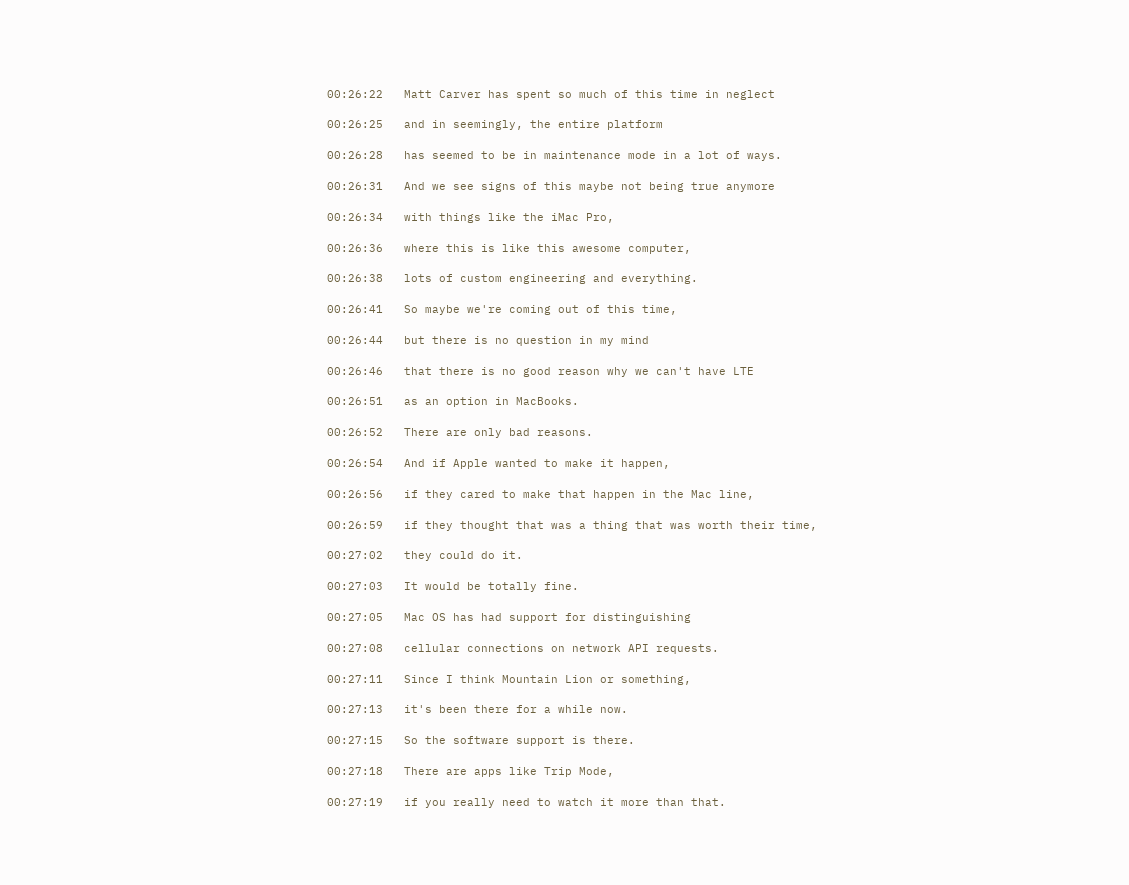00:26:22   Matt Carver has spent so much of this time in neglect

00:26:25   and in seemingly, the entire platform

00:26:28   has seemed to be in maintenance mode in a lot of ways.

00:26:31   And we see signs of this maybe not being true anymore

00:26:34   with things like the iMac Pro,

00:26:36   where this is like this awesome computer,

00:26:38   lots of custom engineering and everything.

00:26:41   So maybe we're coming out of this time,

00:26:44   but there is no question in my mind

00:26:46   that there is no good reason why we can't have LTE

00:26:51   as an option in MacBooks.

00:26:52   There are only bad reasons.

00:26:54   And if Apple wanted to make it happen,

00:26:56   if they cared to make that happen in the Mac line,

00:26:59   if they thought that was a thing that was worth their time,

00:27:02   they could do it.

00:27:03   It would be totally fine.

00:27:05   Mac OS has had support for distinguishing

00:27:08   cellular connections on network API requests.

00:27:11   Since I think Mountain Lion or something,

00:27:13   it's been there for a while now.

00:27:15   So the software support is there.

00:27:18   There are apps like Trip Mode,

00:27:19   if you really need to watch it more than that.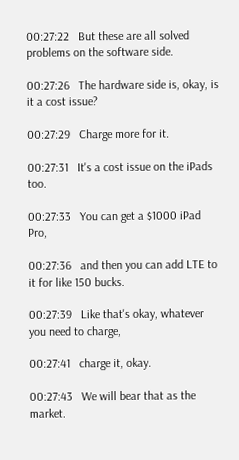00:27:22   But these are all solved problems on the software side.

00:27:26   The hardware side is, okay, is it a cost issue?

00:27:29   Charge more for it.

00:27:31   It's a cost issue on the iPads too.

00:27:33   You can get a $1000 iPad Pro,

00:27:36   and then you can add LTE to it for like 150 bucks.

00:27:39   Like that's okay, whatever you need to charge,

00:27:41   charge it, okay.

00:27:43   We will bear that as the market.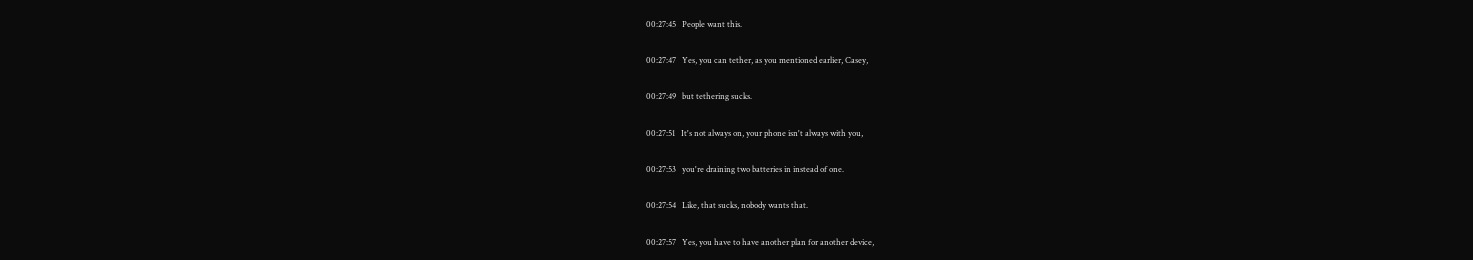00:27:45   People want this.

00:27:47   Yes, you can tether, as you mentioned earlier, Casey,

00:27:49   but tethering sucks.

00:27:51   It's not always on, your phone isn't always with you,

00:27:53   you're draining two batteries in instead of one.

00:27:54   Like, that sucks, nobody wants that.

00:27:57   Yes, you have to have another plan for another device,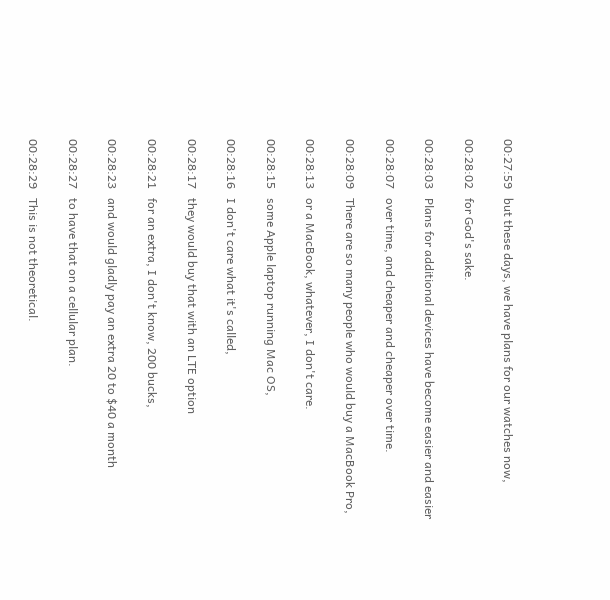00:27:59   but these days, we have plans for our watches now,

00:28:02   for God's sake.

00:28:03   Plans for additional devices have become easier and easier

00:28:07   over time, and cheaper and cheaper over time.

00:28:09   There are so many people who would buy a MacBook Pro,

00:28:13   or a MacBook, whatever, I don't care.

00:28:15   some Apple laptop running Mac OS,

00:28:16   I don't care what it's called,

00:28:17   they would buy that with an LTE option

00:28:21   for an extra, I don't know, 200 bucks,

00:28:23   and would gladly pay an extra 20 to $40 a month

00:28:27   to have that on a cellular plan.

00:28:29   This is not theoretical.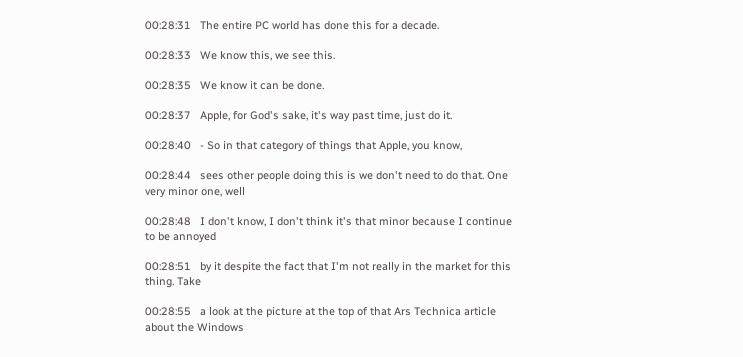00:28:31   The entire PC world has done this for a decade.

00:28:33   We know this, we see this.

00:28:35   We know it can be done.

00:28:37   Apple, for God's sake, it's way past time, just do it.

00:28:40   - So in that category of things that Apple, you know,

00:28:44   sees other people doing this is we don't need to do that. One very minor one, well

00:28:48   I don't know, I don't think it's that minor because I continue to be annoyed

00:28:51   by it despite the fact that I'm not really in the market for this thing. Take

00:28:55   a look at the picture at the top of that Ars Technica article about the Windows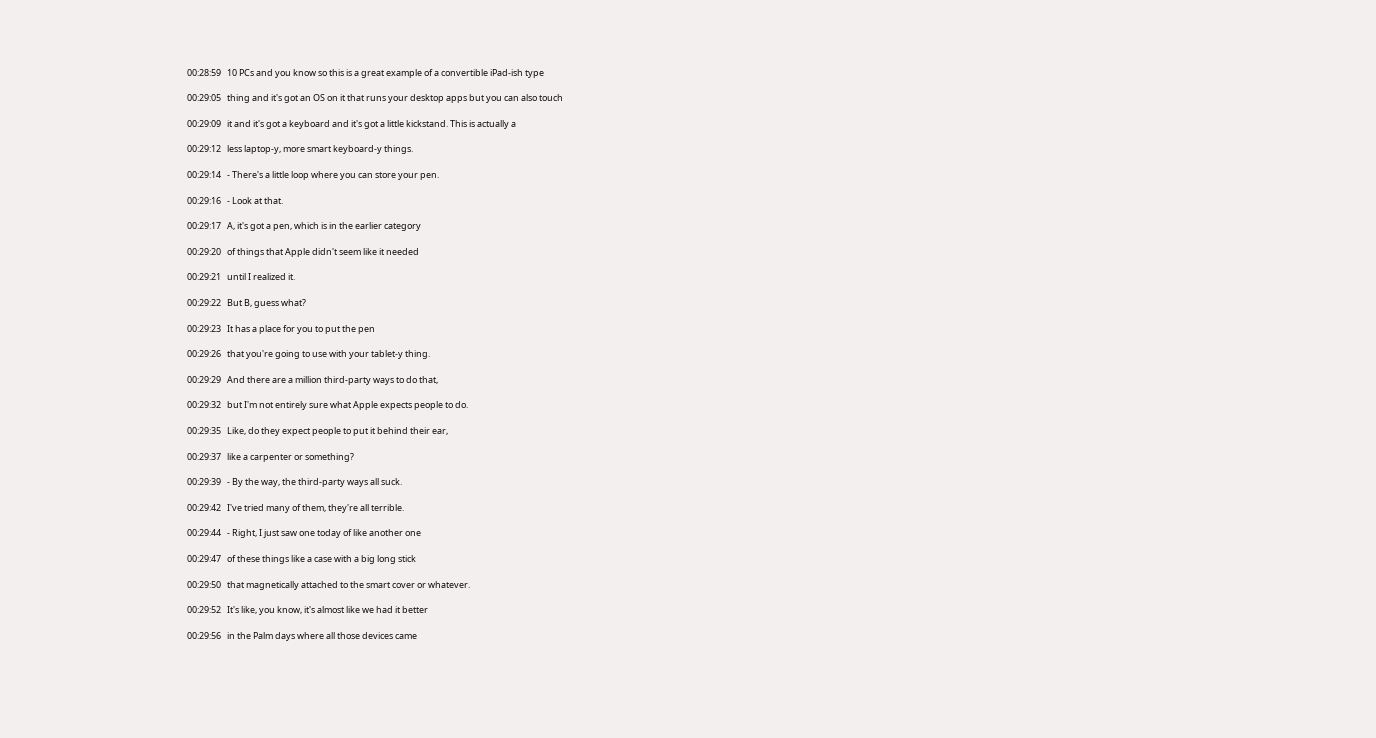00:28:59   10 PCs and you know so this is a great example of a convertible iPad-ish type

00:29:05   thing and it's got an OS on it that runs your desktop apps but you can also touch

00:29:09   it and it's got a keyboard and it's got a little kickstand. This is actually a

00:29:12   less laptop-y, more smart keyboard-y things.

00:29:14   - There's a little loop where you can store your pen.

00:29:16   - Look at that.

00:29:17   A, it's got a pen, which is in the earlier category

00:29:20   of things that Apple didn't seem like it needed

00:29:21   until I realized it.

00:29:22   But B, guess what?

00:29:23   It has a place for you to put the pen

00:29:26   that you're going to use with your tablet-y thing.

00:29:29   And there are a million third-party ways to do that,

00:29:32   but I'm not entirely sure what Apple expects people to do.

00:29:35   Like, do they expect people to put it behind their ear,

00:29:37   like a carpenter or something?

00:29:39   - By the way, the third-party ways all suck.

00:29:42   I've tried many of them, they're all terrible.

00:29:44   - Right, I just saw one today of like another one

00:29:47   of these things like a case with a big long stick

00:29:50   that magnetically attached to the smart cover or whatever.

00:29:52   It's like, you know, it's almost like we had it better

00:29:56   in the Palm days where all those devices came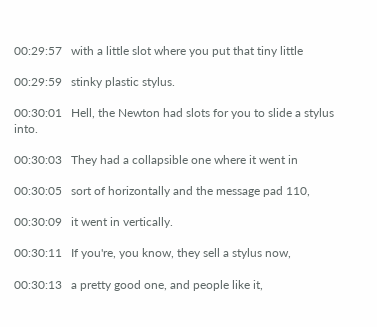00:29:57   with a little slot where you put that tiny little

00:29:59   stinky plastic stylus.

00:30:01   Hell, the Newton had slots for you to slide a stylus into.

00:30:03   They had a collapsible one where it went in

00:30:05   sort of horizontally and the message pad 110,

00:30:09   it went in vertically.

00:30:11   If you're, you know, they sell a stylus now,

00:30:13   a pretty good one, and people like it,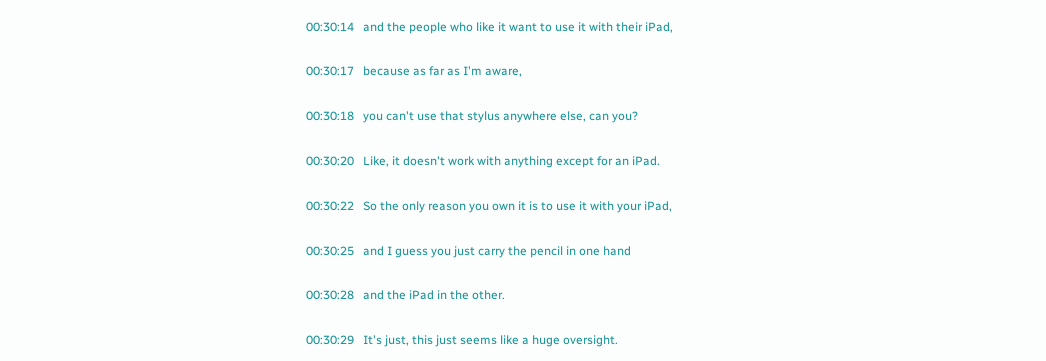00:30:14   and the people who like it want to use it with their iPad,

00:30:17   because as far as I'm aware,

00:30:18   you can't use that stylus anywhere else, can you?

00:30:20   Like, it doesn't work with anything except for an iPad.

00:30:22   So the only reason you own it is to use it with your iPad,

00:30:25   and I guess you just carry the pencil in one hand

00:30:28   and the iPad in the other.

00:30:29   It's just, this just seems like a huge oversight.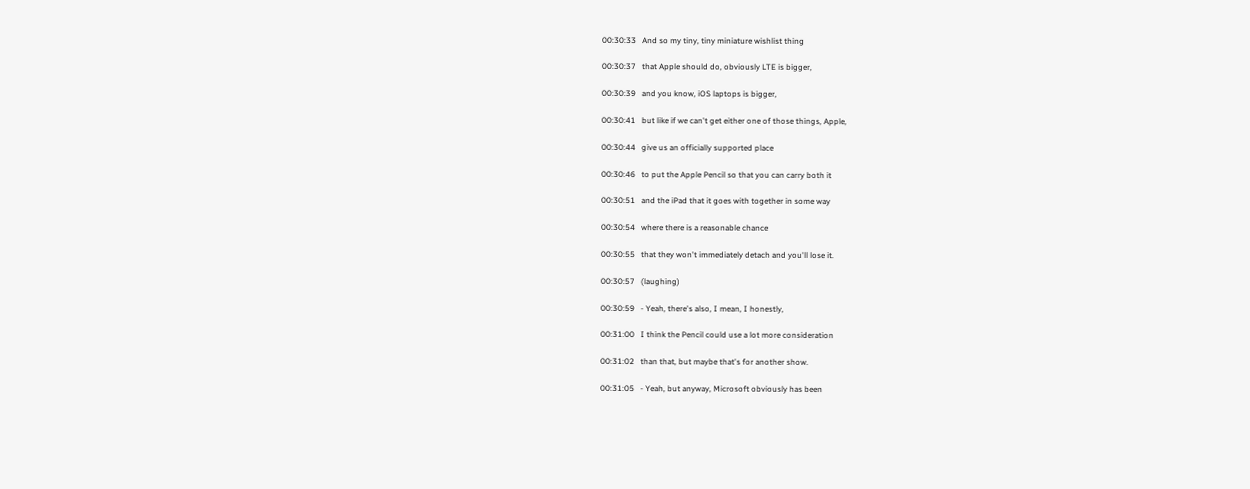00:30:33   And so my tiny, tiny miniature wishlist thing

00:30:37   that Apple should do, obviously LTE is bigger,

00:30:39   and you know, iOS laptops is bigger,

00:30:41   but like if we can't get either one of those things, Apple,

00:30:44   give us an officially supported place

00:30:46   to put the Apple Pencil so that you can carry both it

00:30:51   and the iPad that it goes with together in some way

00:30:54   where there is a reasonable chance

00:30:55   that they won't immediately detach and you'll lose it.

00:30:57   (laughing)

00:30:59   - Yeah, there's also, I mean, I honestly,

00:31:00   I think the Pencil could use a lot more consideration

00:31:02   than that, but maybe that's for another show.

00:31:05   - Yeah, but anyway, Microsoft obviously has been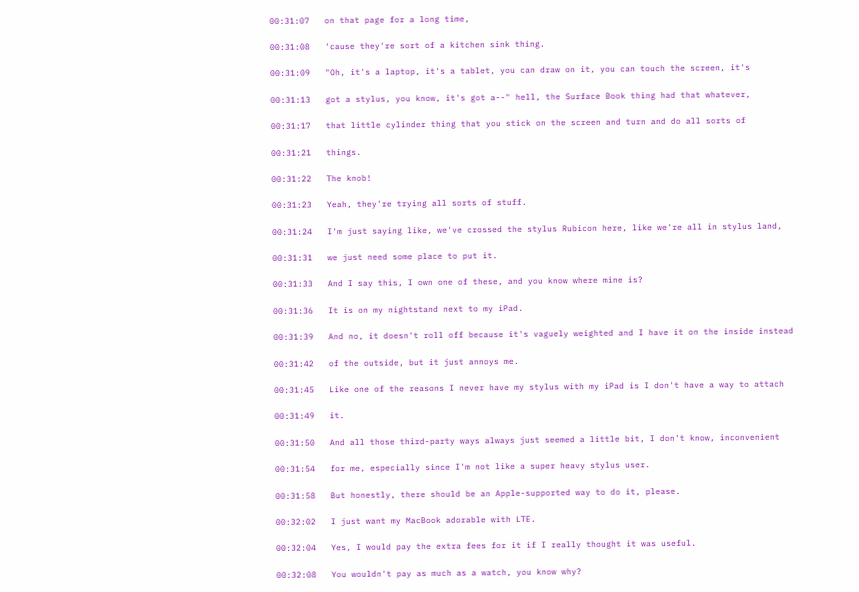00:31:07   on that page for a long time,

00:31:08   'cause they're sort of a kitchen sink thing.

00:31:09   "Oh, it's a laptop, it's a tablet, you can draw on it, you can touch the screen, it's

00:31:13   got a stylus, you know, it's got a--" hell, the Surface Book thing had that whatever,

00:31:17   that little cylinder thing that you stick on the screen and turn and do all sorts of

00:31:21   things.

00:31:22   The knob!

00:31:23   Yeah, they're trying all sorts of stuff.

00:31:24   I'm just saying like, we've crossed the stylus Rubicon here, like we're all in stylus land,

00:31:31   we just need some place to put it.

00:31:33   And I say this, I own one of these, and you know where mine is?

00:31:36   It is on my nightstand next to my iPad.

00:31:39   And no, it doesn't roll off because it's vaguely weighted and I have it on the inside instead

00:31:42   of the outside, but it just annoys me.

00:31:45   Like one of the reasons I never have my stylus with my iPad is I don't have a way to attach

00:31:49   it.

00:31:50   And all those third-party ways always just seemed a little bit, I don't know, inconvenient

00:31:54   for me, especially since I'm not like a super heavy stylus user.

00:31:58   But honestly, there should be an Apple-supported way to do it, please.

00:32:02   I just want my MacBook adorable with LTE.

00:32:04   Yes, I would pay the extra fees for it if I really thought it was useful.

00:32:08   You wouldn't pay as much as a watch, you know why?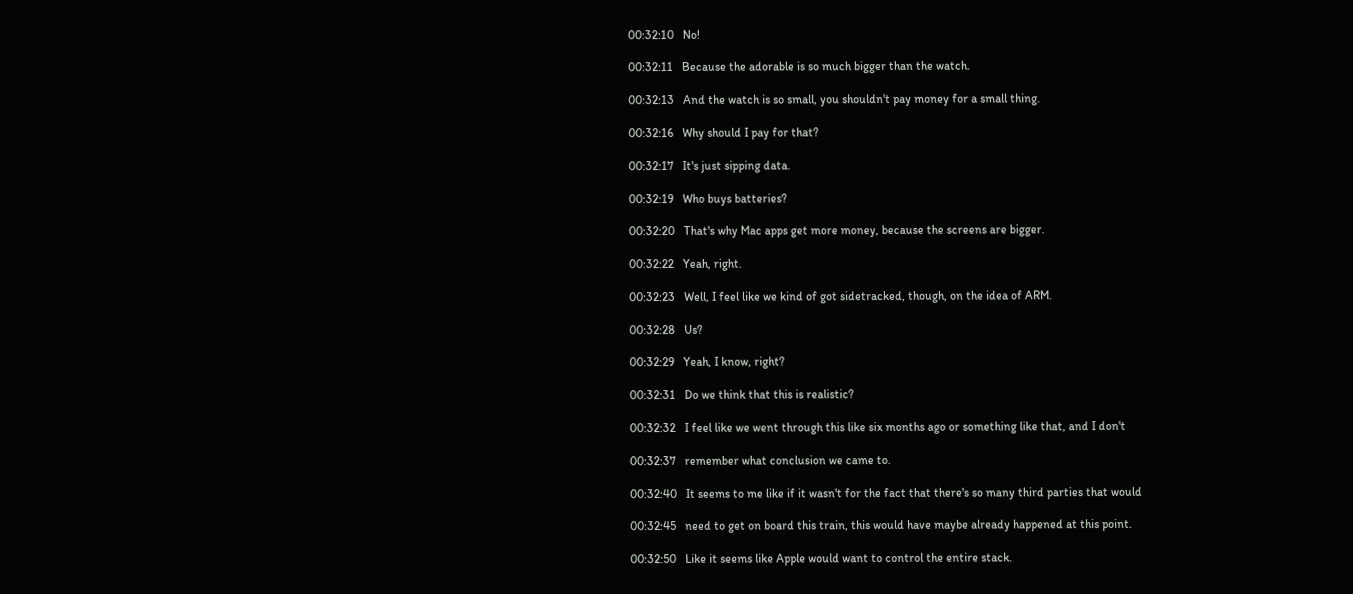00:32:10   No!

00:32:11   Because the adorable is so much bigger than the watch.

00:32:13   And the watch is so small, you shouldn't pay money for a small thing.

00:32:16   Why should I pay for that?

00:32:17   It's just sipping data.

00:32:19   Who buys batteries?

00:32:20   That's why Mac apps get more money, because the screens are bigger.

00:32:22   Yeah, right.

00:32:23   Well, I feel like we kind of got sidetracked, though, on the idea of ARM.

00:32:28   Us?

00:32:29   Yeah, I know, right?

00:32:31   Do we think that this is realistic?

00:32:32   I feel like we went through this like six months ago or something like that, and I don't

00:32:37   remember what conclusion we came to.

00:32:40   It seems to me like if it wasn't for the fact that there's so many third parties that would

00:32:45   need to get on board this train, this would have maybe already happened at this point.

00:32:50   Like it seems like Apple would want to control the entire stack.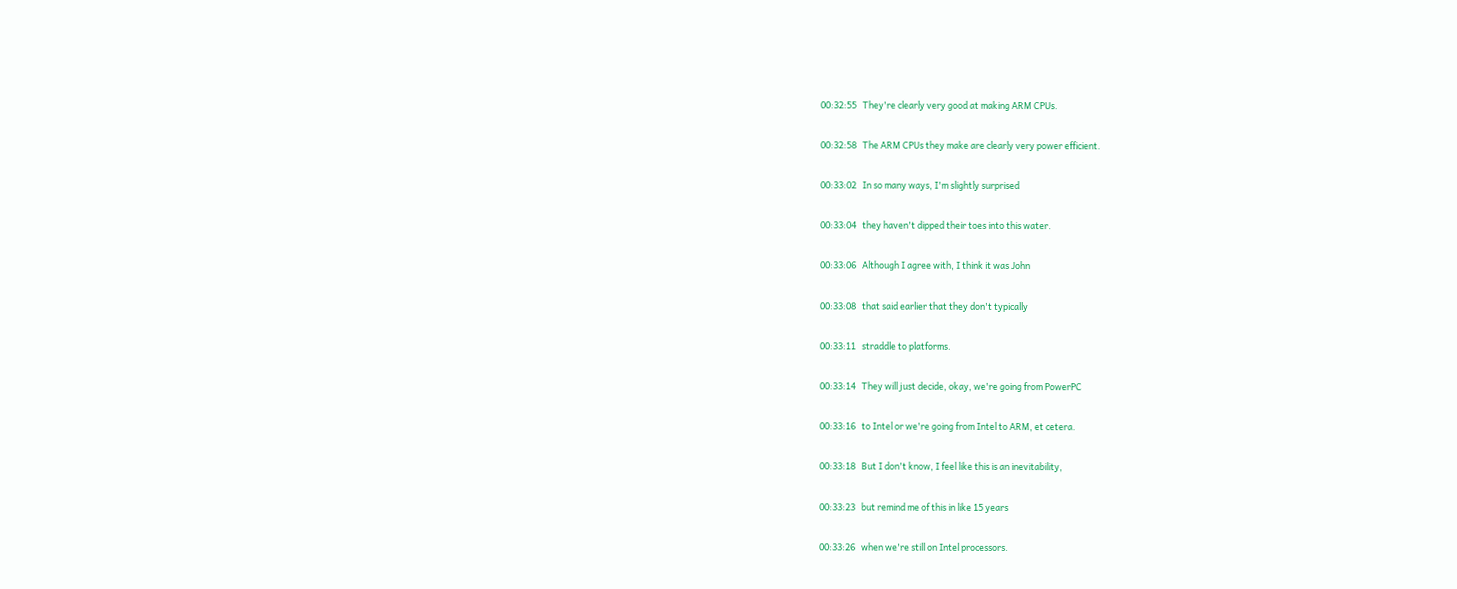00:32:55   They're clearly very good at making ARM CPUs.

00:32:58   The ARM CPUs they make are clearly very power efficient.

00:33:02   In so many ways, I'm slightly surprised

00:33:04   they haven't dipped their toes into this water.

00:33:06   Although I agree with, I think it was John

00:33:08   that said earlier that they don't typically

00:33:11   straddle to platforms.

00:33:14   They will just decide, okay, we're going from PowerPC

00:33:16   to Intel or we're going from Intel to ARM, et cetera.

00:33:18   But I don't know, I feel like this is an inevitability,

00:33:23   but remind me of this in like 15 years

00:33:26   when we're still on Intel processors.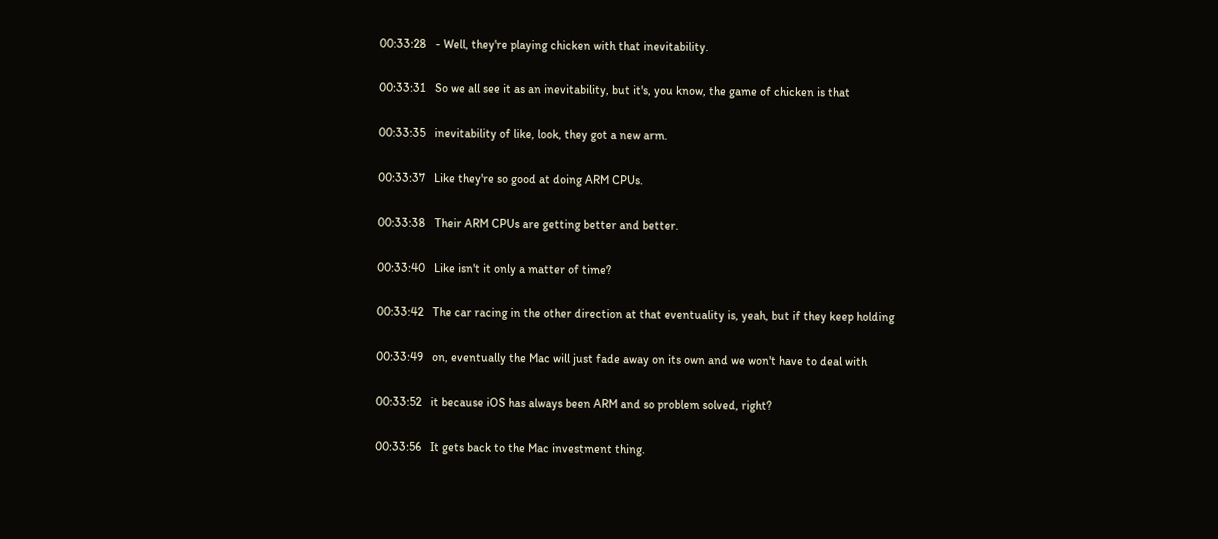00:33:28   - Well, they're playing chicken with that inevitability.

00:33:31   So we all see it as an inevitability, but it's, you know, the game of chicken is that

00:33:35   inevitability of like, look, they got a new arm.

00:33:37   Like they're so good at doing ARM CPUs.

00:33:38   Their ARM CPUs are getting better and better.

00:33:40   Like isn't it only a matter of time?

00:33:42   The car racing in the other direction at that eventuality is, yeah, but if they keep holding

00:33:49   on, eventually the Mac will just fade away on its own and we won't have to deal with

00:33:52   it because iOS has always been ARM and so problem solved, right?

00:33:56   It gets back to the Mac investment thing.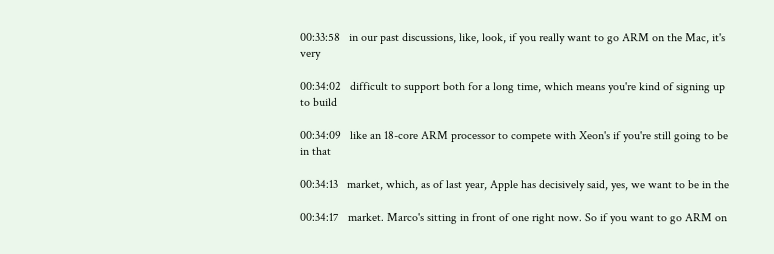00:33:58   in our past discussions, like, look, if you really want to go ARM on the Mac, it's very

00:34:02   difficult to support both for a long time, which means you're kind of signing up to build

00:34:09   like an 18-core ARM processor to compete with Xeon's if you're still going to be in that

00:34:13   market, which, as of last year, Apple has decisively said, yes, we want to be in the

00:34:17   market. Marco's sitting in front of one right now. So if you want to go ARM on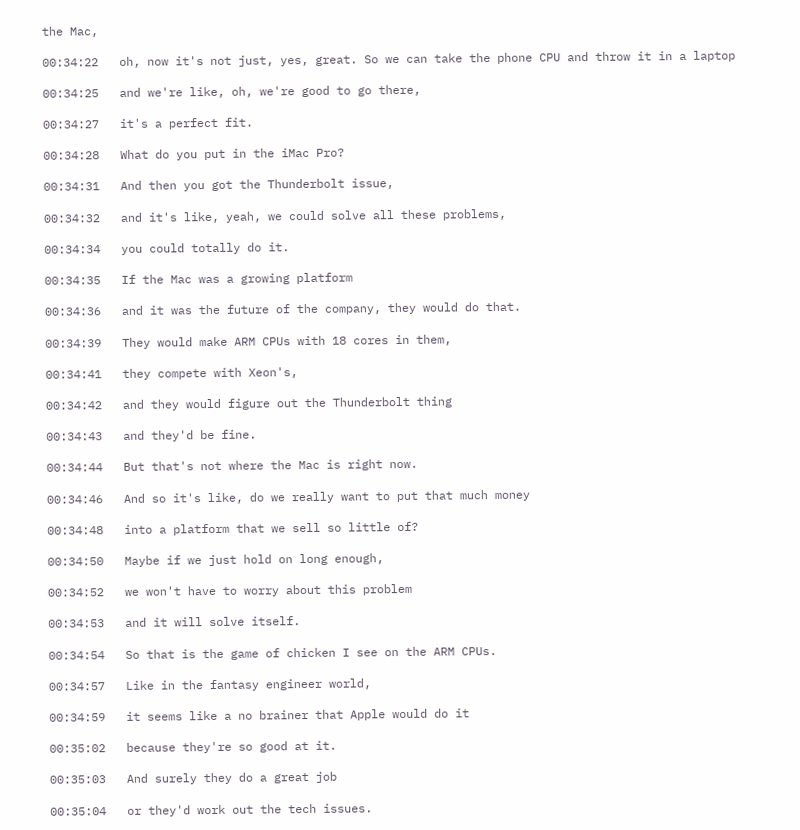the Mac,

00:34:22   oh, now it's not just, yes, great. So we can take the phone CPU and throw it in a laptop

00:34:25   and we're like, oh, we're good to go there,

00:34:27   it's a perfect fit.

00:34:28   What do you put in the iMac Pro?

00:34:31   And then you got the Thunderbolt issue,

00:34:32   and it's like, yeah, we could solve all these problems,

00:34:34   you could totally do it.

00:34:35   If the Mac was a growing platform

00:34:36   and it was the future of the company, they would do that.

00:34:39   They would make ARM CPUs with 18 cores in them,

00:34:41   they compete with Xeon's,

00:34:42   and they would figure out the Thunderbolt thing

00:34:43   and they'd be fine.

00:34:44   But that's not where the Mac is right now.

00:34:46   And so it's like, do we really want to put that much money

00:34:48   into a platform that we sell so little of?

00:34:50   Maybe if we just hold on long enough,

00:34:52   we won't have to worry about this problem

00:34:53   and it will solve itself.

00:34:54   So that is the game of chicken I see on the ARM CPUs.

00:34:57   Like in the fantasy engineer world,

00:34:59   it seems like a no brainer that Apple would do it

00:35:02   because they're so good at it.

00:35:03   And surely they do a great job

00:35:04   or they'd work out the tech issues.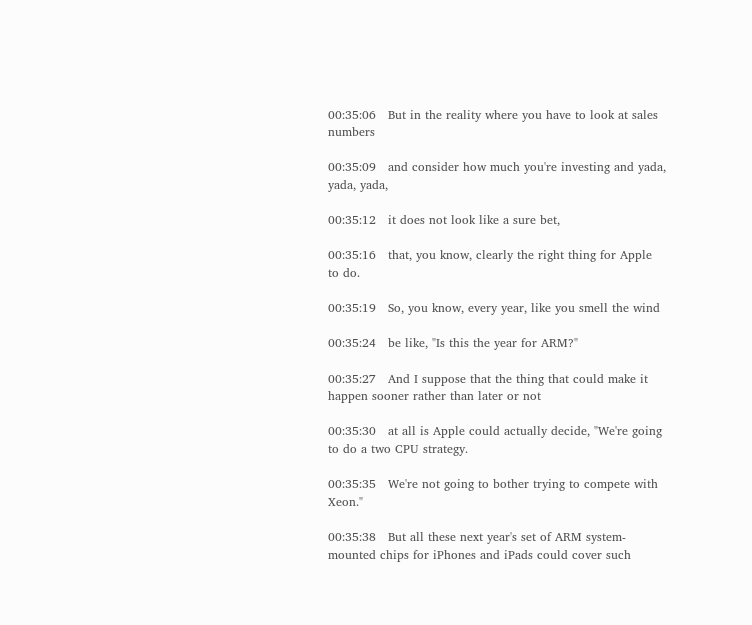00:35:06   But in the reality where you have to look at sales numbers

00:35:09   and consider how much you're investing and yada, yada, yada,

00:35:12   it does not look like a sure bet,

00:35:16   that, you know, clearly the right thing for Apple to do.

00:35:19   So, you know, every year, like you smell the wind

00:35:24   be like, "Is this the year for ARM?"

00:35:27   And I suppose that the thing that could make it happen sooner rather than later or not

00:35:30   at all is Apple could actually decide, "We're going to do a two CPU strategy.

00:35:35   We're not going to bother trying to compete with Xeon."

00:35:38   But all these next year's set of ARM system-mounted chips for iPhones and iPads could cover such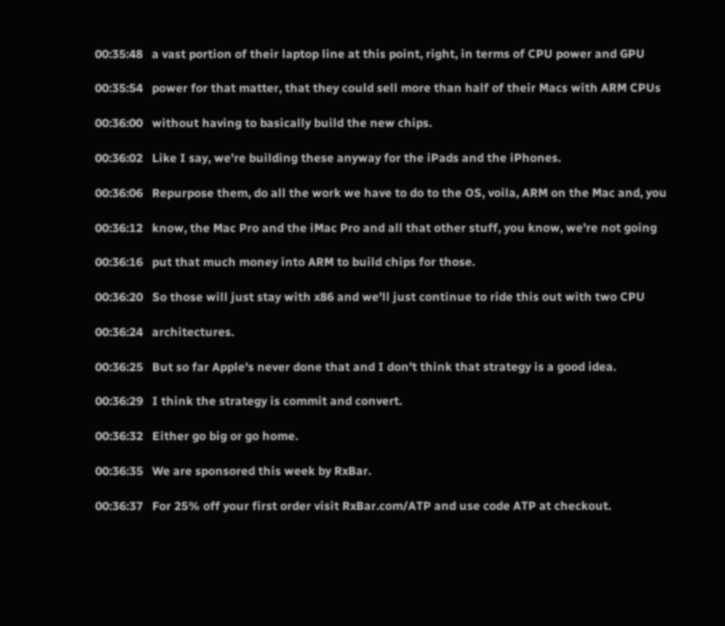00:35:48   a vast portion of their laptop line at this point, right, in terms of CPU power and GPU

00:35:54   power for that matter, that they could sell more than half of their Macs with ARM CPUs

00:36:00   without having to basically build the new chips.

00:36:02   Like I say, we're building these anyway for the iPads and the iPhones.

00:36:06   Repurpose them, do all the work we have to do to the OS, voila, ARM on the Mac and, you

00:36:12   know, the Mac Pro and the iMac Pro and all that other stuff, you know, we're not going

00:36:16   put that much money into ARM to build chips for those.

00:36:20   So those will just stay with x86 and we'll just continue to ride this out with two CPU

00:36:24   architectures.

00:36:25   But so far Apple's never done that and I don't think that strategy is a good idea.

00:36:29   I think the strategy is commit and convert.

00:36:32   Either go big or go home.

00:36:35   We are sponsored this week by RxBar.

00:36:37   For 25% off your first order visit RxBar.com/ATP and use code ATP at checkout.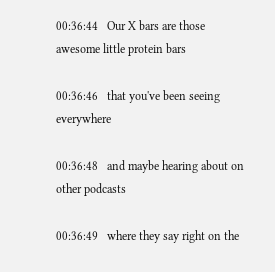00:36:44   Our X bars are those awesome little protein bars

00:36:46   that you've been seeing everywhere

00:36:48   and maybe hearing about on other podcasts

00:36:49   where they say right on the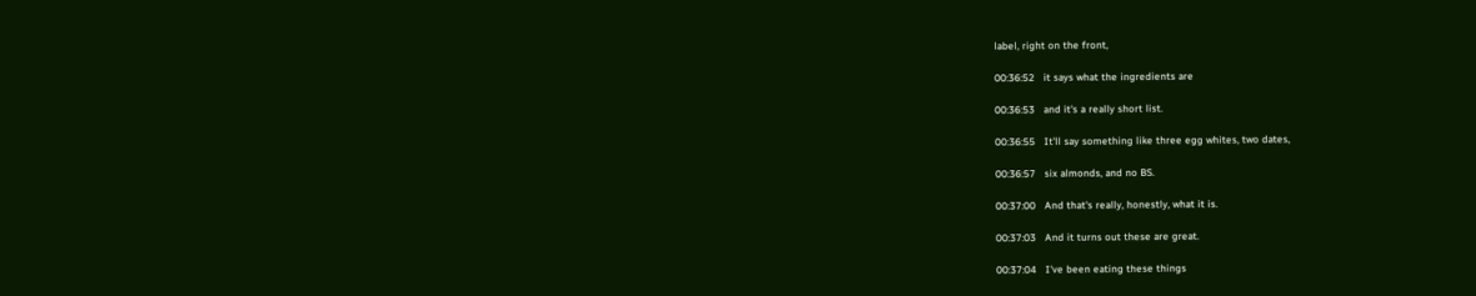label, right on the front,

00:36:52   it says what the ingredients are

00:36:53   and it's a really short list.

00:36:55   It'll say something like three egg whites, two dates,

00:36:57   six almonds, and no BS.

00:37:00   And that's really, honestly, what it is.

00:37:03   And it turns out these are great.

00:37:04   I've been eating these things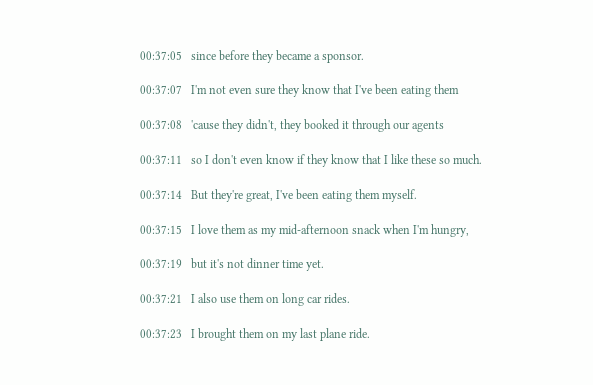00:37:05   since before they became a sponsor.

00:37:07   I'm not even sure they know that I've been eating them

00:37:08   'cause they didn't, they booked it through our agents

00:37:11   so I don't even know if they know that I like these so much.

00:37:14   But they're great, I've been eating them myself.

00:37:15   I love them as my mid-afternoon snack when I'm hungry,

00:37:19   but it's not dinner time yet.

00:37:21   I also use them on long car rides.

00:37:23   I brought them on my last plane ride.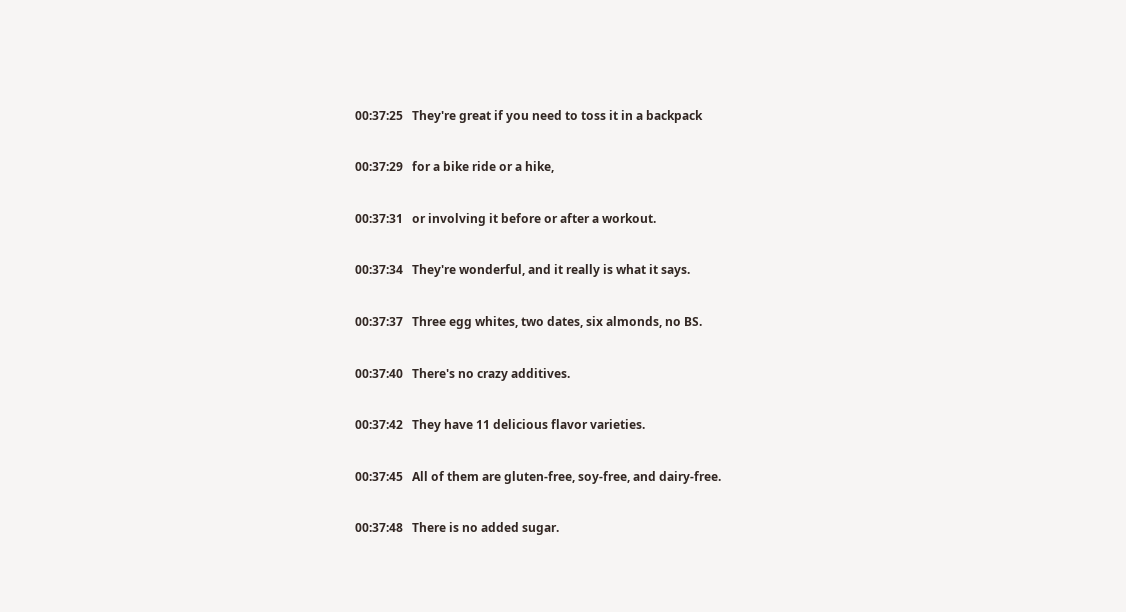00:37:25   They're great if you need to toss it in a backpack

00:37:29   for a bike ride or a hike,

00:37:31   or involving it before or after a workout.

00:37:34   They're wonderful, and it really is what it says.

00:37:37   Three egg whites, two dates, six almonds, no BS.

00:37:40   There's no crazy additives.

00:37:42   They have 11 delicious flavor varieties.

00:37:45   All of them are gluten-free, soy-free, and dairy-free.

00:37:48   There is no added sugar.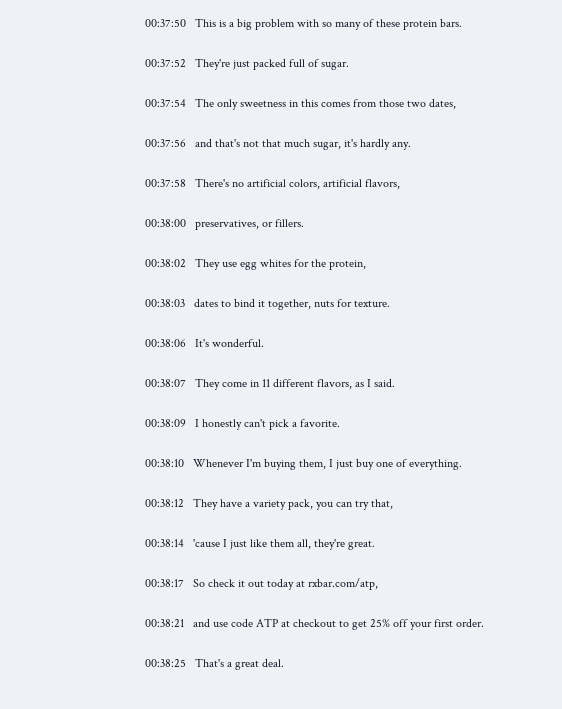00:37:50   This is a big problem with so many of these protein bars.

00:37:52   They're just packed full of sugar.

00:37:54   The only sweetness in this comes from those two dates,

00:37:56   and that's not that much sugar, it's hardly any.

00:37:58   There's no artificial colors, artificial flavors,

00:38:00   preservatives, or fillers.

00:38:02   They use egg whites for the protein,

00:38:03   dates to bind it together, nuts for texture.

00:38:06   It's wonderful.

00:38:07   They come in 11 different flavors, as I said.

00:38:09   I honestly can't pick a favorite.

00:38:10   Whenever I'm buying them, I just buy one of everything.

00:38:12   They have a variety pack, you can try that,

00:38:14   'cause I just like them all, they're great.

00:38:17   So check it out today at rxbar.com/atp,

00:38:21   and use code ATP at checkout to get 25% off your first order.

00:38:25   That's a great deal.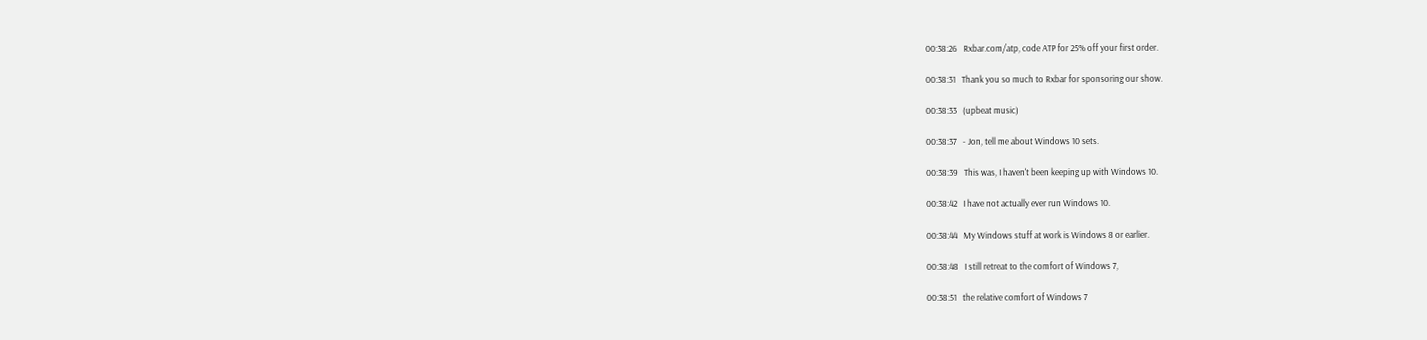00:38:26   Rxbar.com/atp, code ATP for 25% off your first order.

00:38:31   Thank you so much to Rxbar for sponsoring our show.

00:38:33   (upbeat music)

00:38:37   - Jon, tell me about Windows 10 sets.

00:38:39   This was, I haven't been keeping up with Windows 10.

00:38:42   I have not actually ever run Windows 10.

00:38:44   My Windows stuff at work is Windows 8 or earlier.

00:38:48   I still retreat to the comfort of Windows 7,

00:38:51   the relative comfort of Windows 7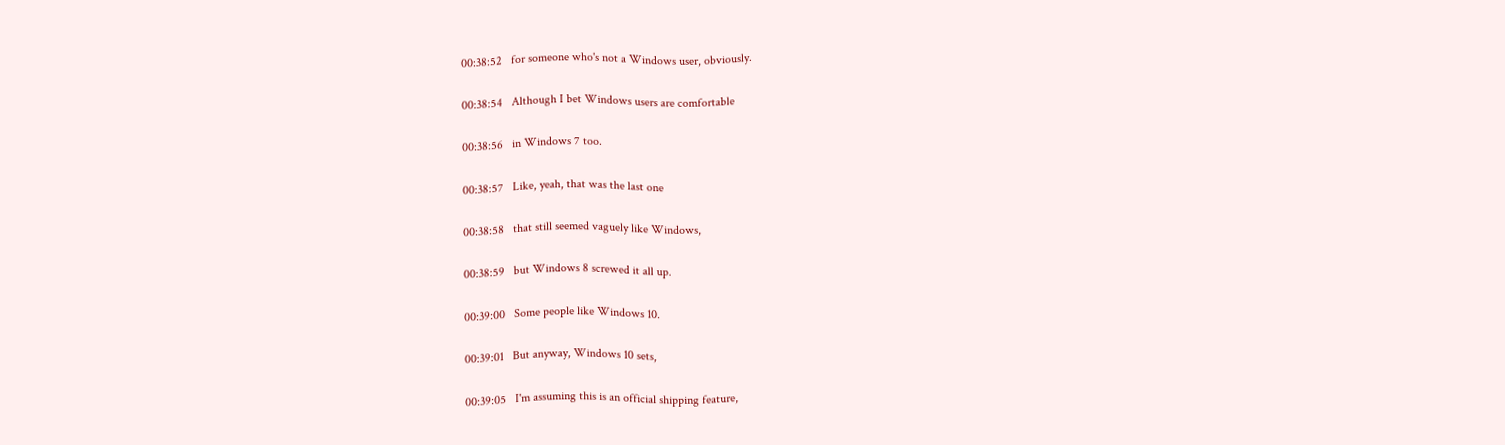00:38:52   for someone who's not a Windows user, obviously.

00:38:54   Although I bet Windows users are comfortable

00:38:56   in Windows 7 too.

00:38:57   Like, yeah, that was the last one

00:38:58   that still seemed vaguely like Windows,

00:38:59   but Windows 8 screwed it all up.

00:39:00   Some people like Windows 10.

00:39:01   But anyway, Windows 10 sets,

00:39:05   I'm assuming this is an official shipping feature,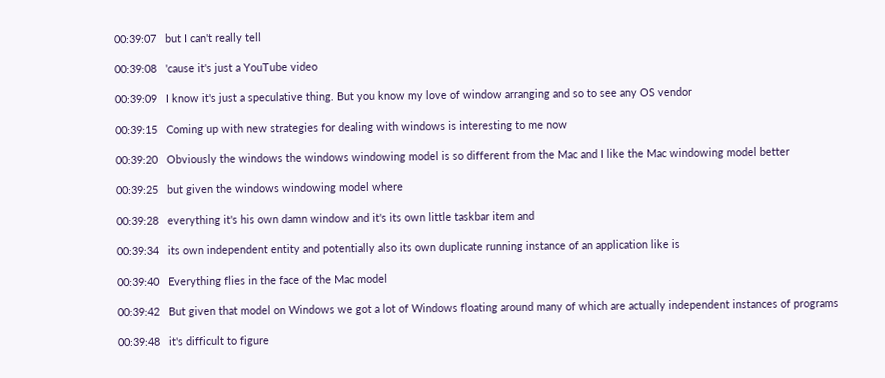00:39:07   but I can't really tell

00:39:08   'cause it's just a YouTube video

00:39:09   I know it's just a speculative thing. But you know my love of window arranging and so to see any OS vendor

00:39:15   Coming up with new strategies for dealing with windows is interesting to me now

00:39:20   Obviously the windows the windows windowing model is so different from the Mac and I like the Mac windowing model better

00:39:25   but given the windows windowing model where

00:39:28   everything it's his own damn window and it's its own little taskbar item and

00:39:34   its own independent entity and potentially also its own duplicate running instance of an application like is

00:39:40   Everything flies in the face of the Mac model

00:39:42   But given that model on Windows we got a lot of Windows floating around many of which are actually independent instances of programs

00:39:48   it's difficult to figure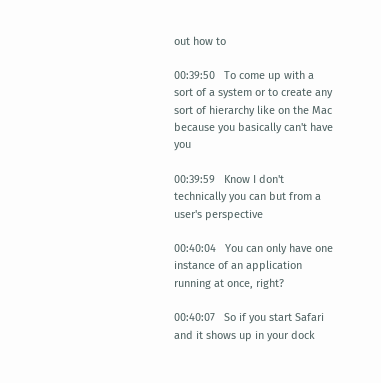out how to

00:39:50   To come up with a sort of a system or to create any sort of hierarchy like on the Mac because you basically can't have you

00:39:59   Know I don't technically you can but from a user's perspective

00:40:04   You can only have one instance of an application running at once, right?

00:40:07   So if you start Safari and it shows up in your dock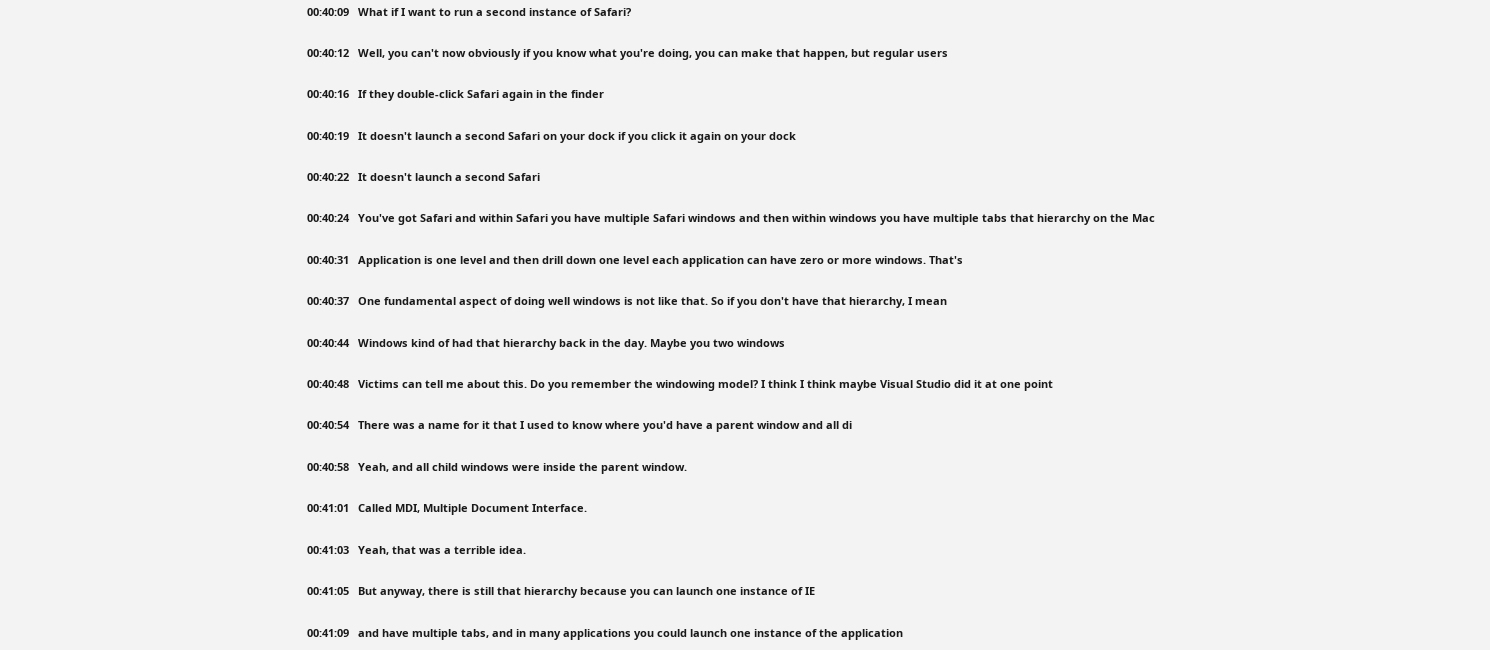00:40:09   What if I want to run a second instance of Safari?

00:40:12   Well, you can't now obviously if you know what you're doing, you can make that happen, but regular users

00:40:16   If they double-click Safari again in the finder

00:40:19   It doesn't launch a second Safari on your dock if you click it again on your dock

00:40:22   It doesn't launch a second Safari

00:40:24   You've got Safari and within Safari you have multiple Safari windows and then within windows you have multiple tabs that hierarchy on the Mac

00:40:31   Application is one level and then drill down one level each application can have zero or more windows. That's

00:40:37   One fundamental aspect of doing well windows is not like that. So if you don't have that hierarchy, I mean

00:40:44   Windows kind of had that hierarchy back in the day. Maybe you two windows

00:40:48   Victims can tell me about this. Do you remember the windowing model? I think I think maybe Visual Studio did it at one point

00:40:54   There was a name for it that I used to know where you'd have a parent window and all di

00:40:58   Yeah, and all child windows were inside the parent window.

00:41:01   Called MDI, Multiple Document Interface.

00:41:03   Yeah, that was a terrible idea.

00:41:05   But anyway, there is still that hierarchy because you can launch one instance of IE

00:41:09   and have multiple tabs, and in many applications you could launch one instance of the application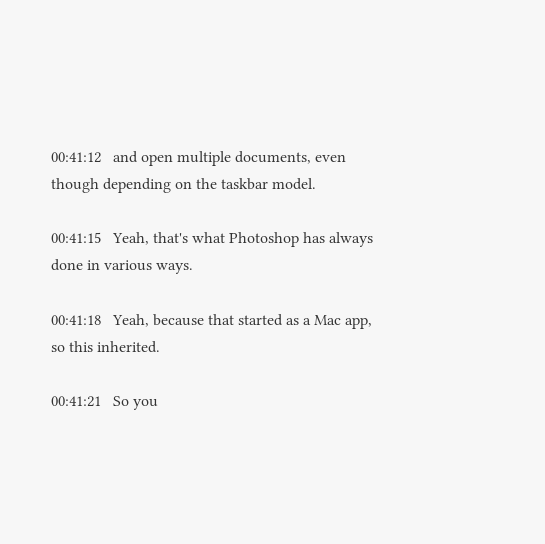00:41:12   and open multiple documents, even though depending on the taskbar model.

00:41:15   Yeah, that's what Photoshop has always done in various ways.

00:41:18   Yeah, because that started as a Mac app, so this inherited.

00:41:21   So you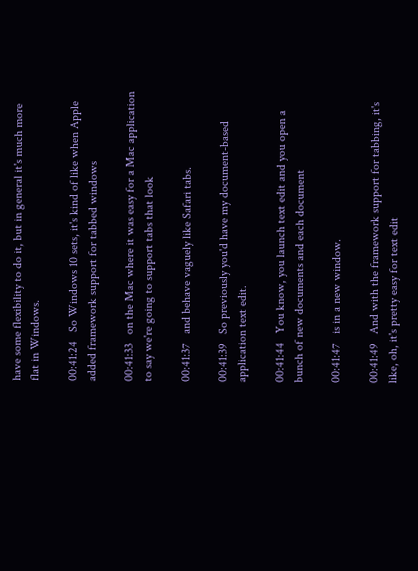have some flexibility to do it, but in general it's much more flat in Windows.

00:41:24   So Windows 10 sets, it's kind of like when Apple added framework support for tabbed windows

00:41:33   on the Mac where it was easy for a Mac application to say we're going to support tabs that look

00:41:37   and behave vaguely like Safari tabs.

00:41:39   So previously you'd have my document-based application text edit.

00:41:44   You know, you launch text edit and you open a bunch of new documents and each document

00:41:47   is in a new window.

00:41:49   And with the framework support for tabbing, it's like, oh, it's pretty easy for text edit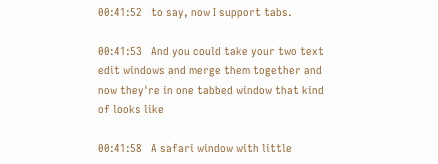00:41:52   to say, now I support tabs.

00:41:53   And you could take your two text edit windows and merge them together and now they're in one tabbed window that kind of looks like

00:41:58   A safari window with little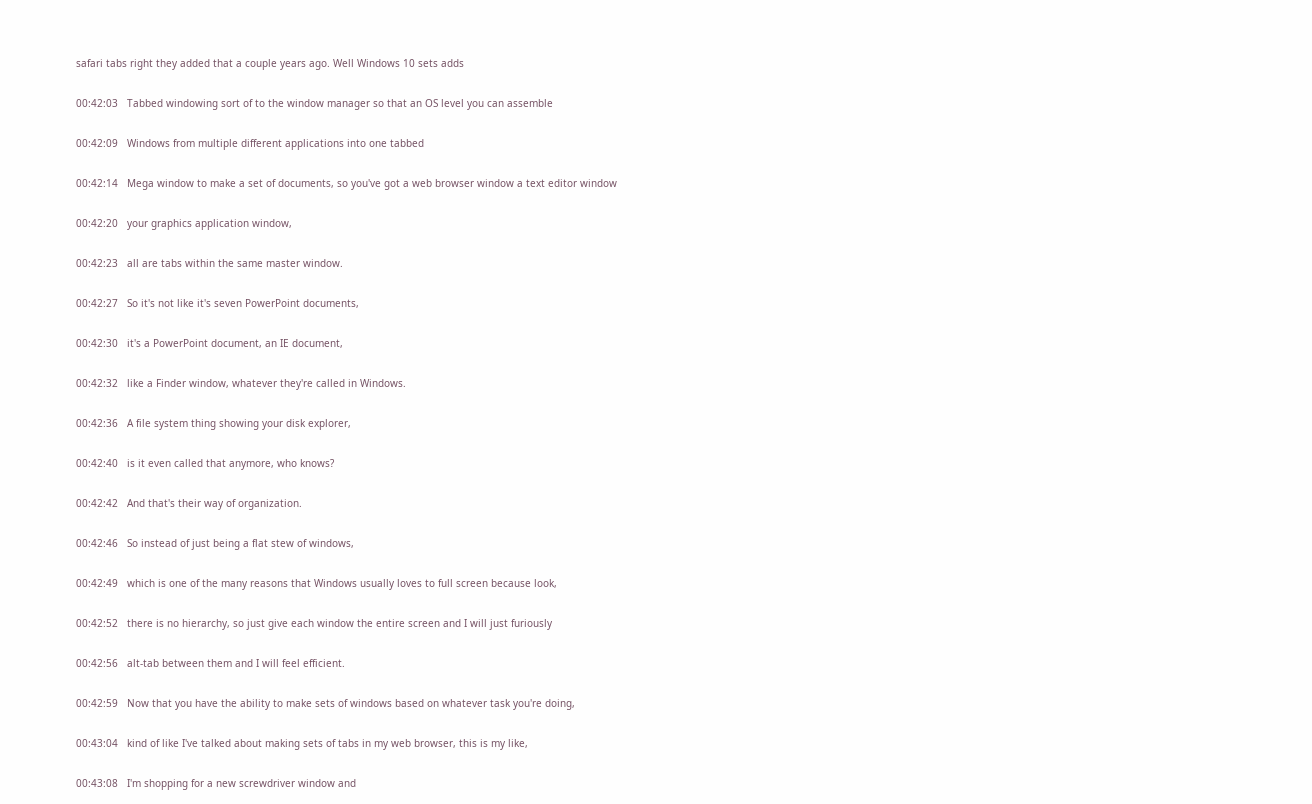safari tabs right they added that a couple years ago. Well Windows 10 sets adds

00:42:03   Tabbed windowing sort of to the window manager so that an OS level you can assemble

00:42:09   Windows from multiple different applications into one tabbed

00:42:14   Mega window to make a set of documents, so you've got a web browser window a text editor window

00:42:20   your graphics application window,

00:42:23   all are tabs within the same master window.

00:42:27   So it's not like it's seven PowerPoint documents,

00:42:30   it's a PowerPoint document, an IE document,

00:42:32   like a Finder window, whatever they're called in Windows.

00:42:36   A file system thing showing your disk explorer,

00:42:40   is it even called that anymore, who knows?

00:42:42   And that's their way of organization.

00:42:46   So instead of just being a flat stew of windows,

00:42:49   which is one of the many reasons that Windows usually loves to full screen because look,

00:42:52   there is no hierarchy, so just give each window the entire screen and I will just furiously

00:42:56   alt-tab between them and I will feel efficient.

00:42:59   Now that you have the ability to make sets of windows based on whatever task you're doing,

00:43:04   kind of like I've talked about making sets of tabs in my web browser, this is my like,

00:43:08   I'm shopping for a new screwdriver window and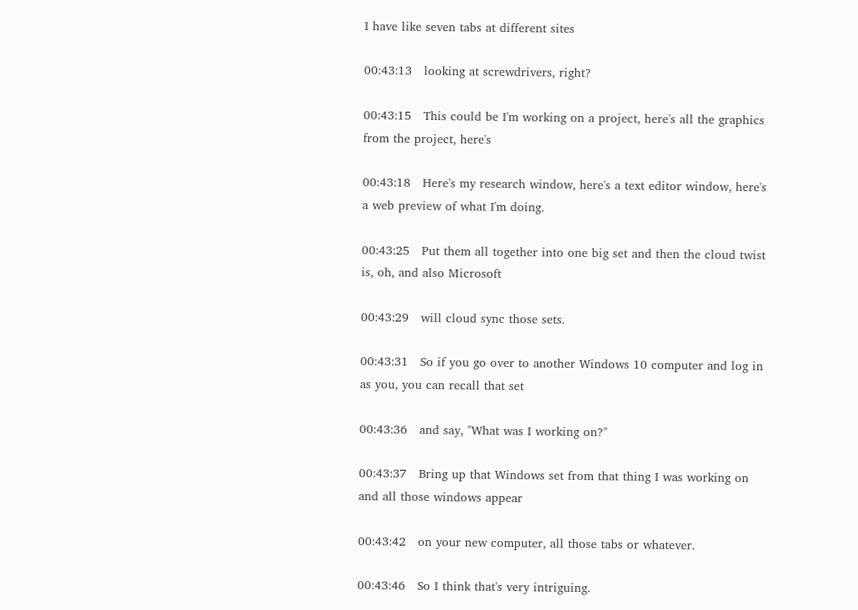I have like seven tabs at different sites

00:43:13   looking at screwdrivers, right?

00:43:15   This could be I'm working on a project, here's all the graphics from the project, here's

00:43:18   Here's my research window, here's a text editor window, here's a web preview of what I'm doing.

00:43:25   Put them all together into one big set and then the cloud twist is, oh, and also Microsoft

00:43:29   will cloud sync those sets.

00:43:31   So if you go over to another Windows 10 computer and log in as you, you can recall that set

00:43:36   and say, "What was I working on?"

00:43:37   Bring up that Windows set from that thing I was working on and all those windows appear

00:43:42   on your new computer, all those tabs or whatever.

00:43:46   So I think that's very intriguing.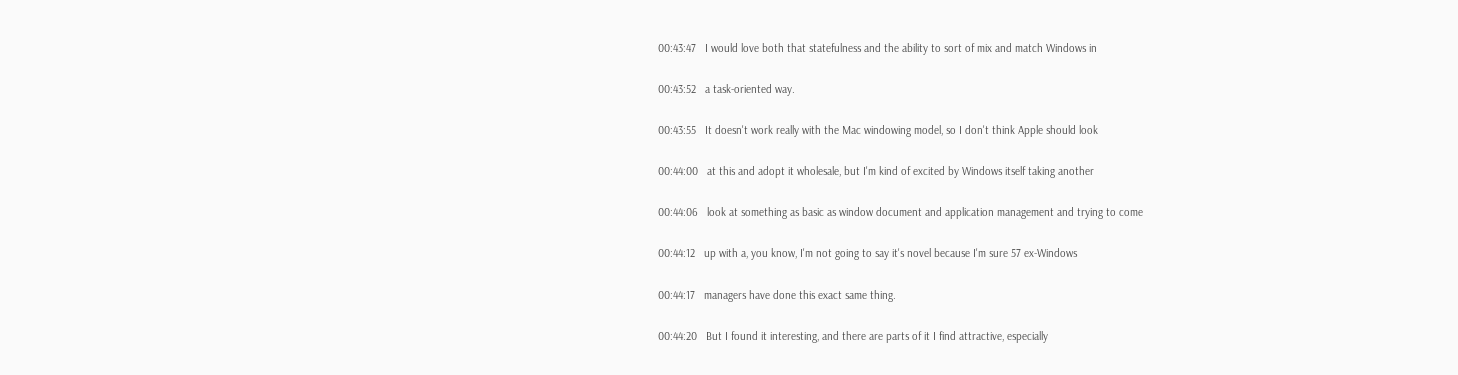00:43:47   I would love both that statefulness and the ability to sort of mix and match Windows in

00:43:52   a task-oriented way.

00:43:55   It doesn't work really with the Mac windowing model, so I don't think Apple should look

00:44:00   at this and adopt it wholesale, but I'm kind of excited by Windows itself taking another

00:44:06   look at something as basic as window document and application management and trying to come

00:44:12   up with a, you know, I'm not going to say it's novel because I'm sure 57 ex-Windows

00:44:17   managers have done this exact same thing.

00:44:20   But I found it interesting, and there are parts of it I find attractive, especially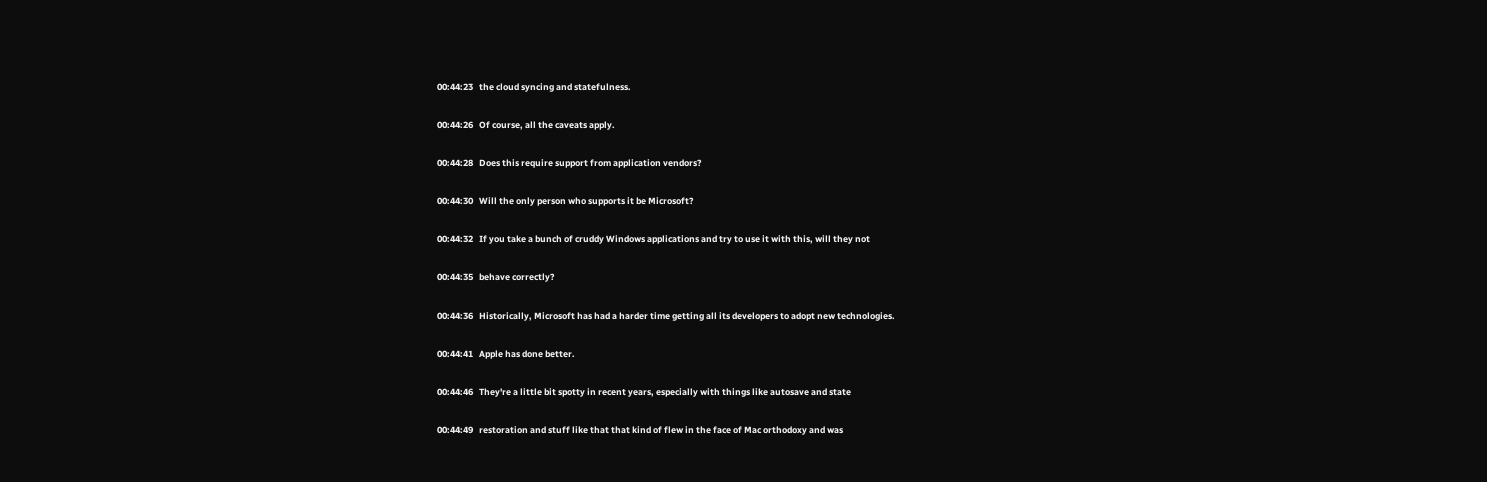00:44:23   the cloud syncing and statefulness.

00:44:26   Of course, all the caveats apply.

00:44:28   Does this require support from application vendors?

00:44:30   Will the only person who supports it be Microsoft?

00:44:32   If you take a bunch of cruddy Windows applications and try to use it with this, will they not

00:44:35   behave correctly?

00:44:36   Historically, Microsoft has had a harder time getting all its developers to adopt new technologies.

00:44:41   Apple has done better.

00:44:46   They're a little bit spotty in recent years, especially with things like autosave and state

00:44:49   restoration and stuff like that that kind of flew in the face of Mac orthodoxy and was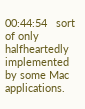00:44:54   sort of only halfheartedly implemented by some Mac applications.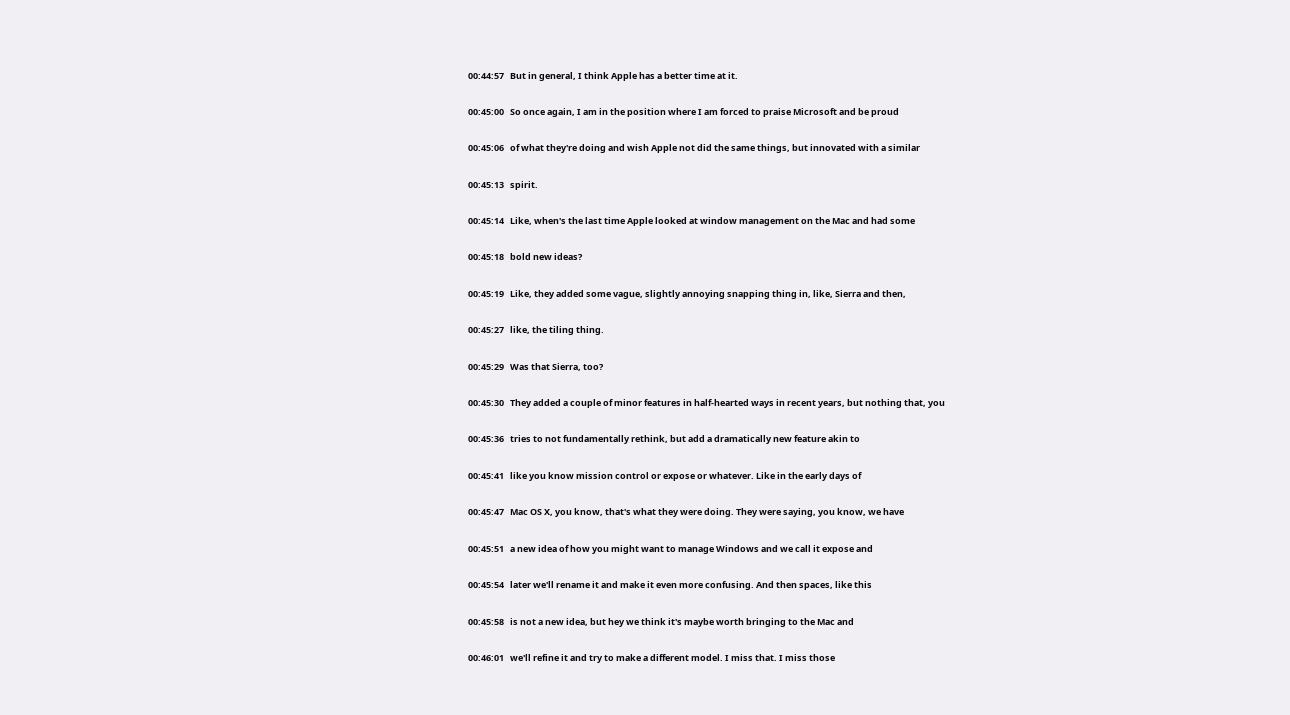00:44:57   But in general, I think Apple has a better time at it.

00:45:00   So once again, I am in the position where I am forced to praise Microsoft and be proud

00:45:06   of what they're doing and wish Apple not did the same things, but innovated with a similar

00:45:13   spirit.

00:45:14   Like, when's the last time Apple looked at window management on the Mac and had some

00:45:18   bold new ideas?

00:45:19   Like, they added some vague, slightly annoying snapping thing in, like, Sierra and then,

00:45:27   like, the tiling thing.

00:45:29   Was that Sierra, too?

00:45:30   They added a couple of minor features in half-hearted ways in recent years, but nothing that, you

00:45:36   tries to not fundamentally rethink, but add a dramatically new feature akin to

00:45:41   like you know mission control or expose or whatever. Like in the early days of

00:45:47   Mac OS X, you know, that's what they were doing. They were saying, you know, we have

00:45:51   a new idea of how you might want to manage Windows and we call it expose and

00:45:54   later we'll rename it and make it even more confusing. And then spaces, like this

00:45:58   is not a new idea, but hey we think it's maybe worth bringing to the Mac and

00:46:01   we'll refine it and try to make a different model. I miss that. I miss those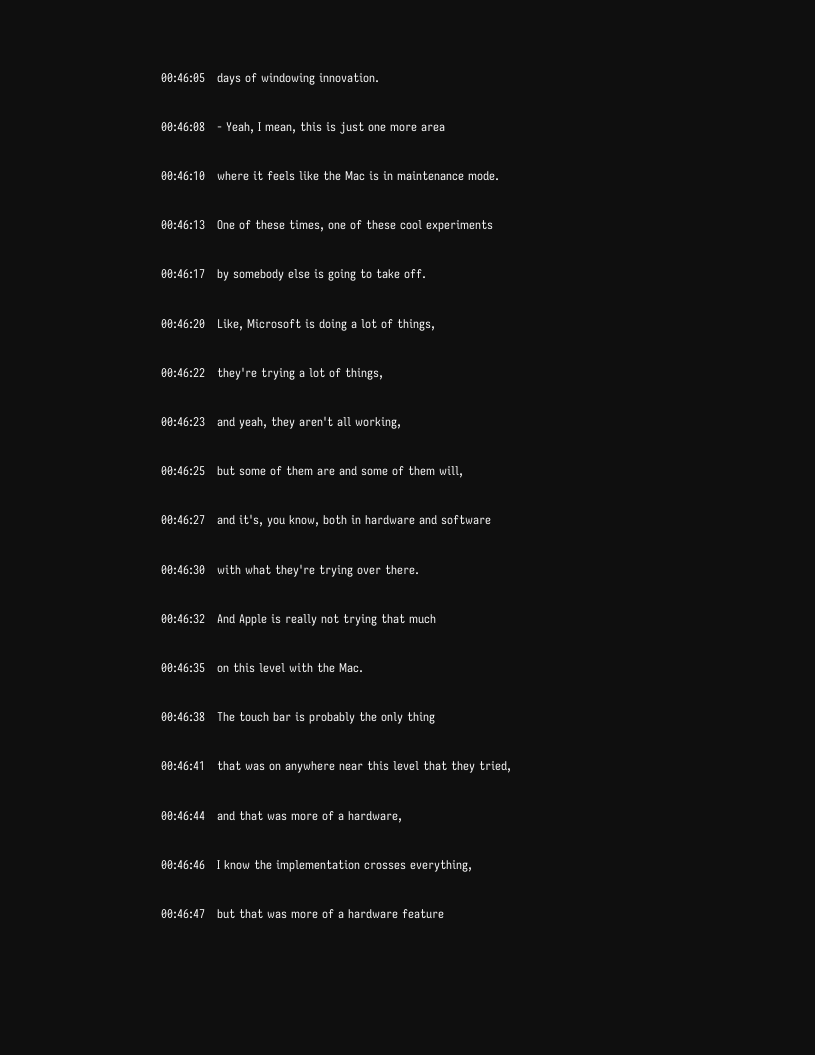00:46:05   days of windowing innovation.

00:46:08   - Yeah, I mean, this is just one more area

00:46:10   where it feels like the Mac is in maintenance mode.

00:46:13   One of these times, one of these cool experiments

00:46:17   by somebody else is going to take off.

00:46:20   Like, Microsoft is doing a lot of things,

00:46:22   they're trying a lot of things,

00:46:23   and yeah, they aren't all working,

00:46:25   but some of them are and some of them will,

00:46:27   and it's, you know, both in hardware and software

00:46:30   with what they're trying over there.

00:46:32   And Apple is really not trying that much

00:46:35   on this level with the Mac.

00:46:38   The touch bar is probably the only thing

00:46:41   that was on anywhere near this level that they tried,

00:46:44   and that was more of a hardware,

00:46:46   I know the implementation crosses everything,

00:46:47   but that was more of a hardware feature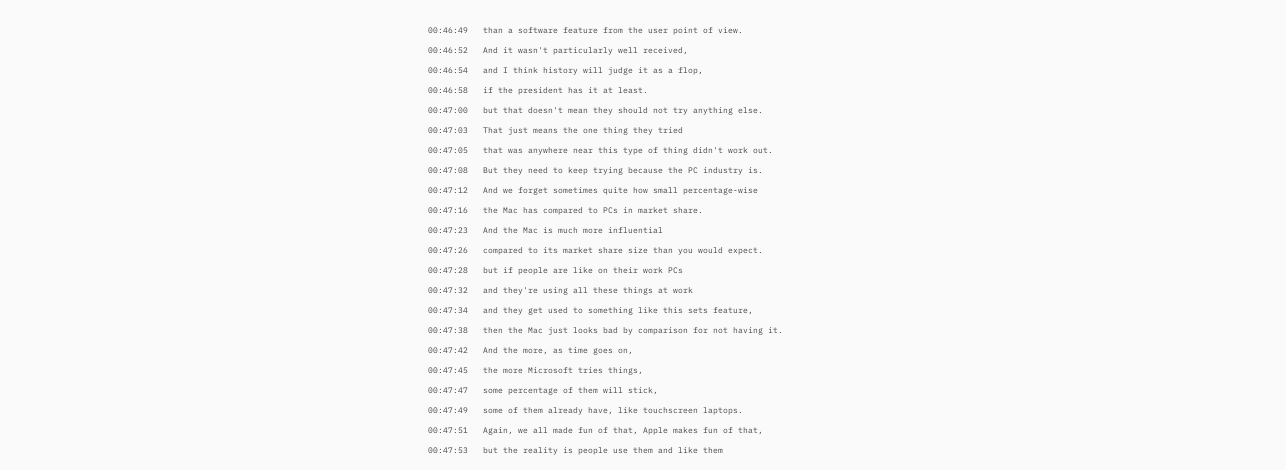00:46:49   than a software feature from the user point of view.

00:46:52   And it wasn't particularly well received,

00:46:54   and I think history will judge it as a flop,

00:46:58   if the president has it at least.

00:47:00   but that doesn't mean they should not try anything else.

00:47:03   That just means the one thing they tried

00:47:05   that was anywhere near this type of thing didn't work out.

00:47:08   But they need to keep trying because the PC industry is.

00:47:12   And we forget sometimes quite how small percentage-wise

00:47:16   the Mac has compared to PCs in market share.

00:47:23   And the Mac is much more influential

00:47:26   compared to its market share size than you would expect.

00:47:28   but if people are like on their work PCs

00:47:32   and they're using all these things at work

00:47:34   and they get used to something like this sets feature,

00:47:38   then the Mac just looks bad by comparison for not having it.

00:47:42   And the more, as time goes on,

00:47:45   the more Microsoft tries things,

00:47:47   some percentage of them will stick,

00:47:49   some of them already have, like touchscreen laptops.

00:47:51   Again, we all made fun of that, Apple makes fun of that,

00:47:53   but the reality is people use them and like them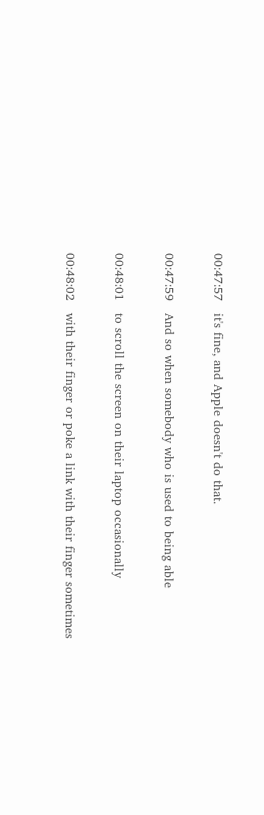00:47:57   it's fine, and Apple doesn't do that.

00:47:59   And so when somebody who is used to being able

00:48:01   to scroll the screen on their laptop occasionally

00:48:02   with their finger or poke a link with their finger sometimes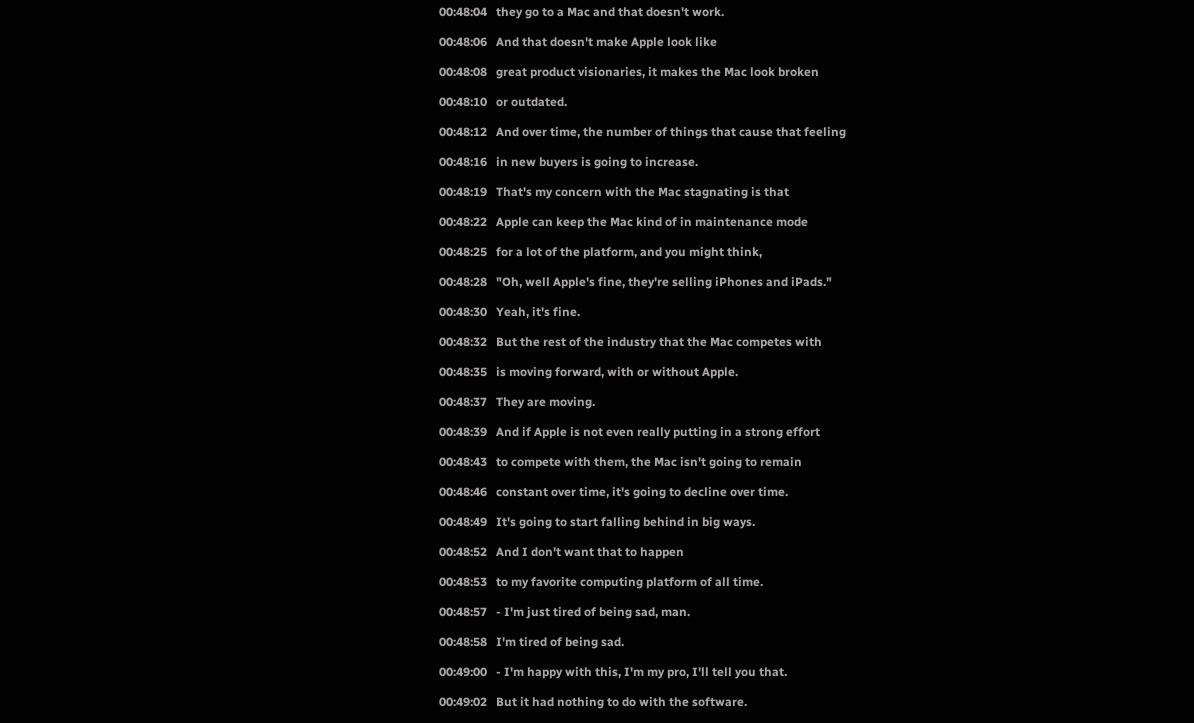00:48:04   they go to a Mac and that doesn't work.

00:48:06   And that doesn't make Apple look like

00:48:08   great product visionaries, it makes the Mac look broken

00:48:10   or outdated.

00:48:12   And over time, the number of things that cause that feeling

00:48:16   in new buyers is going to increase.

00:48:19   That's my concern with the Mac stagnating is that

00:48:22   Apple can keep the Mac kind of in maintenance mode

00:48:25   for a lot of the platform, and you might think,

00:48:28   "Oh, well Apple's fine, they're selling iPhones and iPads."

00:48:30   Yeah, it's fine.

00:48:32   But the rest of the industry that the Mac competes with

00:48:35   is moving forward, with or without Apple.

00:48:37   They are moving.

00:48:39   And if Apple is not even really putting in a strong effort

00:48:43   to compete with them, the Mac isn't going to remain

00:48:46   constant over time, it's going to decline over time.

00:48:49   It's going to start falling behind in big ways.

00:48:52   And I don't want that to happen

00:48:53   to my favorite computing platform of all time.

00:48:57   - I'm just tired of being sad, man.

00:48:58   I'm tired of being sad.

00:49:00   - I'm happy with this, I'm my pro, I'll tell you that.

00:49:02   But it had nothing to do with the software.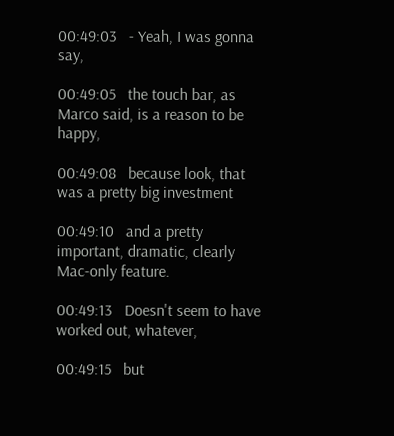00:49:03   - Yeah, I was gonna say,

00:49:05   the touch bar, as Marco said, is a reason to be happy,

00:49:08   because look, that was a pretty big investment

00:49:10   and a pretty important, dramatic, clearly Mac-only feature.

00:49:13   Doesn't seem to have worked out, whatever,

00:49:15   but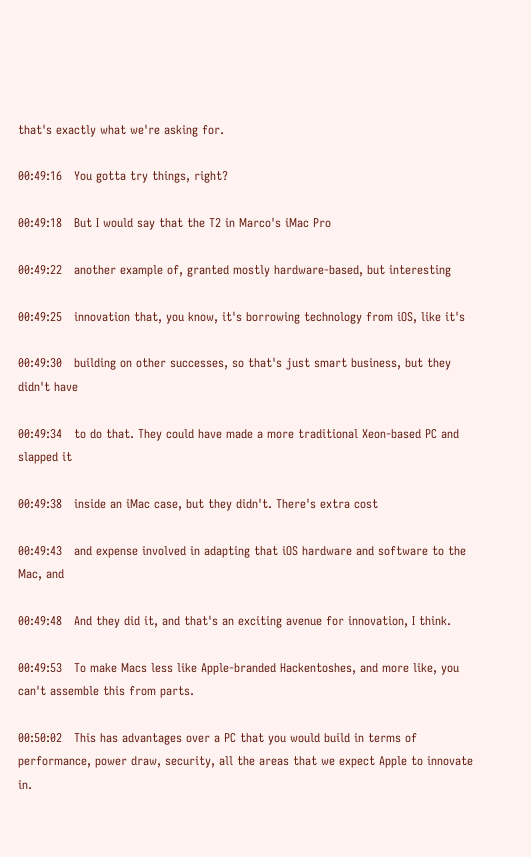that's exactly what we're asking for.

00:49:16   You gotta try things, right?

00:49:18   But I would say that the T2 in Marco's iMac Pro

00:49:22   another example of, granted mostly hardware-based, but interesting

00:49:25   innovation that, you know, it's borrowing technology from iOS, like it's

00:49:30   building on other successes, so that's just smart business, but they didn't have

00:49:34   to do that. They could have made a more traditional Xeon-based PC and slapped it

00:49:38   inside an iMac case, but they didn't. There's extra cost

00:49:43   and expense involved in adapting that iOS hardware and software to the Mac, and

00:49:48   And they did it, and that's an exciting avenue for innovation, I think.

00:49:53   To make Macs less like Apple-branded Hackentoshes, and more like, you can't assemble this from parts.

00:50:02   This has advantages over a PC that you would build in terms of performance, power draw, security, all the areas that we expect Apple to innovate in.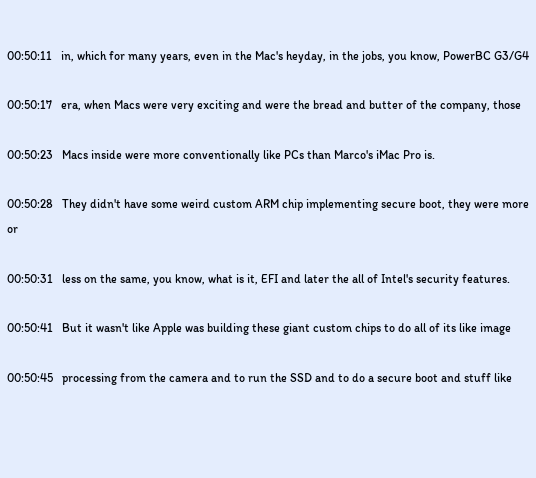00:50:11   in, which for many years, even in the Mac's heyday, in the jobs, you know, PowerBC G3/G4

00:50:17   era, when Macs were very exciting and were the bread and butter of the company, those

00:50:23   Macs inside were more conventionally like PCs than Marco's iMac Pro is.

00:50:28   They didn't have some weird custom ARM chip implementing secure boot, they were more or

00:50:31   less on the same, you know, what is it, EFI and later the all of Intel's security features.

00:50:41   But it wasn't like Apple was building these giant custom chips to do all of its like image

00:50:45   processing from the camera and to run the SSD and to do a secure boot and stuff like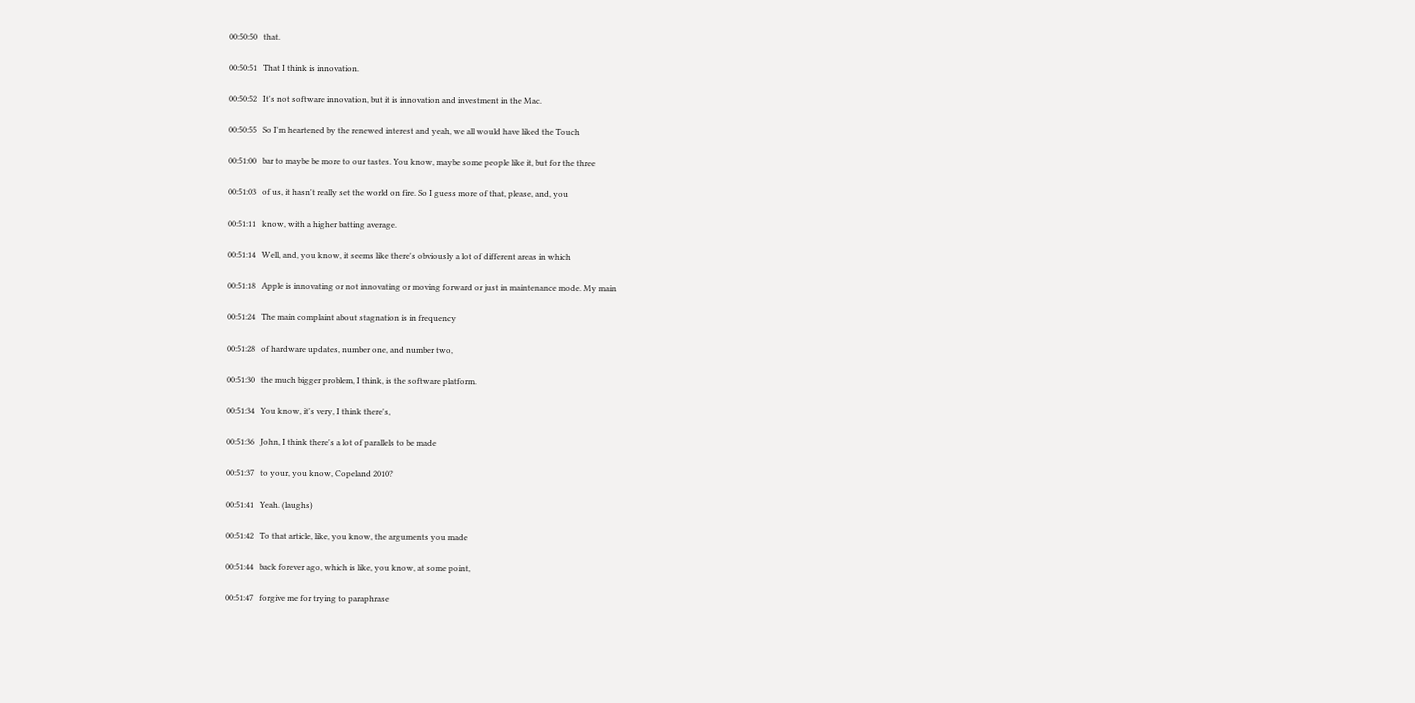00:50:50   that.

00:50:51   That I think is innovation.

00:50:52   It's not software innovation, but it is innovation and investment in the Mac.

00:50:55   So I'm heartened by the renewed interest and yeah, we all would have liked the Touch

00:51:00   bar to maybe be more to our tastes. You know, maybe some people like it, but for the three

00:51:03   of us, it hasn't really set the world on fire. So I guess more of that, please, and, you

00:51:11   know, with a higher batting average.

00:51:14   Well, and, you know, it seems like there's obviously a lot of different areas in which

00:51:18   Apple is innovating or not innovating or moving forward or just in maintenance mode. My main

00:51:24   The main complaint about stagnation is in frequency

00:51:28   of hardware updates, number one, and number two,

00:51:30   the much bigger problem, I think, is the software platform.

00:51:34   You know, it's very, I think there's,

00:51:36   John, I think there's a lot of parallels to be made

00:51:37   to your, you know, Copeland 2010?

00:51:41   Yeah. (laughs)

00:51:42   To that article, like, you know, the arguments you made

00:51:44   back forever ago, which is like, you know, at some point,

00:51:47   forgive me for trying to paraphrase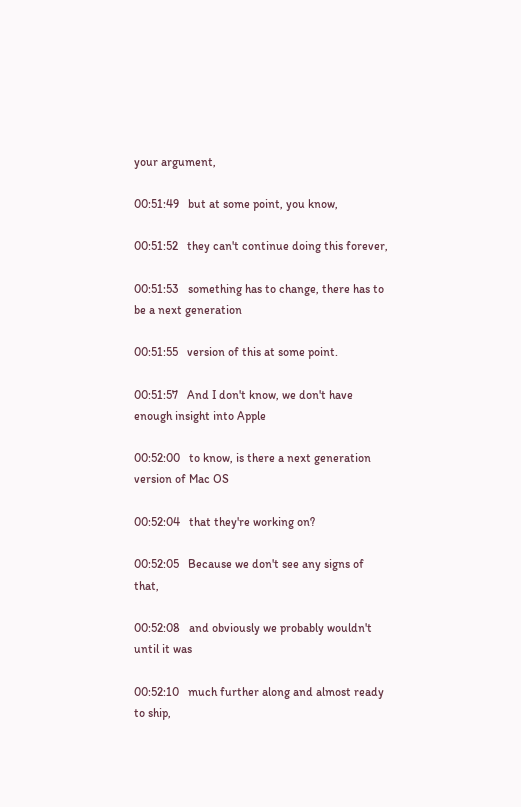your argument,

00:51:49   but at some point, you know,

00:51:52   they can't continue doing this forever,

00:51:53   something has to change, there has to be a next generation

00:51:55   version of this at some point.

00:51:57   And I don't know, we don't have enough insight into Apple

00:52:00   to know, is there a next generation version of Mac OS

00:52:04   that they're working on?

00:52:05   Because we don't see any signs of that,

00:52:08   and obviously we probably wouldn't until it was

00:52:10   much further along and almost ready to ship,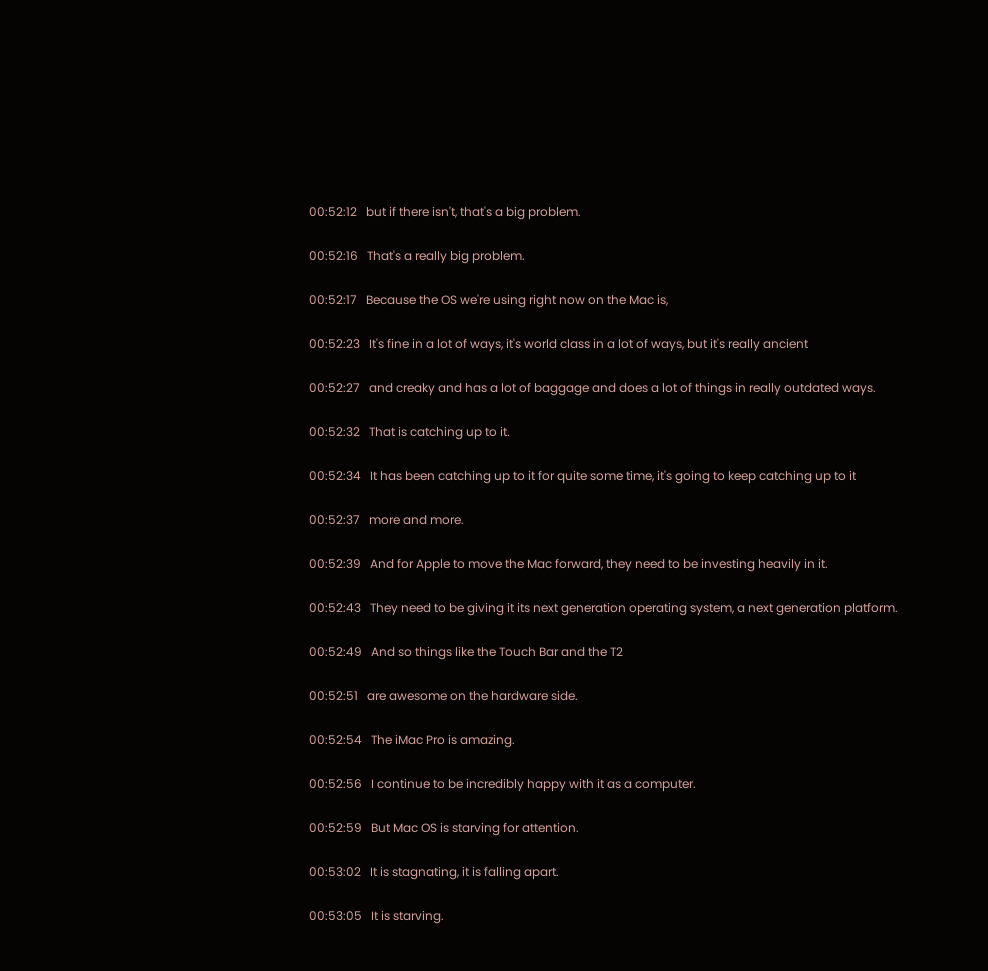00:52:12   but if there isn't, that's a big problem.

00:52:16   That's a really big problem.

00:52:17   Because the OS we're using right now on the Mac is,

00:52:23   It's fine in a lot of ways, it's world class in a lot of ways, but it's really ancient

00:52:27   and creaky and has a lot of baggage and does a lot of things in really outdated ways.

00:52:32   That is catching up to it.

00:52:34   It has been catching up to it for quite some time, it's going to keep catching up to it

00:52:37   more and more.

00:52:39   And for Apple to move the Mac forward, they need to be investing heavily in it.

00:52:43   They need to be giving it its next generation operating system, a next generation platform.

00:52:49   And so things like the Touch Bar and the T2

00:52:51   are awesome on the hardware side.

00:52:54   The iMac Pro is amazing.

00:52:56   I continue to be incredibly happy with it as a computer.

00:52:59   But Mac OS is starving for attention.

00:53:02   It is stagnating, it is falling apart.

00:53:05   It is starving.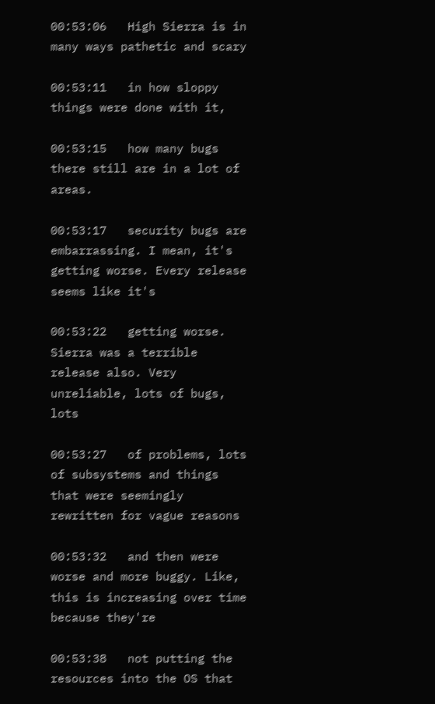00:53:06   High Sierra is in many ways pathetic and scary

00:53:11   in how sloppy things were done with it,

00:53:15   how many bugs there still are in a lot of areas.

00:53:17   security bugs are embarrassing. I mean, it's getting worse. Every release seems like it's

00:53:22   getting worse. Sierra was a terrible release also. Very unreliable, lots of bugs, lots

00:53:27   of problems, lots of subsystems and things that were seemingly rewritten for vague reasons

00:53:32   and then were worse and more buggy. Like, this is increasing over time because they're

00:53:38   not putting the resources into the OS that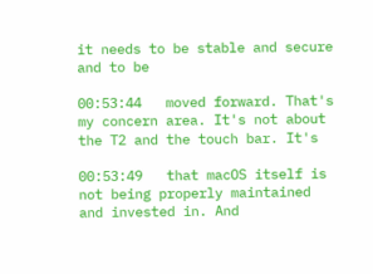it needs to be stable and secure and to be

00:53:44   moved forward. That's my concern area. It's not about the T2 and the touch bar. It's

00:53:49   that macOS itself is not being properly maintained and invested in. And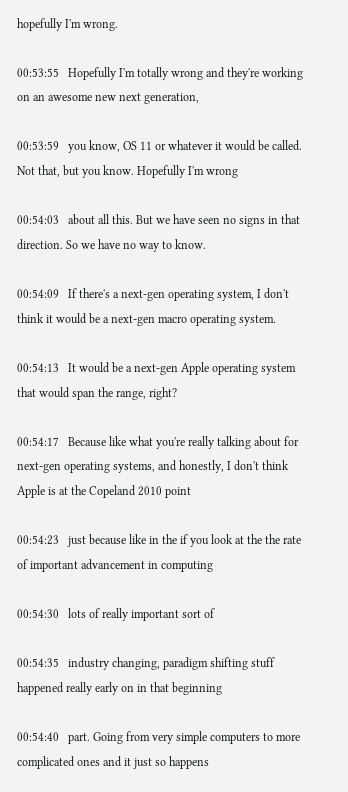hopefully I'm wrong.

00:53:55   Hopefully I'm totally wrong and they're working on an awesome new next generation,

00:53:59   you know, OS 11 or whatever it would be called. Not that, but you know. Hopefully I'm wrong

00:54:03   about all this. But we have seen no signs in that direction. So we have no way to know.

00:54:09   If there's a next-gen operating system, I don't think it would be a next-gen macro operating system.

00:54:13   It would be a next-gen Apple operating system that would span the range, right?

00:54:17   Because like what you're really talking about for next-gen operating systems, and honestly, I don't think Apple is at the Copeland 2010 point

00:54:23   just because like in the if you look at the the rate of important advancement in computing

00:54:30   lots of really important sort of

00:54:35   industry changing, paradigm shifting stuff happened really early on in that beginning

00:54:40   part. Going from very simple computers to more complicated ones and it just so happens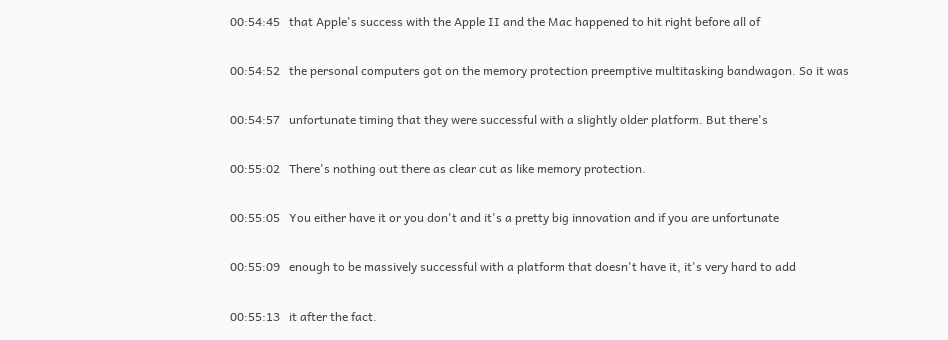00:54:45   that Apple's success with the Apple II and the Mac happened to hit right before all of

00:54:52   the personal computers got on the memory protection preemptive multitasking bandwagon. So it was

00:54:57   unfortunate timing that they were successful with a slightly older platform. But there's

00:55:02   There's nothing out there as clear cut as like memory protection.

00:55:05   You either have it or you don't and it's a pretty big innovation and if you are unfortunate

00:55:09   enough to be massively successful with a platform that doesn't have it, it's very hard to add

00:55:13   it after the fact.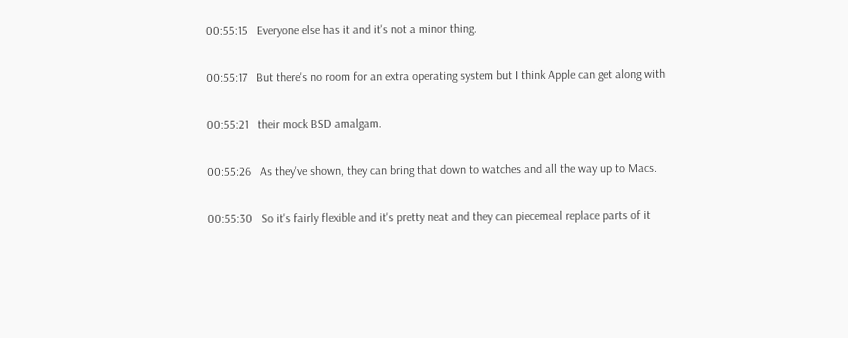00:55:15   Everyone else has it and it's not a minor thing.

00:55:17   But there's no room for an extra operating system but I think Apple can get along with

00:55:21   their mock BSD amalgam.

00:55:26   As they've shown, they can bring that down to watches and all the way up to Macs.

00:55:30   So it's fairly flexible and it's pretty neat and they can piecemeal replace parts of it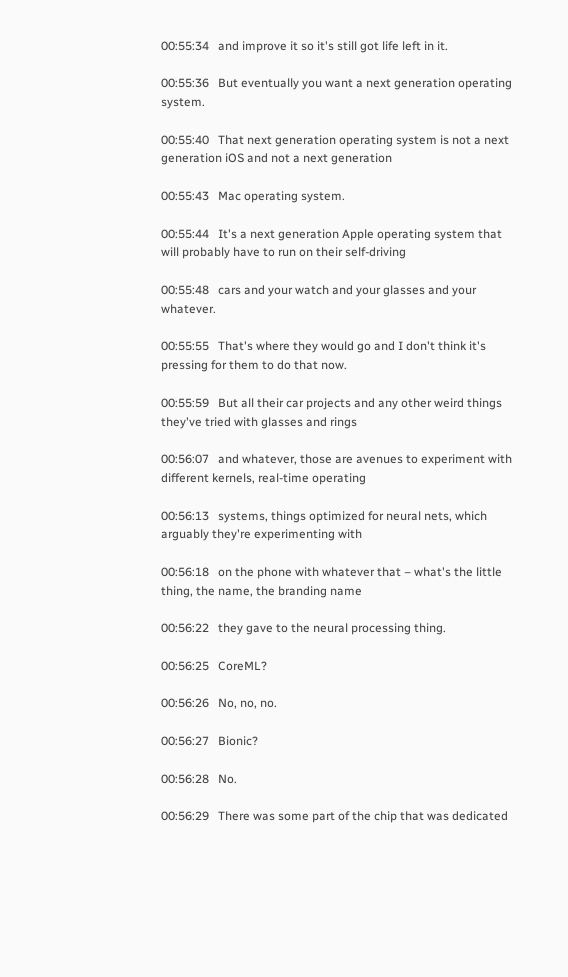00:55:34   and improve it so it's still got life left in it.

00:55:36   But eventually you want a next generation operating system.

00:55:40   That next generation operating system is not a next generation iOS and not a next generation

00:55:43   Mac operating system.

00:55:44   It's a next generation Apple operating system that will probably have to run on their self-driving

00:55:48   cars and your watch and your glasses and your whatever.

00:55:55   That's where they would go and I don't think it's pressing for them to do that now.

00:55:59   But all their car projects and any other weird things they've tried with glasses and rings

00:56:07   and whatever, those are avenues to experiment with different kernels, real-time operating

00:56:13   systems, things optimized for neural nets, which arguably they're experimenting with

00:56:18   on the phone with whatever that – what's the little thing, the name, the branding name

00:56:22   they gave to the neural processing thing.

00:56:25   CoreML?

00:56:26   No, no, no.

00:56:27   Bionic?

00:56:28   No.

00:56:29   There was some part of the chip that was dedicated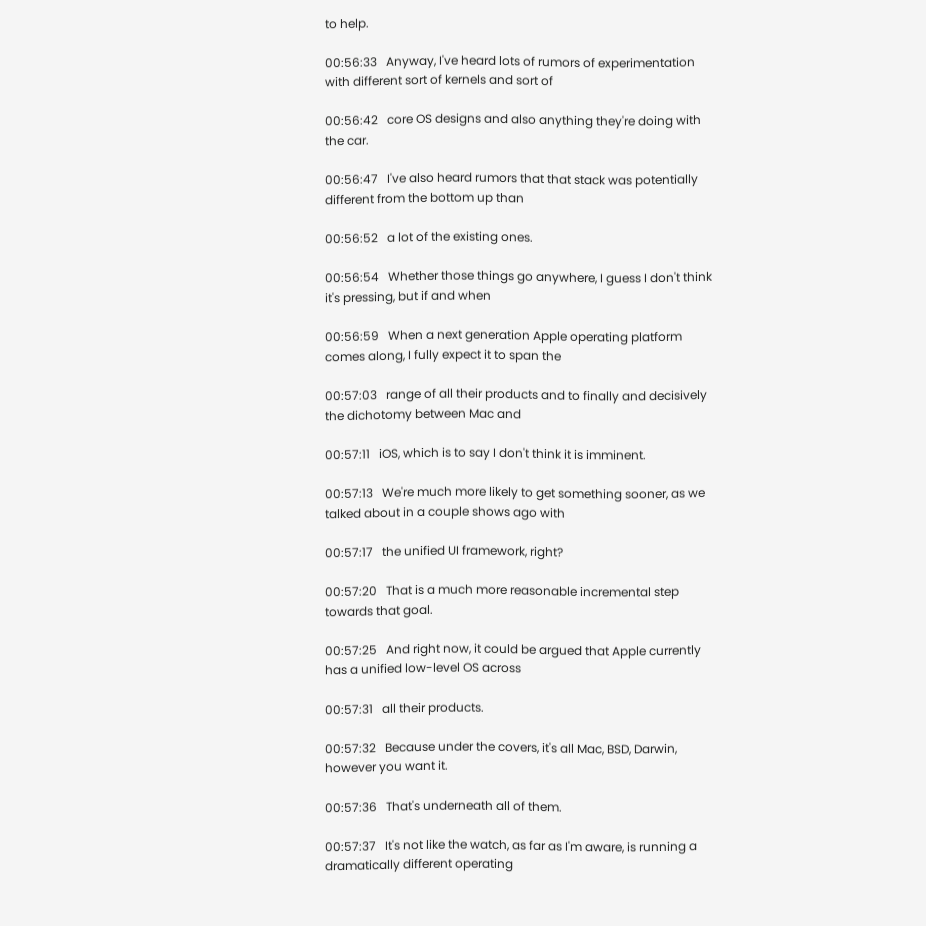to help.

00:56:33   Anyway, I've heard lots of rumors of experimentation with different sort of kernels and sort of

00:56:42   core OS designs and also anything they're doing with the car.

00:56:47   I've also heard rumors that that stack was potentially different from the bottom up than

00:56:52   a lot of the existing ones.

00:56:54   Whether those things go anywhere, I guess I don't think it's pressing, but if and when

00:56:59   When a next generation Apple operating platform comes along, I fully expect it to span the

00:57:03   range of all their products and to finally and decisively the dichotomy between Mac and

00:57:11   iOS, which is to say I don't think it is imminent.

00:57:13   We're much more likely to get something sooner, as we talked about in a couple shows ago with

00:57:17   the unified UI framework, right?

00:57:20   That is a much more reasonable incremental step towards that goal.

00:57:25   And right now, it could be argued that Apple currently has a unified low-level OS across

00:57:31   all their products.

00:57:32   Because under the covers, it's all Mac, BSD, Darwin, however you want it.

00:57:36   That's underneath all of them.

00:57:37   It's not like the watch, as far as I'm aware, is running a dramatically different operating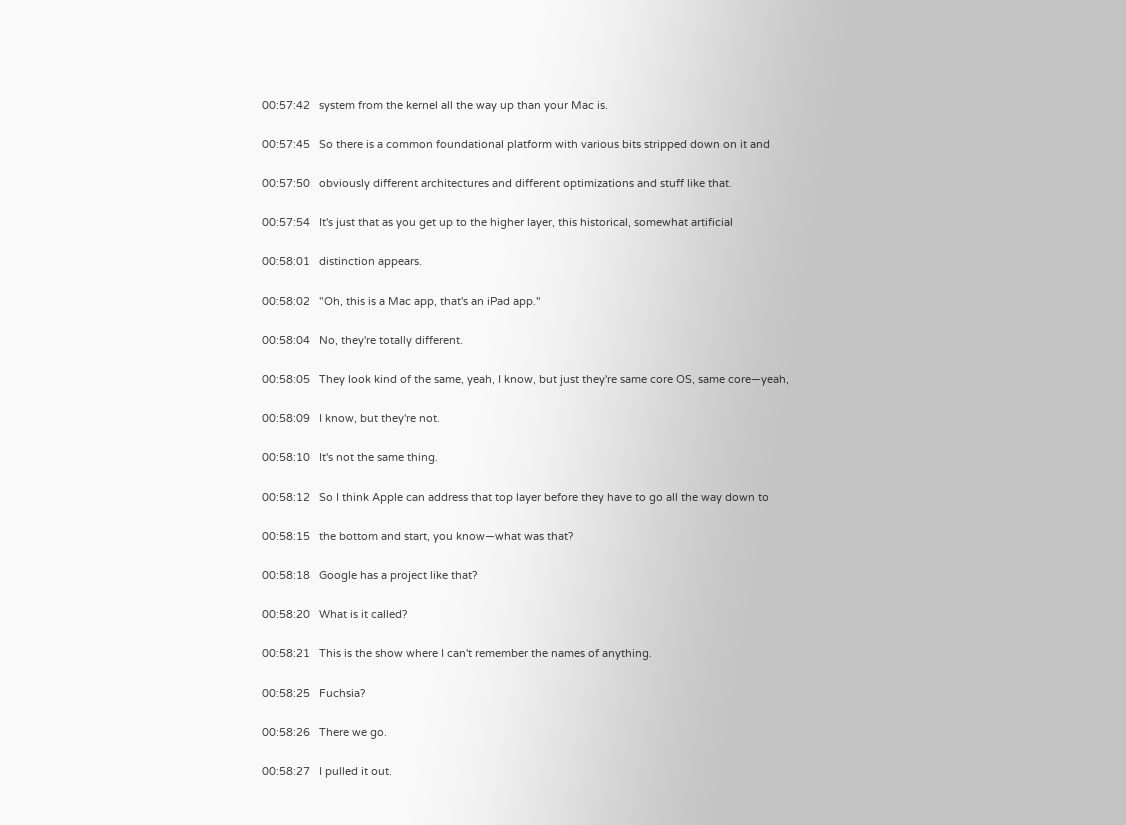00:57:42   system from the kernel all the way up than your Mac is.

00:57:45   So there is a common foundational platform with various bits stripped down on it and

00:57:50   obviously different architectures and different optimizations and stuff like that.

00:57:54   It's just that as you get up to the higher layer, this historical, somewhat artificial

00:58:01   distinction appears.

00:58:02   "Oh, this is a Mac app, that's an iPad app."

00:58:04   No, they're totally different.

00:58:05   They look kind of the same, yeah, I know, but just they're same core OS, same core—yeah,

00:58:09   I know, but they're not.

00:58:10   It's not the same thing.

00:58:12   So I think Apple can address that top layer before they have to go all the way down to

00:58:15   the bottom and start, you know—what was that?

00:58:18   Google has a project like that?

00:58:20   What is it called?

00:58:21   This is the show where I can't remember the names of anything.

00:58:25   Fuchsia?

00:58:26   There we go.

00:58:27   I pulled it out.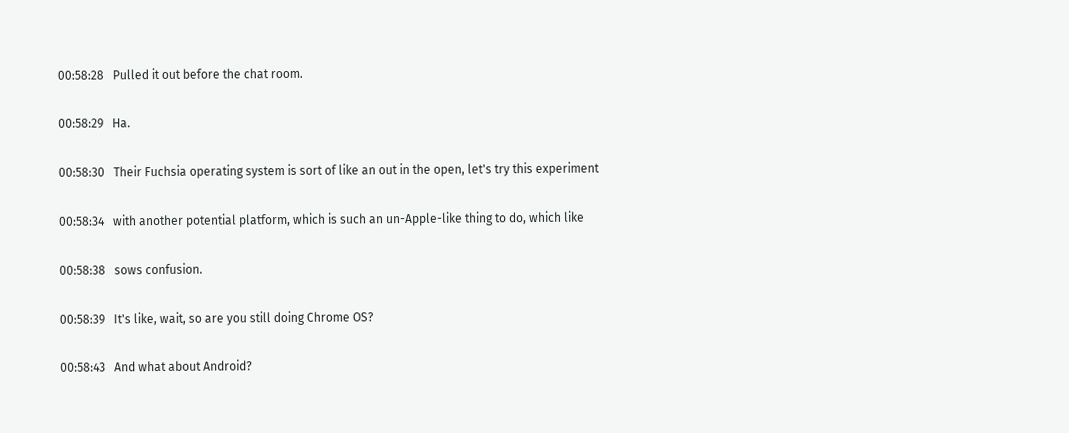00:58:28   Pulled it out before the chat room.

00:58:29   Ha.

00:58:30   Their Fuchsia operating system is sort of like an out in the open, let's try this experiment

00:58:34   with another potential platform, which is such an un-Apple-like thing to do, which like

00:58:38   sows confusion.

00:58:39   It's like, wait, so are you still doing Chrome OS?

00:58:43   And what about Android?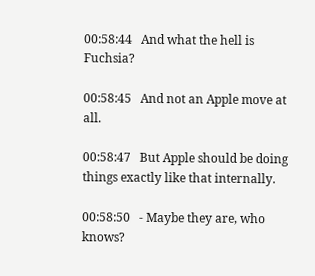00:58:44   And what the hell is Fuchsia?

00:58:45   And not an Apple move at all.

00:58:47   But Apple should be doing things exactly like that internally.

00:58:50   - Maybe they are, who knows?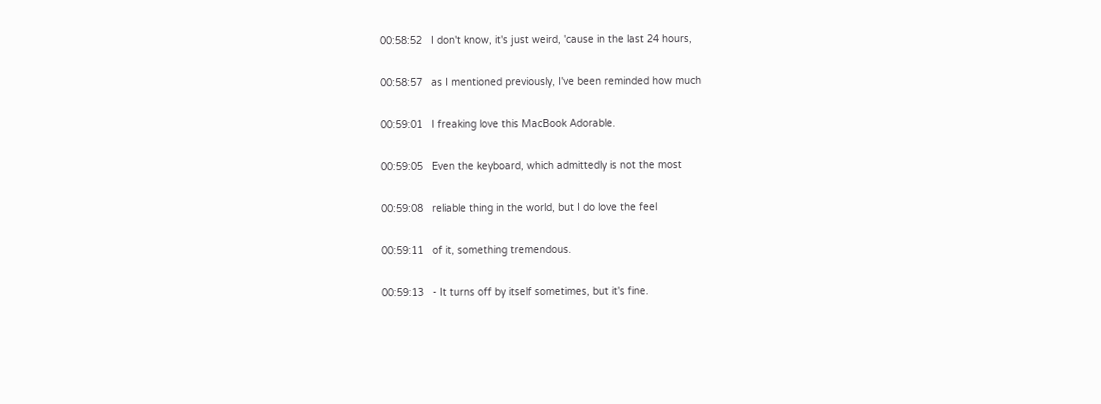00:58:52   I don't know, it's just weird, 'cause in the last 24 hours,

00:58:57   as I mentioned previously, I've been reminded how much

00:59:01   I freaking love this MacBook Adorable.

00:59:05   Even the keyboard, which admittedly is not the most

00:59:08   reliable thing in the world, but I do love the feel

00:59:11   of it, something tremendous.

00:59:13   - It turns off by itself sometimes, but it's fine.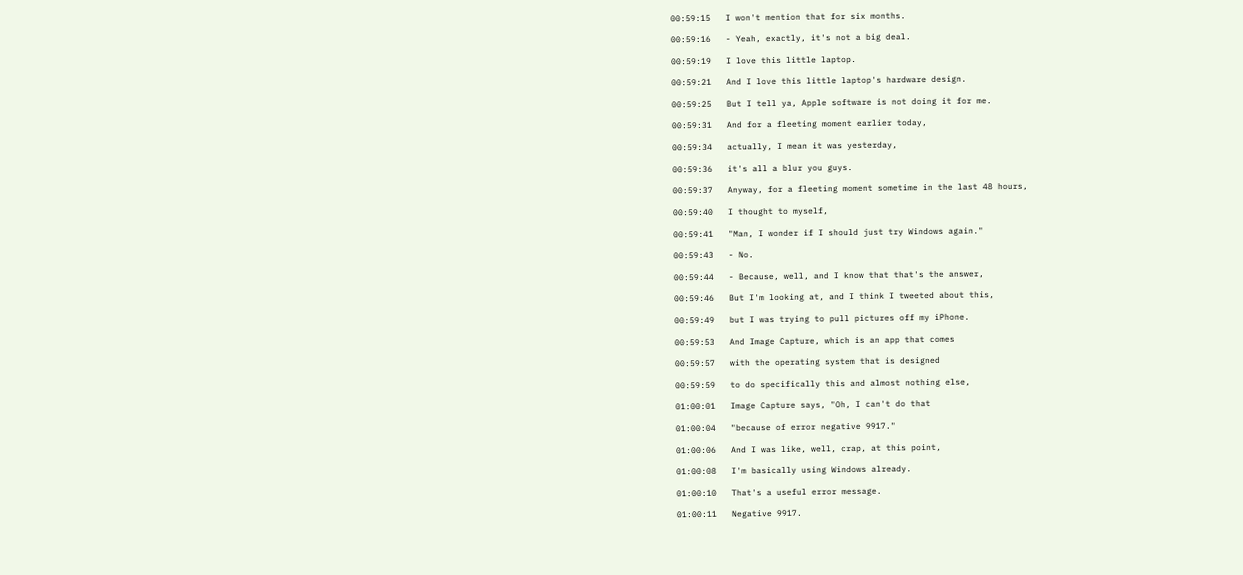00:59:15   I won't mention that for six months.

00:59:16   - Yeah, exactly, it's not a big deal.

00:59:19   I love this little laptop.

00:59:21   And I love this little laptop's hardware design.

00:59:25   But I tell ya, Apple software is not doing it for me.

00:59:31   And for a fleeting moment earlier today,

00:59:34   actually, I mean it was yesterday,

00:59:36   it's all a blur you guys.

00:59:37   Anyway, for a fleeting moment sometime in the last 48 hours,

00:59:40   I thought to myself,

00:59:41   "Man, I wonder if I should just try Windows again."

00:59:43   - No.

00:59:44   - Because, well, and I know that that's the answer,

00:59:46   But I'm looking at, and I think I tweeted about this,

00:59:49   but I was trying to pull pictures off my iPhone.

00:59:53   And Image Capture, which is an app that comes

00:59:57   with the operating system that is designed

00:59:59   to do specifically this and almost nothing else,

01:00:01   Image Capture says, "Oh, I can't do that

01:00:04   "because of error negative 9917."

01:00:06   And I was like, well, crap, at this point,

01:00:08   I'm basically using Windows already.

01:00:10   That's a useful error message.

01:00:11   Negative 9917.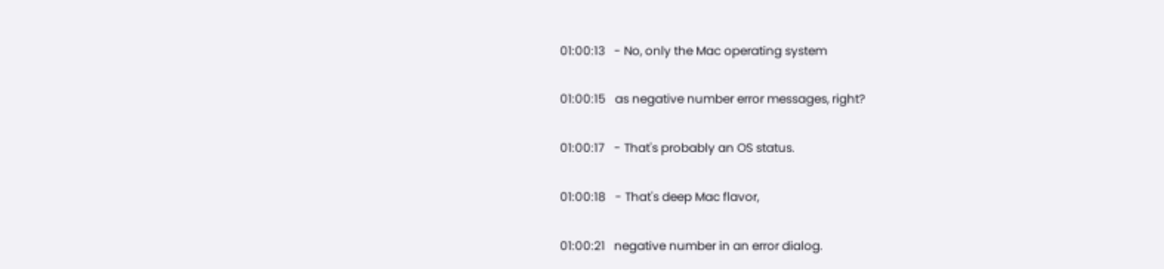01:00:13   - No, only the Mac operating system

01:00:15   as negative number error messages, right?

01:00:17   - That's probably an OS status.

01:00:18   - That's deep Mac flavor,

01:00:21   negative number in an error dialog.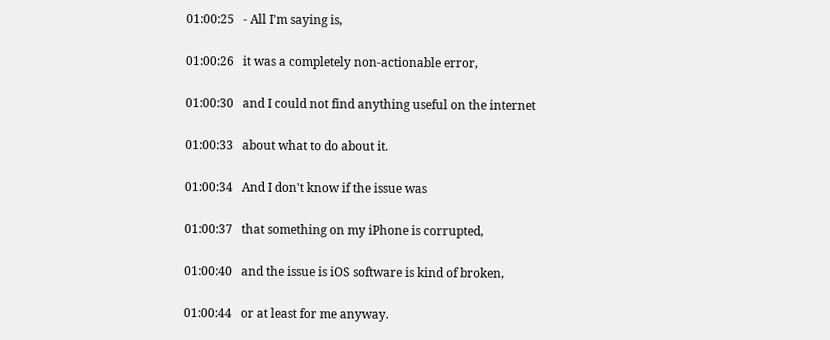01:00:25   - All I'm saying is,

01:00:26   it was a completely non-actionable error,

01:00:30   and I could not find anything useful on the internet

01:00:33   about what to do about it.

01:00:34   And I don't know if the issue was

01:00:37   that something on my iPhone is corrupted,

01:00:40   and the issue is iOS software is kind of broken,

01:00:44   or at least for me anyway.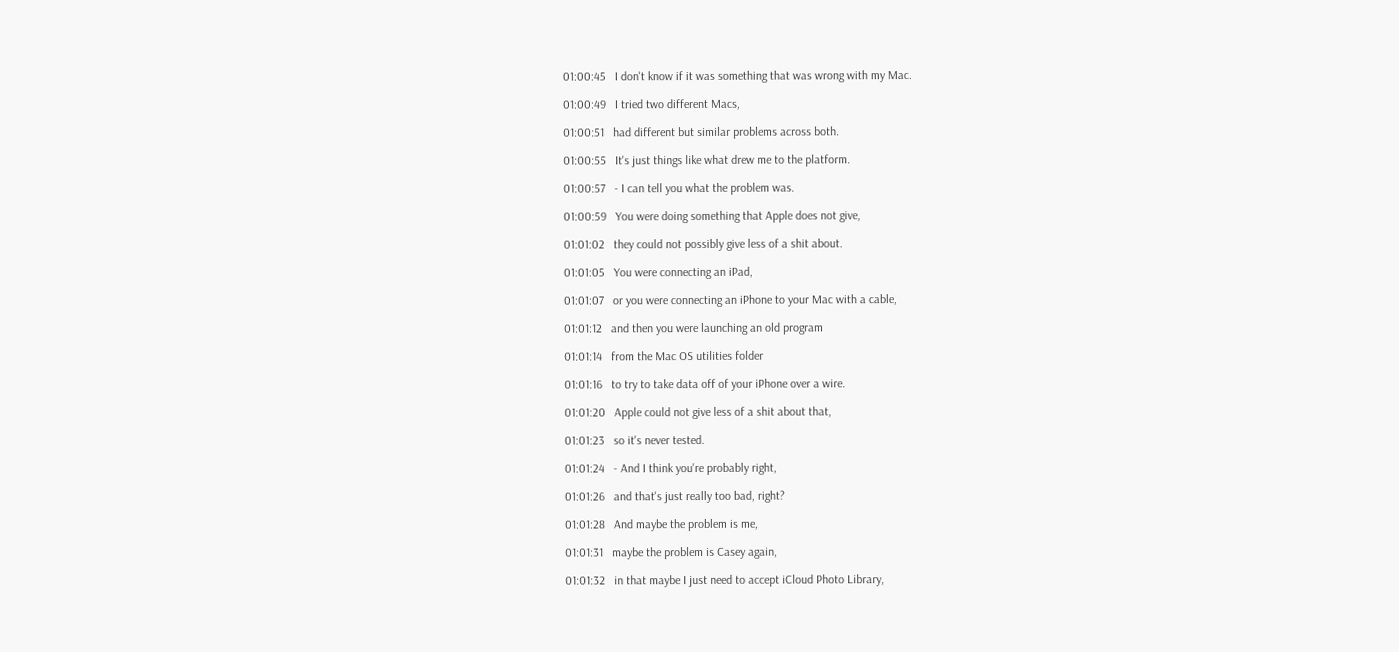01:00:45   I don't know if it was something that was wrong with my Mac.

01:00:49   I tried two different Macs,

01:00:51   had different but similar problems across both.

01:00:55   It's just things like what drew me to the platform.

01:00:57   - I can tell you what the problem was.

01:00:59   You were doing something that Apple does not give,

01:01:02   they could not possibly give less of a shit about.

01:01:05   You were connecting an iPad,

01:01:07   or you were connecting an iPhone to your Mac with a cable,

01:01:12   and then you were launching an old program

01:01:14   from the Mac OS utilities folder

01:01:16   to try to take data off of your iPhone over a wire.

01:01:20   Apple could not give less of a shit about that,

01:01:23   so it's never tested.

01:01:24   - And I think you're probably right,

01:01:26   and that's just really too bad, right?

01:01:28   And maybe the problem is me,

01:01:31   maybe the problem is Casey again,

01:01:32   in that maybe I just need to accept iCloud Photo Library,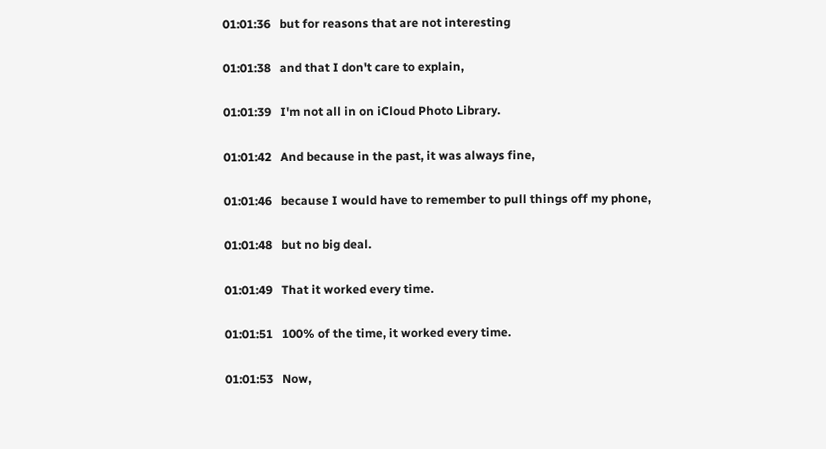01:01:36   but for reasons that are not interesting

01:01:38   and that I don't care to explain,

01:01:39   I'm not all in on iCloud Photo Library.

01:01:42   And because in the past, it was always fine,

01:01:46   because I would have to remember to pull things off my phone,

01:01:48   but no big deal.

01:01:49   That it worked every time.

01:01:51   100% of the time, it worked every time.

01:01:53   Now,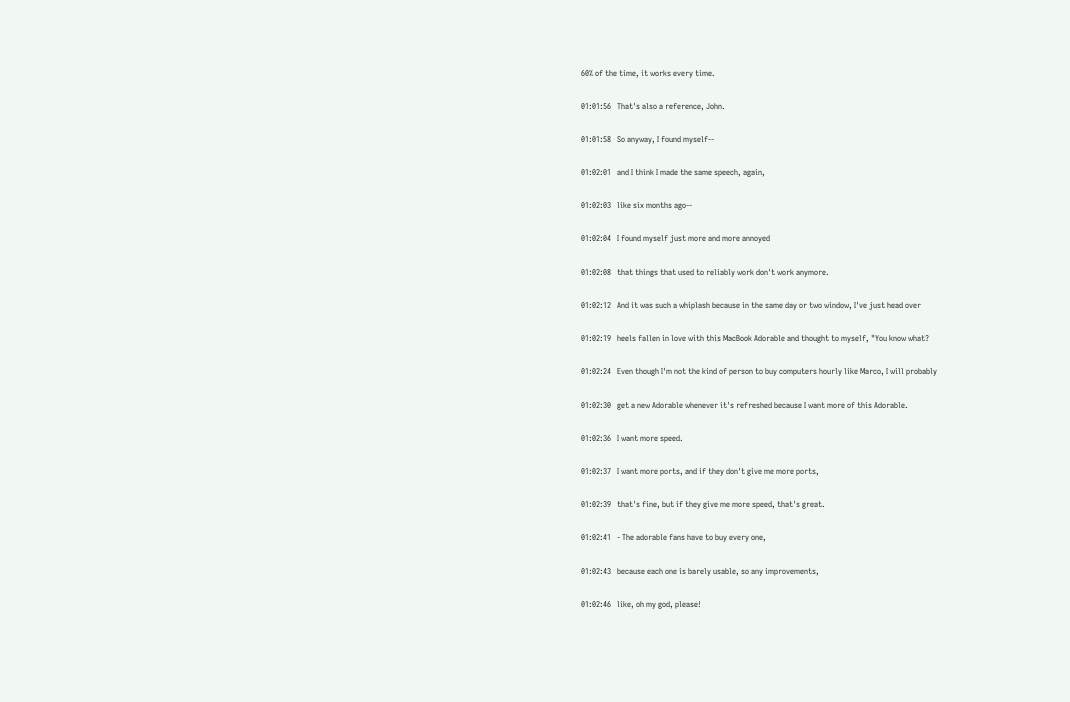60% of the time, it works every time.

01:01:56   That's also a reference, John.

01:01:58   So anyway, I found myself--

01:02:01   and I think I made the same speech, again,

01:02:03   like six months ago--

01:02:04   I found myself just more and more annoyed

01:02:08   that things that used to reliably work don't work anymore.

01:02:12   And it was such a whiplash because in the same day or two window, I've just head over

01:02:19   heels fallen in love with this MacBook Adorable and thought to myself, "You know what?

01:02:24   Even though I'm not the kind of person to buy computers hourly like Marco, I will probably

01:02:30   get a new Adorable whenever it's refreshed because I want more of this Adorable.

01:02:36   I want more speed.

01:02:37   I want more ports, and if they don't give me more ports,

01:02:39   that's fine, but if they give me more speed, that's great.

01:02:41   - The adorable fans have to buy every one,

01:02:43   because each one is barely usable, so any improvements,

01:02:46   like, oh my god, please!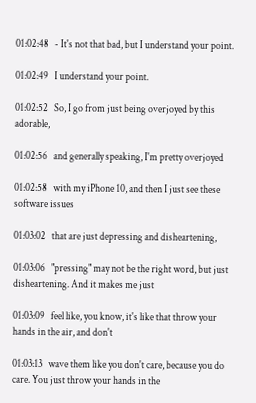01:02:48   - It's not that bad, but I understand your point.

01:02:49   I understand your point.

01:02:52   So, I go from just being overjoyed by this adorable,

01:02:56   and generally speaking, I'm pretty overjoyed

01:02:58   with my iPhone 10, and then I just see these software issues

01:03:02   that are just depressing and disheartening,

01:03:06   "pressing" may not be the right word, but just disheartening. And it makes me just

01:03:09   feel like, you know, it's like that throw your hands in the air, and don't

01:03:13   wave them like you don't care, because you do care. You just throw your hands in the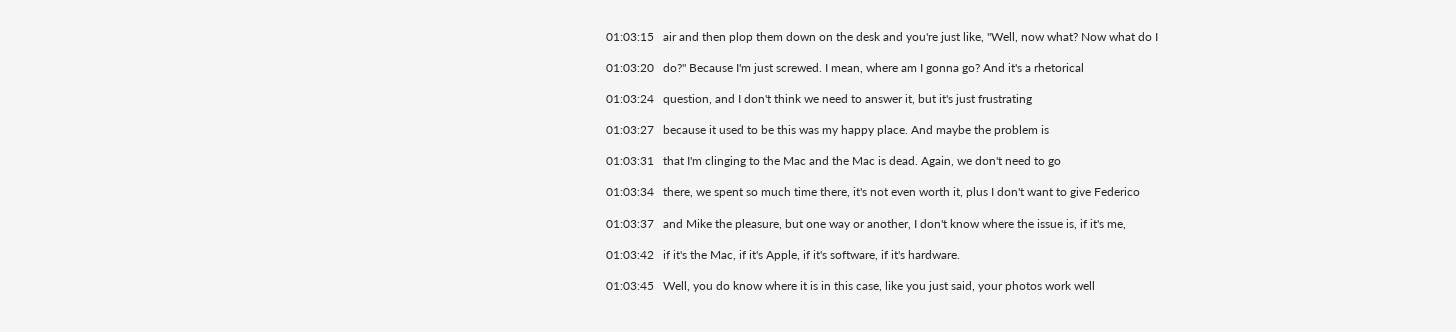01:03:15   air and then plop them down on the desk and you're just like, "Well, now what? Now what do I

01:03:20   do?" Because I'm just screwed. I mean, where am I gonna go? And it's a rhetorical

01:03:24   question, and I don't think we need to answer it, but it's just frustrating

01:03:27   because it used to be this was my happy place. And maybe the problem is

01:03:31   that I'm clinging to the Mac and the Mac is dead. Again, we don't need to go

01:03:34   there, we spent so much time there, it's not even worth it, plus I don't want to give Federico

01:03:37   and Mike the pleasure, but one way or another, I don't know where the issue is, if it's me,

01:03:42   if it's the Mac, if it's Apple, if it's software, if it's hardware.

01:03:45   Well, you do know where it is in this case, like you just said, your photos work well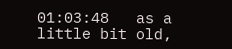01:03:48   as a little bit old,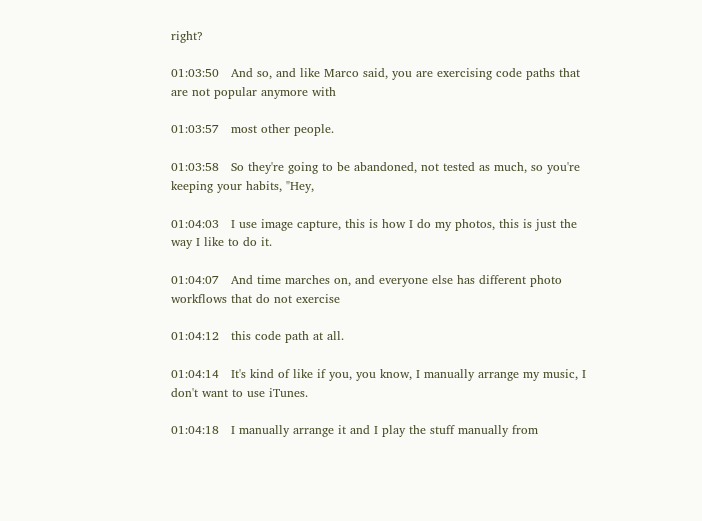right?

01:03:50   And so, and like Marco said, you are exercising code paths that are not popular anymore with

01:03:57   most other people.

01:03:58   So they're going to be abandoned, not tested as much, so you're keeping your habits, "Hey,

01:04:03   I use image capture, this is how I do my photos, this is just the way I like to do it.

01:04:07   And time marches on, and everyone else has different photo workflows that do not exercise

01:04:12   this code path at all.

01:04:14   It's kind of like if you, you know, I manually arrange my music, I don't want to use iTunes.

01:04:18   I manually arrange it and I play the stuff manually from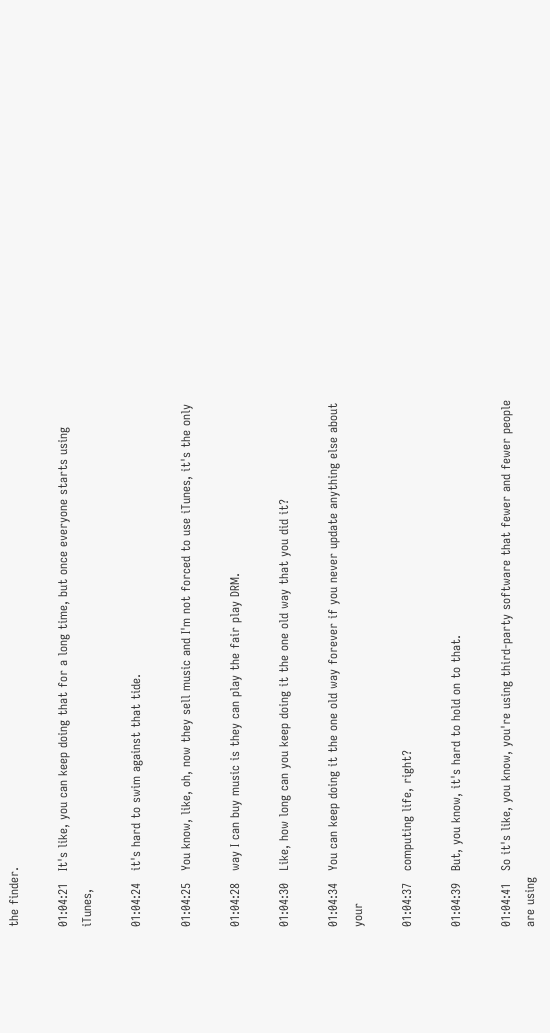the finder.

01:04:21   It's like, you can keep doing that for a long time, but once everyone starts using iTunes,

01:04:24   it's hard to swim against that tide.

01:04:25   You know, like, oh, now they sell music and I'm not forced to use iTunes, it's the only

01:04:28   way I can buy music is they can play the fair play DRM.

01:04:30   Like, how long can you keep doing it the one old way that you did it?

01:04:34   You can keep doing it the one old way forever if you never update anything else about your

01:04:37   computing life, right?

01:04:39   But, you know, it's hard to hold on to that.

01:04:41   So it's like, you know, you're using third-party software that fewer and fewer people are using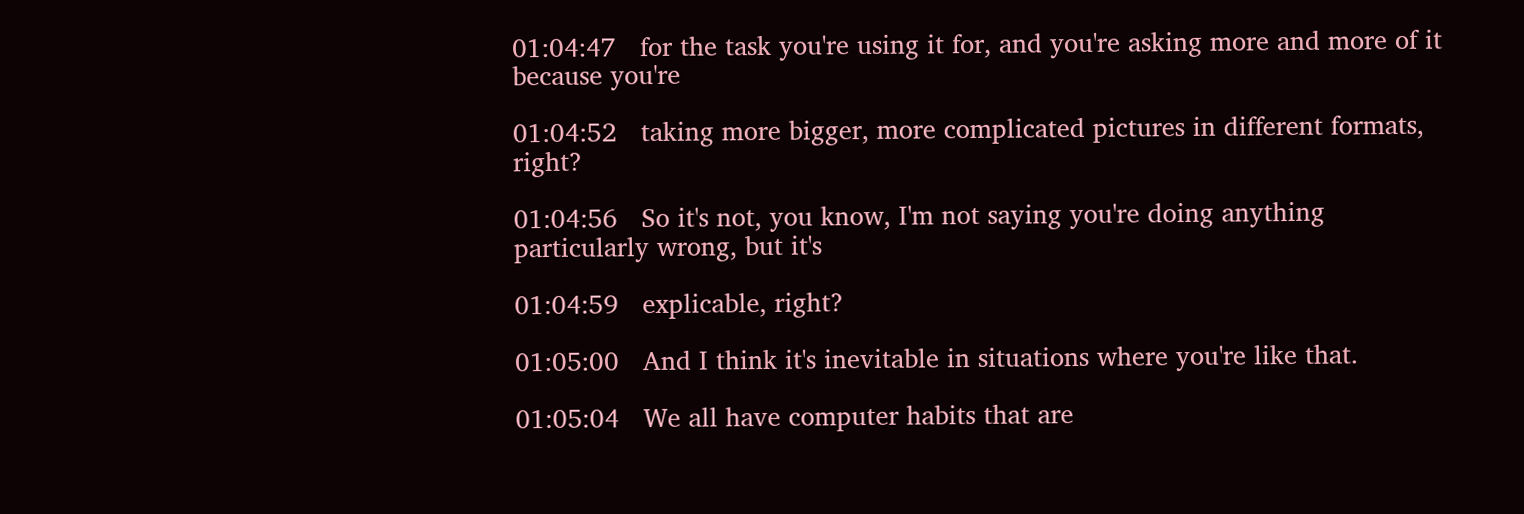01:04:47   for the task you're using it for, and you're asking more and more of it because you're

01:04:52   taking more bigger, more complicated pictures in different formats, right?

01:04:56   So it's not, you know, I'm not saying you're doing anything particularly wrong, but it's

01:04:59   explicable, right?

01:05:00   And I think it's inevitable in situations where you're like that.

01:05:04   We all have computer habits that are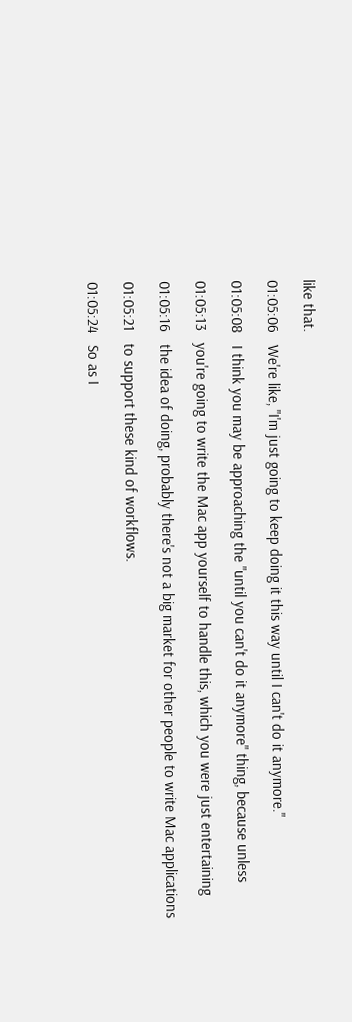like that.

01:05:06   We're like, "I'm just going to keep doing it this way until I can't do it anymore."

01:05:08   I think you may be approaching the "until you can't do it anymore" thing, because unless

01:05:13   you're going to write the Mac app yourself to handle this, which you were just entertaining

01:05:16   the idea of doing, probably there's not a big market for other people to write Mac applications

01:05:21   to support these kind of workflows.

01:05:24   So as I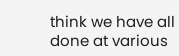think we have all done at various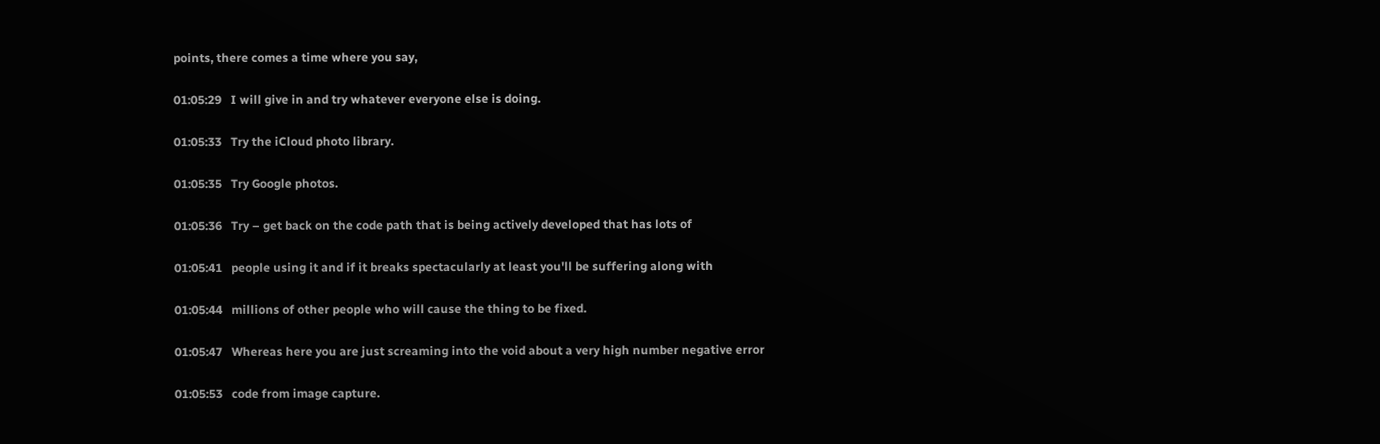points, there comes a time where you say,

01:05:29   I will give in and try whatever everyone else is doing.

01:05:33   Try the iCloud photo library.

01:05:35   Try Google photos.

01:05:36   Try – get back on the code path that is being actively developed that has lots of

01:05:41   people using it and if it breaks spectacularly at least you'll be suffering along with

01:05:44   millions of other people who will cause the thing to be fixed.

01:05:47   Whereas here you are just screaming into the void about a very high number negative error

01:05:53   code from image capture.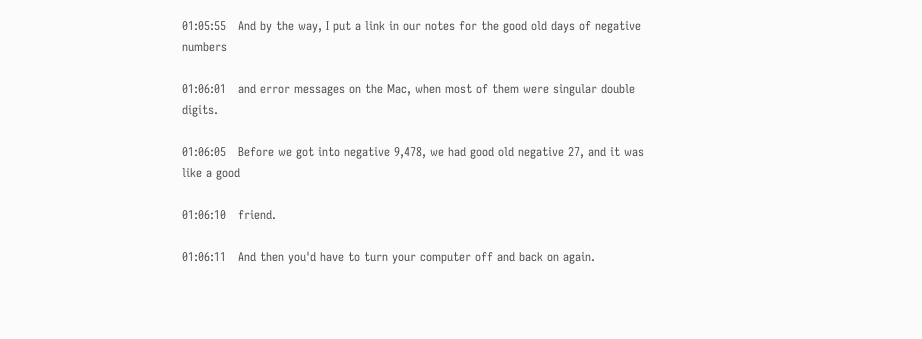01:05:55   And by the way, I put a link in our notes for the good old days of negative numbers

01:06:01   and error messages on the Mac, when most of them were singular double digits.

01:06:05   Before we got into negative 9,478, we had good old negative 27, and it was like a good

01:06:10   friend.

01:06:11   And then you'd have to turn your computer off and back on again.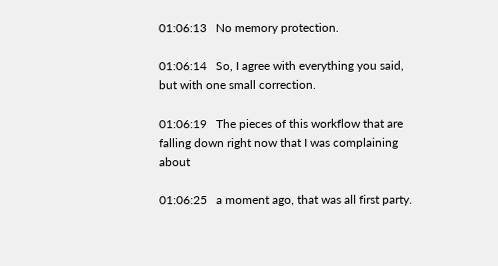01:06:13   No memory protection.

01:06:14   So, I agree with everything you said, but with one small correction.

01:06:19   The pieces of this workflow that are falling down right now that I was complaining about

01:06:25   a moment ago, that was all first party.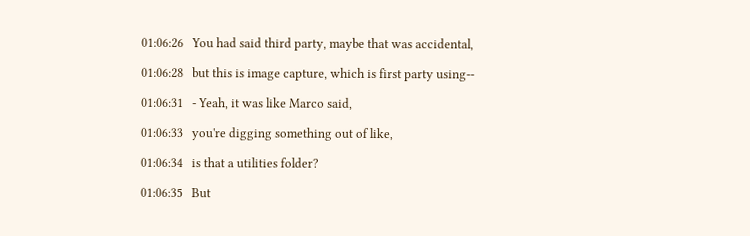01:06:26   You had said third party, maybe that was accidental,

01:06:28   but this is image capture, which is first party using--

01:06:31   - Yeah, it was like Marco said,

01:06:33   you're digging something out of like,

01:06:34   is that a utilities folder?

01:06:35   But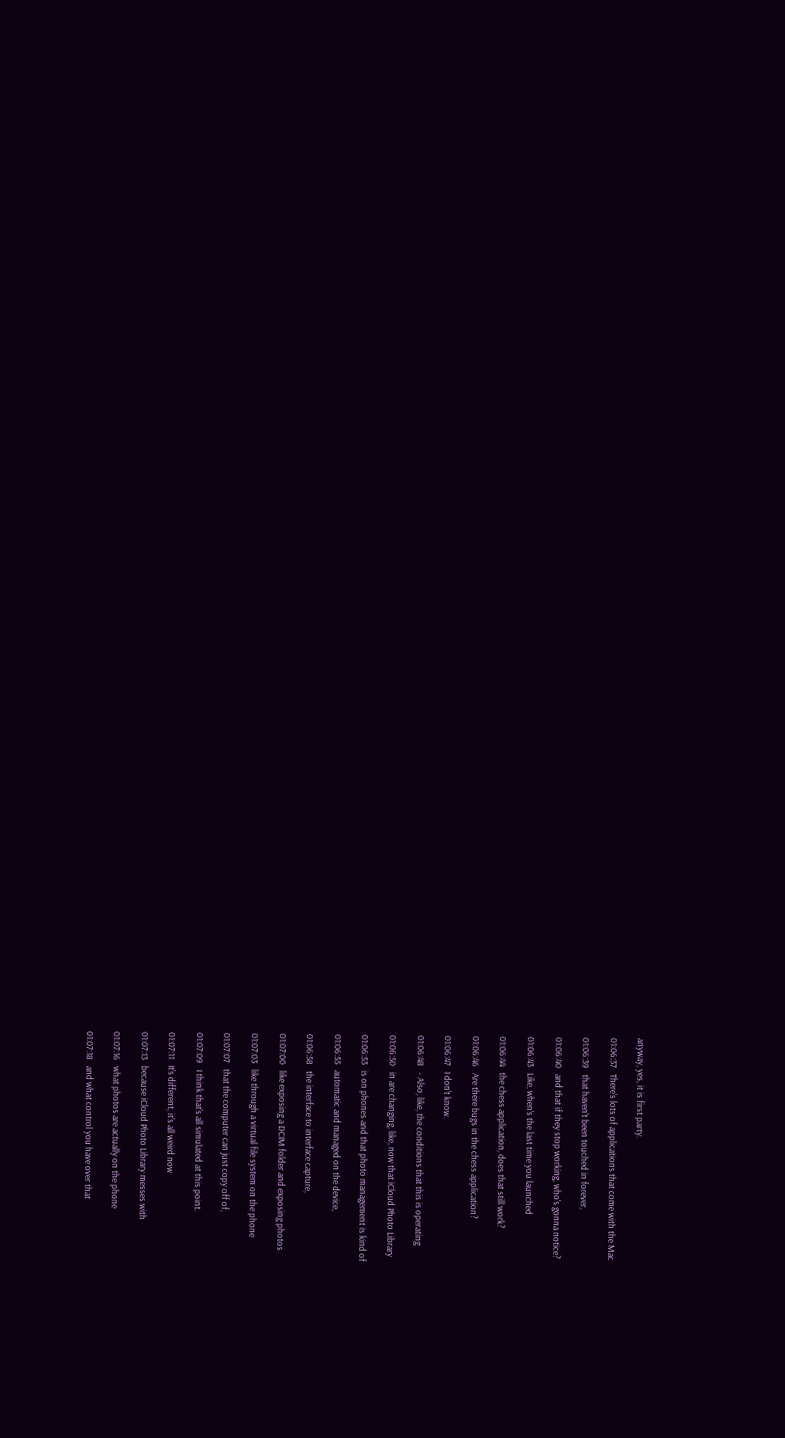anyway, yes, it is first party.

01:06:37   There's lots of applications that come with the Mac

01:06:39   that haven't been touched in forever,

01:06:40   and that if they stop working, who's gonna notice?

01:06:43   Like, when's the last time you launched

01:06:44   the chess application, does that still work?

01:06:46   Are there bugs in the chess application?

01:06:47   I don't know.

01:06:48   - Also, like, the conditions that this is operating

01:06:50   in are changing, like, now that iCloud Photo Library

01:06:53   is on phones and that photo management is kind of

01:06:55   automatic and managed on the device,

01:06:58   the interface to interface capture,

01:07:00   like exposing a DCIM folder and exposing photos

01:07:03   like through a virtual file system on the phone

01:07:07   that the computer can just copy off of,

01:07:09   I think that's all simulated at this point.

01:07:11   It's different, it's all weird now

01:07:13   because iCloud Photo Library messes with

01:07:16   what photos are actually on the phone

01:07:18   and what control you have over that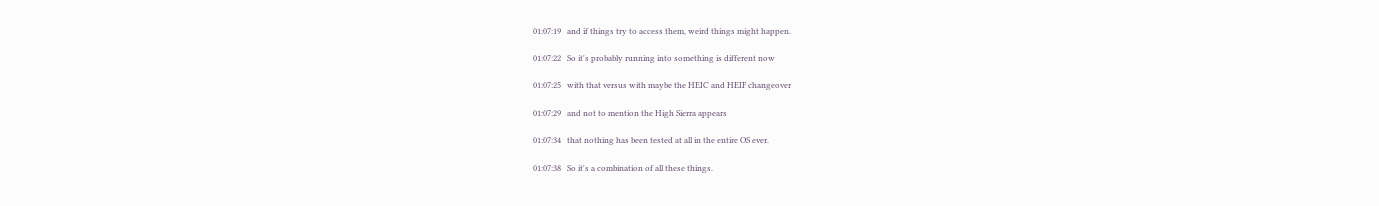01:07:19   and if things try to access them, weird things might happen.

01:07:22   So it's probably running into something is different now

01:07:25   with that versus with maybe the HEIC and HEIF changeover

01:07:29   and not to mention the High Sierra appears

01:07:34   that nothing has been tested at all in the entire OS ever.

01:07:38   So it's a combination of all these things.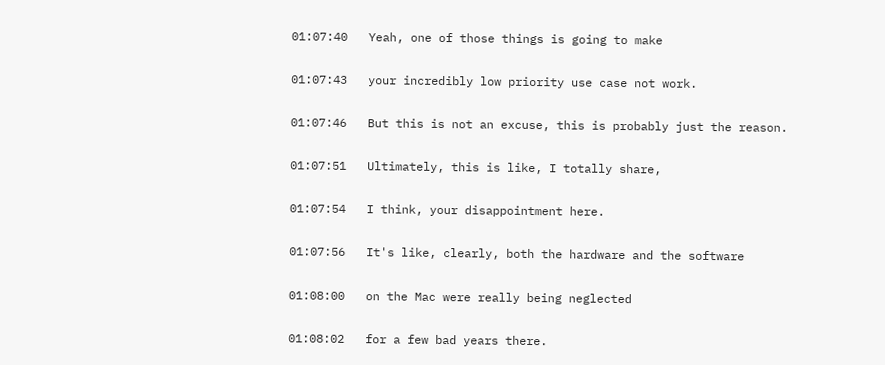01:07:40   Yeah, one of those things is going to make

01:07:43   your incredibly low priority use case not work.

01:07:46   But this is not an excuse, this is probably just the reason.

01:07:51   Ultimately, this is like, I totally share,

01:07:54   I think, your disappointment here.

01:07:56   It's like, clearly, both the hardware and the software

01:08:00   on the Mac were really being neglected

01:08:02   for a few bad years there.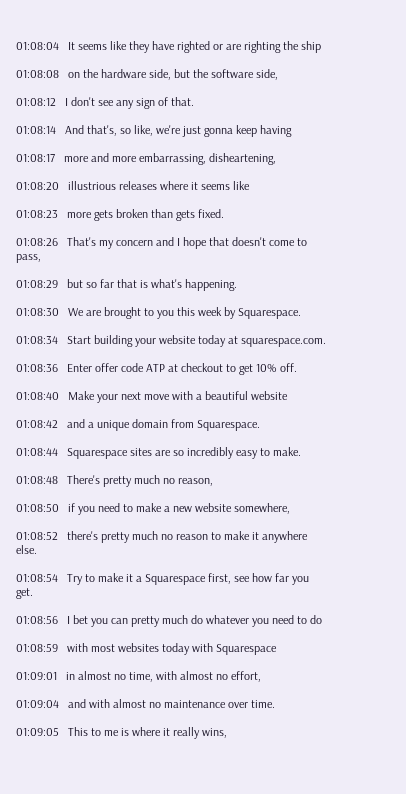01:08:04   It seems like they have righted or are righting the ship

01:08:08   on the hardware side, but the software side,

01:08:12   I don't see any sign of that.

01:08:14   And that's, so like, we're just gonna keep having

01:08:17   more and more embarrassing, disheartening,

01:08:20   illustrious releases where it seems like

01:08:23   more gets broken than gets fixed.

01:08:26   That's my concern and I hope that doesn't come to pass,

01:08:29   but so far that is what's happening.

01:08:30   We are brought to you this week by Squarespace.

01:08:34   Start building your website today at squarespace.com.

01:08:36   Enter offer code ATP at checkout to get 10% off.

01:08:40   Make your next move with a beautiful website

01:08:42   and a unique domain from Squarespace.

01:08:44   Squarespace sites are so incredibly easy to make.

01:08:48   There's pretty much no reason,

01:08:50   if you need to make a new website somewhere,

01:08:52   there's pretty much no reason to make it anywhere else.

01:08:54   Try to make it a Squarespace first, see how far you get.

01:08:56   I bet you can pretty much do whatever you need to do

01:08:59   with most websites today with Squarespace

01:09:01   in almost no time, with almost no effort,

01:09:04   and with almost no maintenance over time.

01:09:05   This to me is where it really wins,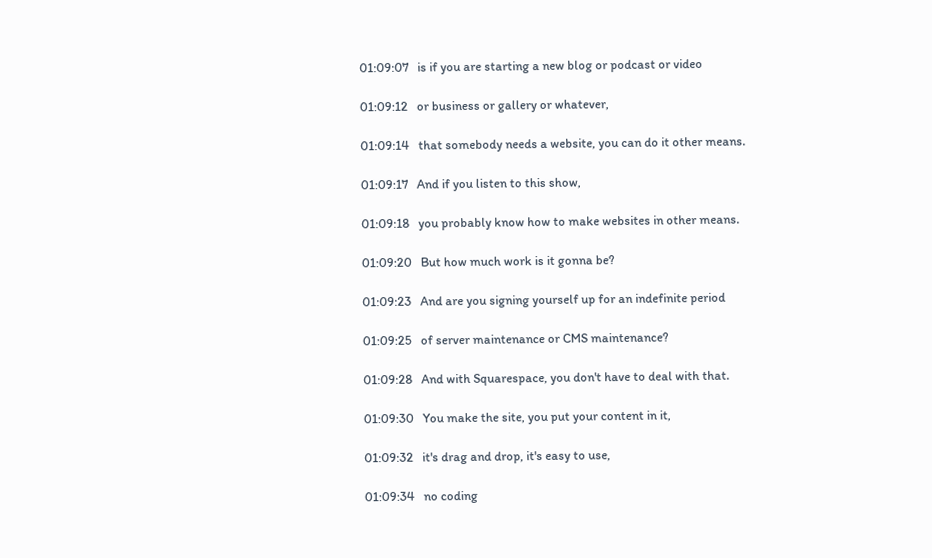01:09:07   is if you are starting a new blog or podcast or video

01:09:12   or business or gallery or whatever,

01:09:14   that somebody needs a website, you can do it other means.

01:09:17   And if you listen to this show,

01:09:18   you probably know how to make websites in other means.

01:09:20   But how much work is it gonna be?

01:09:23   And are you signing yourself up for an indefinite period

01:09:25   of server maintenance or CMS maintenance?

01:09:28   And with Squarespace, you don't have to deal with that.

01:09:30   You make the site, you put your content in it,

01:09:32   it's drag and drop, it's easy to use,

01:09:34   no coding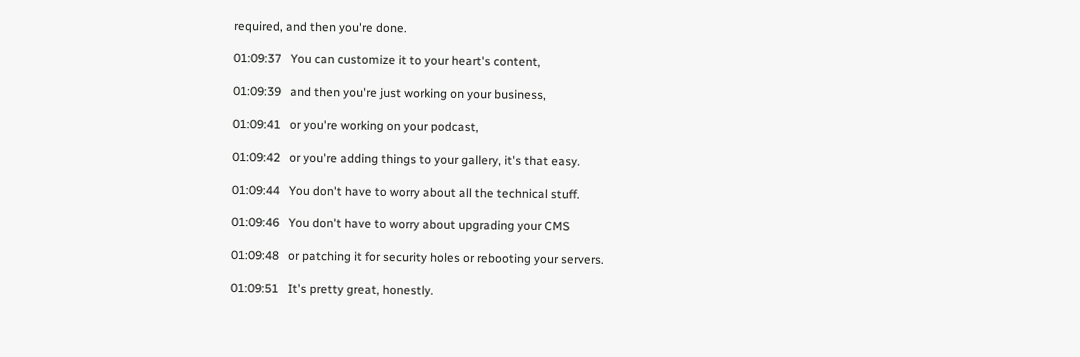required, and then you're done.

01:09:37   You can customize it to your heart's content,

01:09:39   and then you're just working on your business,

01:09:41   or you're working on your podcast,

01:09:42   or you're adding things to your gallery, it's that easy.

01:09:44   You don't have to worry about all the technical stuff.

01:09:46   You don't have to worry about upgrading your CMS

01:09:48   or patching it for security holes or rebooting your servers.

01:09:51   It's pretty great, honestly.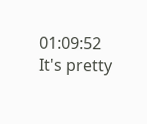01:09:52   It's pretty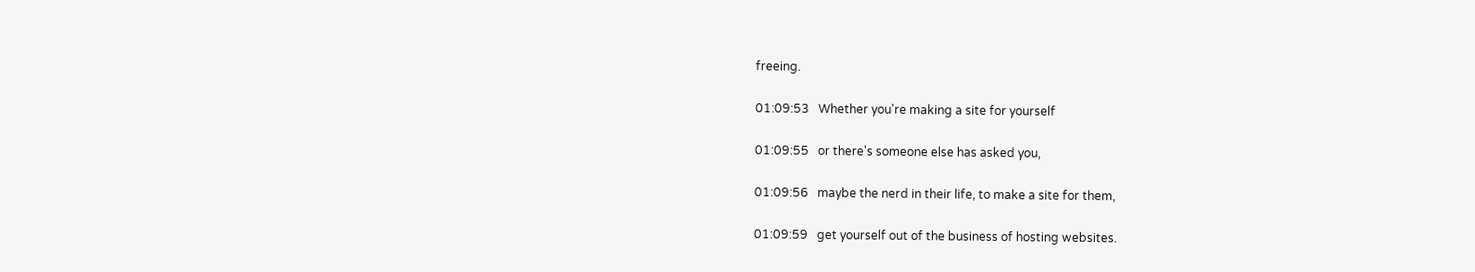freeing.

01:09:53   Whether you're making a site for yourself

01:09:55   or there's someone else has asked you,

01:09:56   maybe the nerd in their life, to make a site for them,

01:09:59   get yourself out of the business of hosting websites.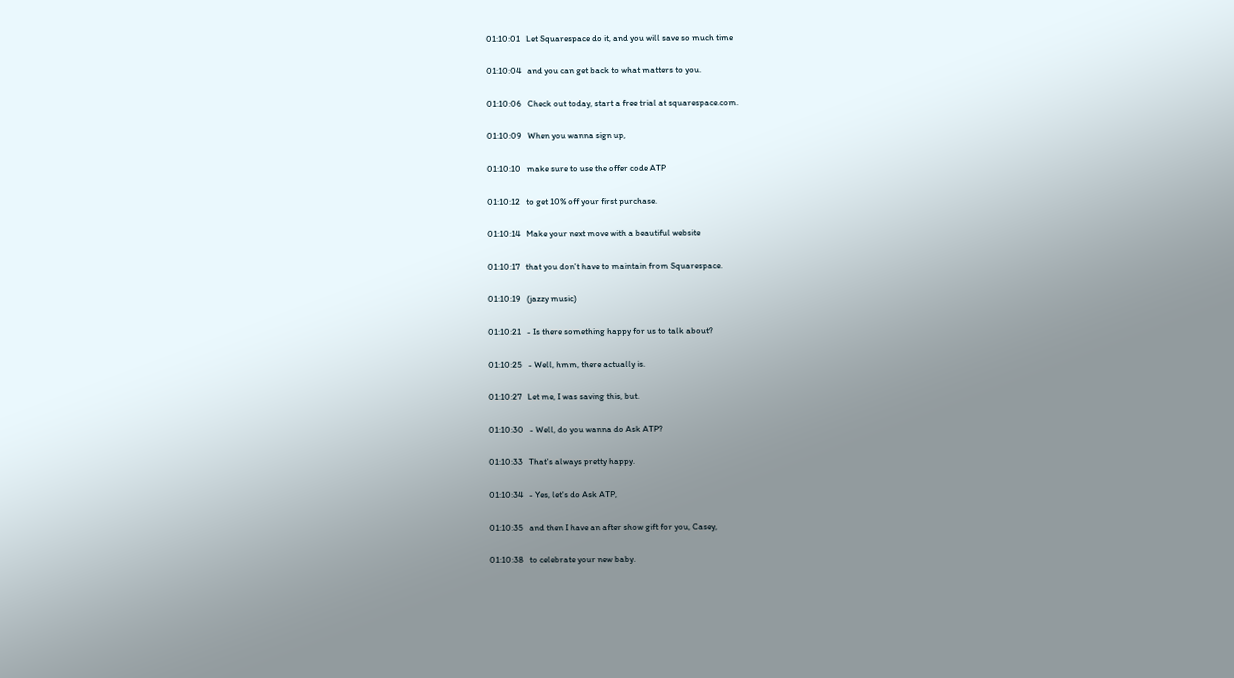01:10:01   Let Squarespace do it, and you will save so much time

01:10:04   and you can get back to what matters to you.

01:10:06   Check out today, start a free trial at squarespace.com.

01:10:09   When you wanna sign up,

01:10:10   make sure to use the offer code ATP

01:10:12   to get 10% off your first purchase.

01:10:14   Make your next move with a beautiful website

01:10:17   that you don't have to maintain from Squarespace.

01:10:19   (jazzy music)

01:10:21   - Is there something happy for us to talk about?

01:10:25   - Well, hmm, there actually is.

01:10:27   Let me, I was saving this, but.

01:10:30   - Well, do you wanna do Ask ATP?

01:10:33   That's always pretty happy.

01:10:34   - Yes, let's do Ask ATP,

01:10:35   and then I have an after show gift for you, Casey,

01:10:38   to celebrate your new baby.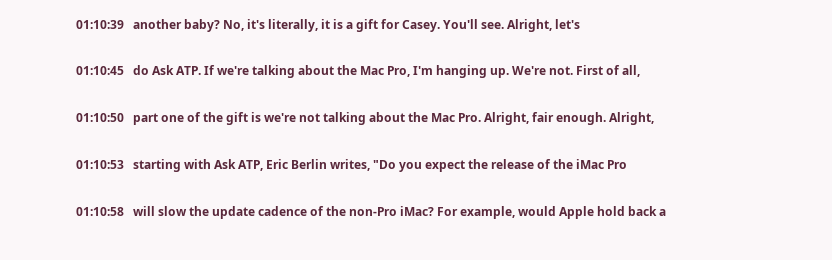01:10:39   another baby? No, it's literally, it is a gift for Casey. You'll see. Alright, let's

01:10:45   do Ask ATP. If we're talking about the Mac Pro, I'm hanging up. We're not. First of all,

01:10:50   part one of the gift is we're not talking about the Mac Pro. Alright, fair enough. Alright,

01:10:53   starting with Ask ATP, Eric Berlin writes, "Do you expect the release of the iMac Pro

01:10:58   will slow the update cadence of the non-Pro iMac? For example, would Apple hold back a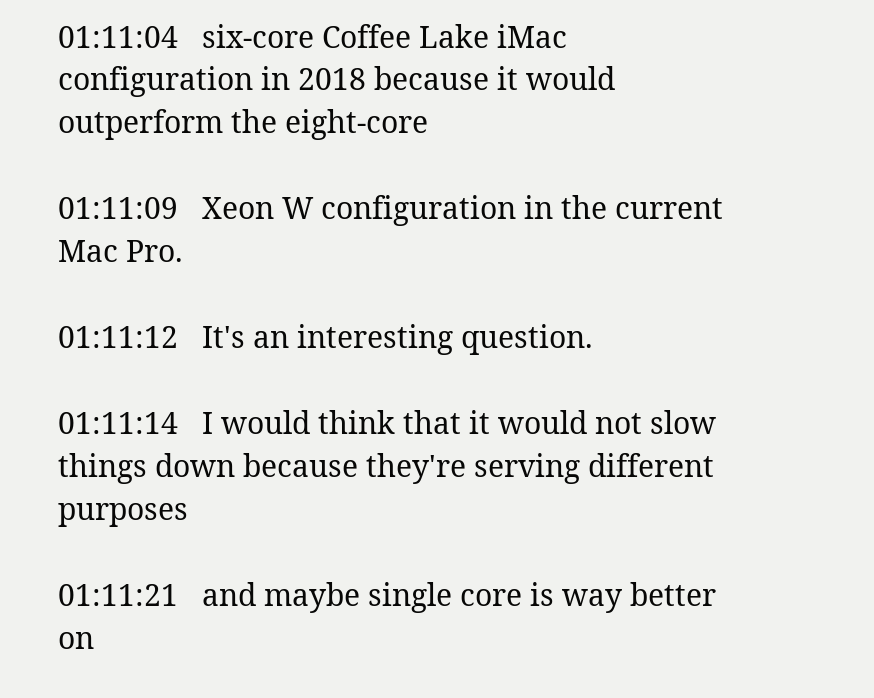01:11:04   six-core Coffee Lake iMac configuration in 2018 because it would outperform the eight-core

01:11:09   Xeon W configuration in the current Mac Pro.

01:11:12   It's an interesting question.

01:11:14   I would think that it would not slow things down because they're serving different purposes

01:11:21   and maybe single core is way better on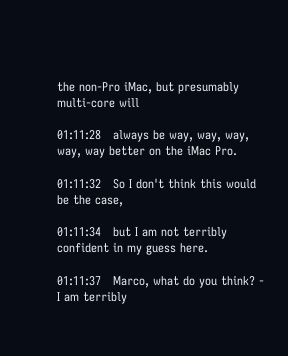the non-Pro iMac, but presumably multi-core will

01:11:28   always be way, way, way, way, way better on the iMac Pro.

01:11:32   So I don't think this would be the case,

01:11:34   but I am not terribly confident in my guess here.

01:11:37   Marco, what do you think? - I am terribly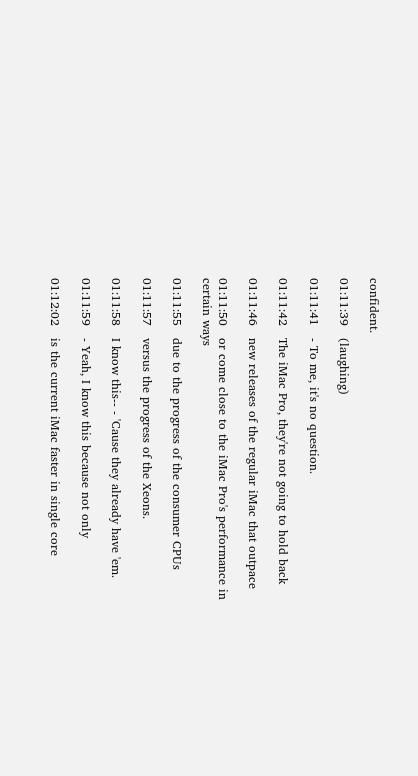confident.

01:11:39   (laughing)

01:11:41   - To me, it's no question.

01:11:42   The iMac Pro, they're not going to hold back

01:11:46   new releases of the regular iMac that outpace

01:11:50   or come close to the iMac Pro's performance in certain ways

01:11:55   due to the progress of the consumer CPUs

01:11:57   versus the progress of the Xeons.

01:11:58   I know this-- - 'Cause they already have 'em.

01:11:59   - Yeah, I know this because not only

01:12:02   is the current iMac faster in single core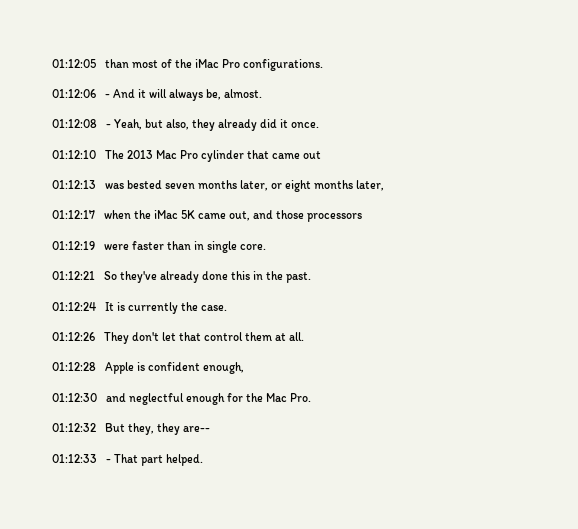01:12:05   than most of the iMac Pro configurations.

01:12:06   - And it will always be, almost.

01:12:08   - Yeah, but also, they already did it once.

01:12:10   The 2013 Mac Pro cylinder that came out

01:12:13   was bested seven months later, or eight months later,

01:12:17   when the iMac 5K came out, and those processors

01:12:19   were faster than in single core.

01:12:21   So they've already done this in the past.

01:12:24   It is currently the case.

01:12:26   They don't let that control them at all.

01:12:28   Apple is confident enough,

01:12:30   and neglectful enough for the Mac Pro.

01:12:32   But they, they are--

01:12:33   - That part helped.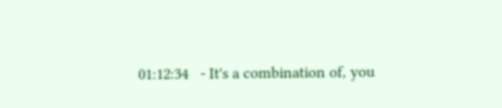01:12:34   - It's a combination of, you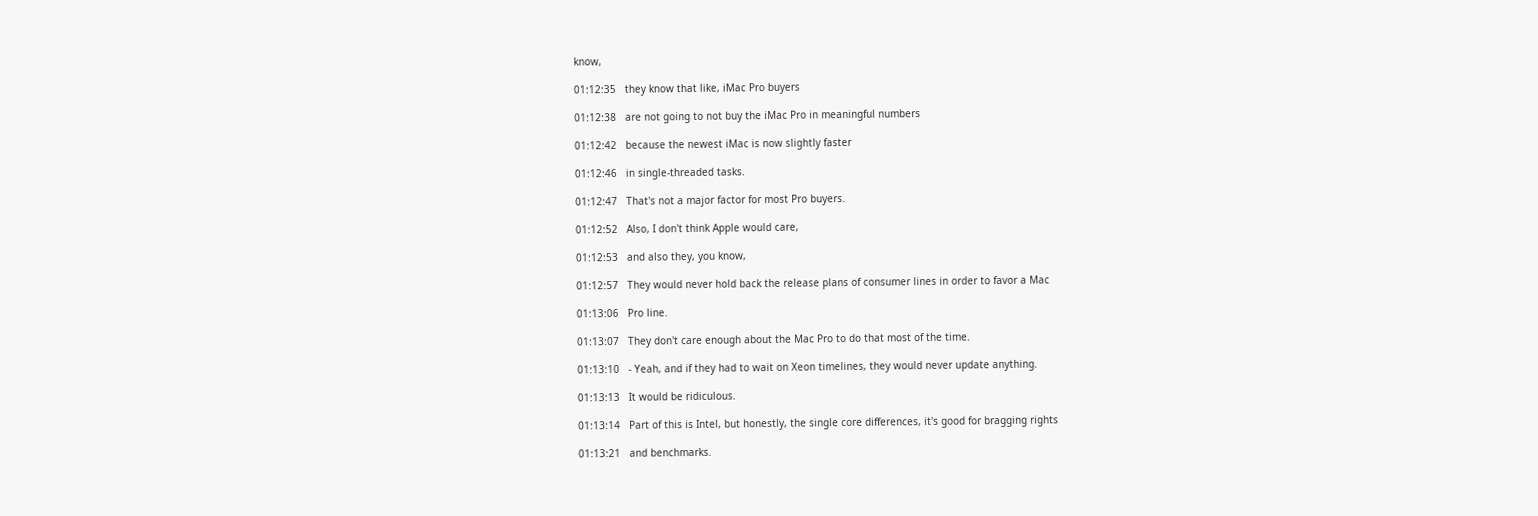know,

01:12:35   they know that like, iMac Pro buyers

01:12:38   are not going to not buy the iMac Pro in meaningful numbers

01:12:42   because the newest iMac is now slightly faster

01:12:46   in single-threaded tasks.

01:12:47   That's not a major factor for most Pro buyers.

01:12:52   Also, I don't think Apple would care,

01:12:53   and also they, you know,

01:12:57   They would never hold back the release plans of consumer lines in order to favor a Mac

01:13:06   Pro line.

01:13:07   They don't care enough about the Mac Pro to do that most of the time.

01:13:10   - Yeah, and if they had to wait on Xeon timelines, they would never update anything.

01:13:13   It would be ridiculous.

01:13:14   Part of this is Intel, but honestly, the single core differences, it's good for bragging rights

01:13:21   and benchmarks.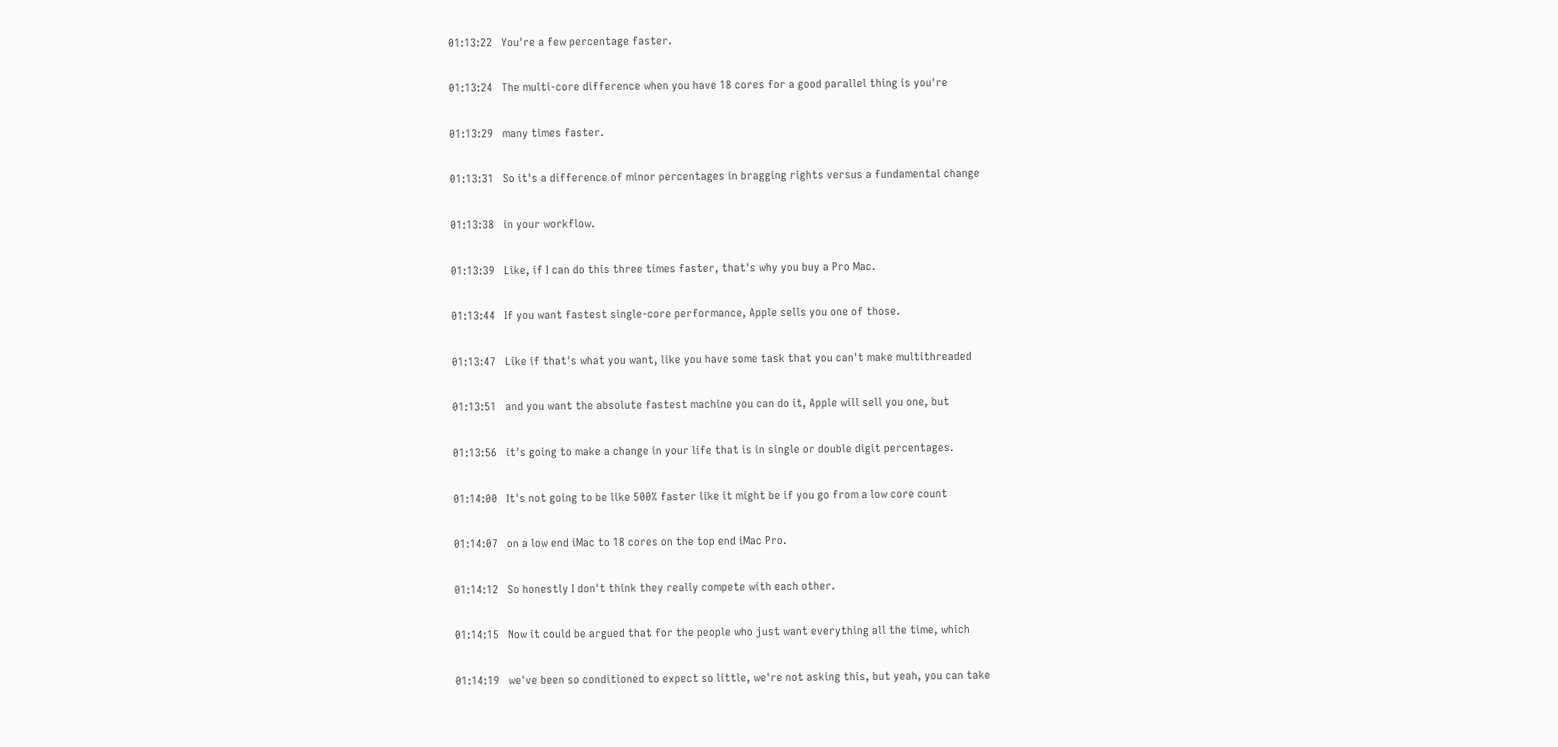01:13:22   You're a few percentage faster.

01:13:24   The multi-core difference when you have 18 cores for a good parallel thing is you're

01:13:29   many times faster.

01:13:31   So it's a difference of minor percentages in bragging rights versus a fundamental change

01:13:38   in your workflow.

01:13:39   Like, if I can do this three times faster, that's why you buy a Pro Mac.

01:13:44   If you want fastest single-core performance, Apple sells you one of those.

01:13:47   Like if that's what you want, like you have some task that you can't make multithreaded

01:13:51   and you want the absolute fastest machine you can do it, Apple will sell you one, but

01:13:56   it's going to make a change in your life that is in single or double digit percentages.

01:14:00   It's not going to be like 500% faster like it might be if you go from a low core count

01:14:07   on a low end iMac to 18 cores on the top end iMac Pro.

01:14:12   So honestly I don't think they really compete with each other.

01:14:15   Now it could be argued that for the people who just want everything all the time, which

01:14:19   we've been so conditioned to expect so little, we're not asking this, but yeah, you can take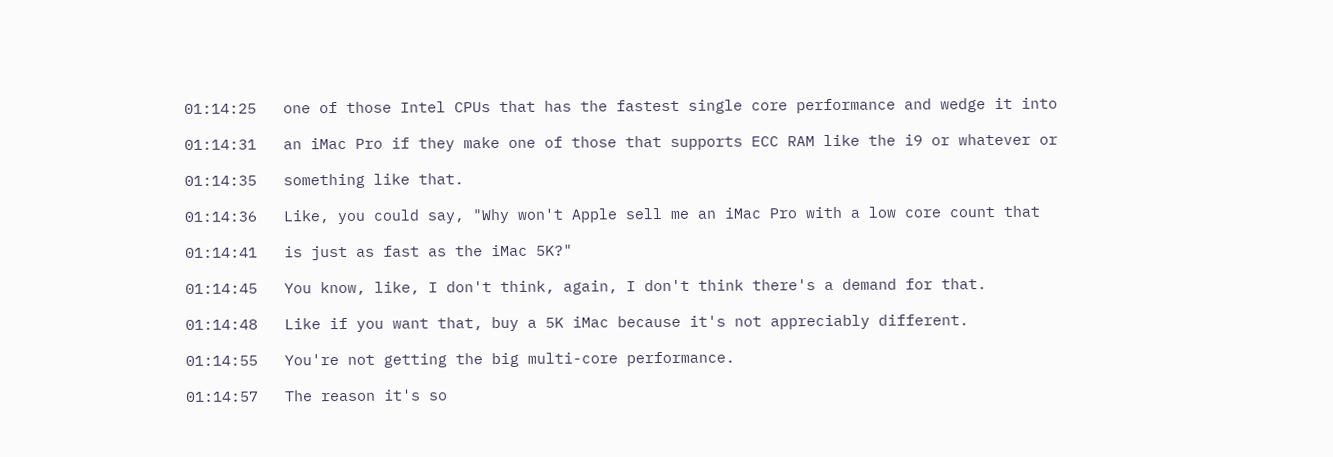01:14:25   one of those Intel CPUs that has the fastest single core performance and wedge it into

01:14:31   an iMac Pro if they make one of those that supports ECC RAM like the i9 or whatever or

01:14:35   something like that.

01:14:36   Like, you could say, "Why won't Apple sell me an iMac Pro with a low core count that

01:14:41   is just as fast as the iMac 5K?"

01:14:45   You know, like, I don't think, again, I don't think there's a demand for that.

01:14:48   Like if you want that, buy a 5K iMac because it's not appreciably different.

01:14:55   You're not getting the big multi-core performance.

01:14:57   The reason it's so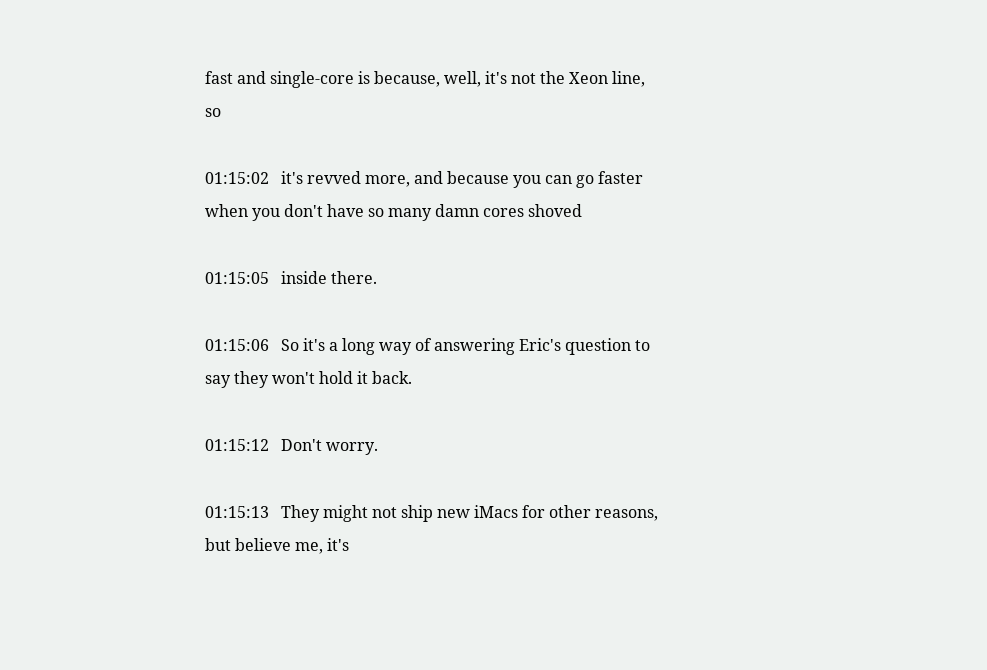fast and single-core is because, well, it's not the Xeon line, so

01:15:02   it's revved more, and because you can go faster when you don't have so many damn cores shoved

01:15:05   inside there.

01:15:06   So it's a long way of answering Eric's question to say they won't hold it back.

01:15:12   Don't worry.

01:15:13   They might not ship new iMacs for other reasons, but believe me, it's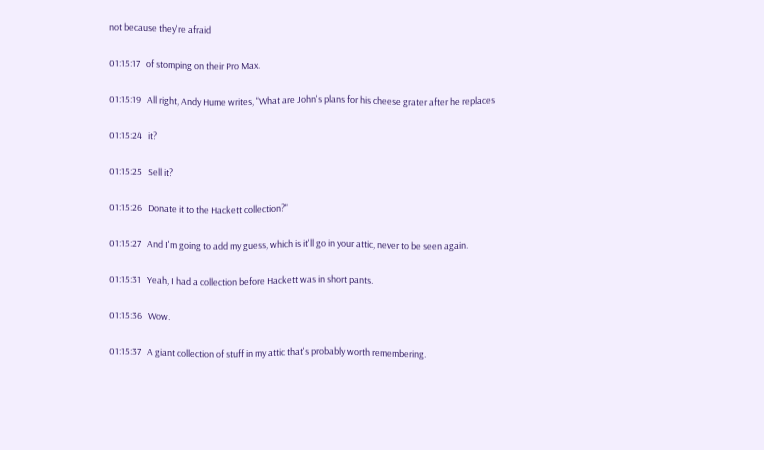not because they're afraid

01:15:17   of stomping on their Pro Max.

01:15:19   All right, Andy Hume writes, "What are John's plans for his cheese grater after he replaces

01:15:24   it?

01:15:25   Sell it?

01:15:26   Donate it to the Hackett collection?"

01:15:27   And I'm going to add my guess, which is it'll go in your attic, never to be seen again.

01:15:31   Yeah, I had a collection before Hackett was in short pants.

01:15:36   Wow.

01:15:37   A giant collection of stuff in my attic that's probably worth remembering.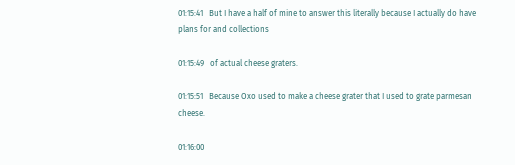01:15:41   But I have a half of mine to answer this literally because I actually do have plans for and collections

01:15:49   of actual cheese graters.

01:15:51   Because Oxo used to make a cheese grater that I used to grate parmesan cheese.

01:16:00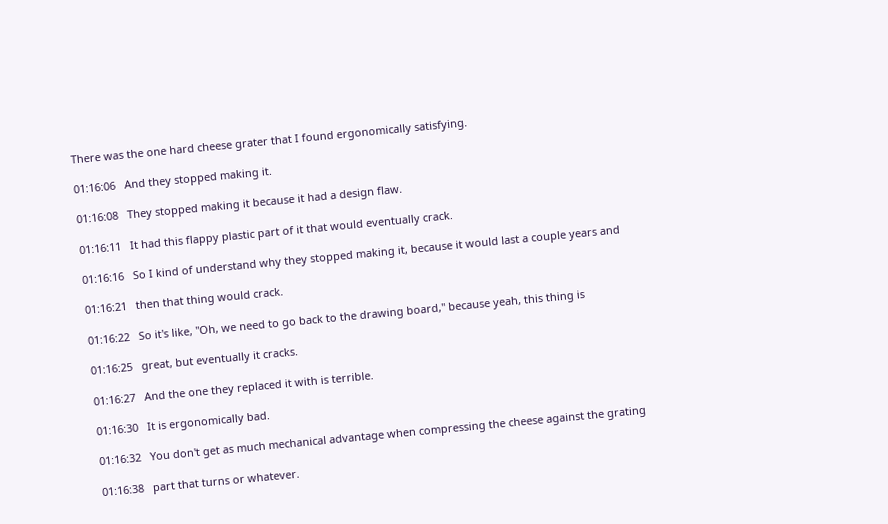There was the one hard cheese grater that I found ergonomically satisfying.

01:16:06   And they stopped making it.

01:16:08   They stopped making it because it had a design flaw.

01:16:11   It had this flappy plastic part of it that would eventually crack.

01:16:16   So I kind of understand why they stopped making it, because it would last a couple years and

01:16:21   then that thing would crack.

01:16:22   So it's like, "Oh, we need to go back to the drawing board," because yeah, this thing is

01:16:25   great, but eventually it cracks.

01:16:27   And the one they replaced it with is terrible.

01:16:30   It is ergonomically bad.

01:16:32   You don't get as much mechanical advantage when compressing the cheese against the grating

01:16:38   part that turns or whatever.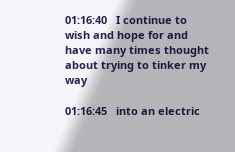01:16:40   I continue to wish and hope for and have many times thought about trying to tinker my way

01:16:45   into an electric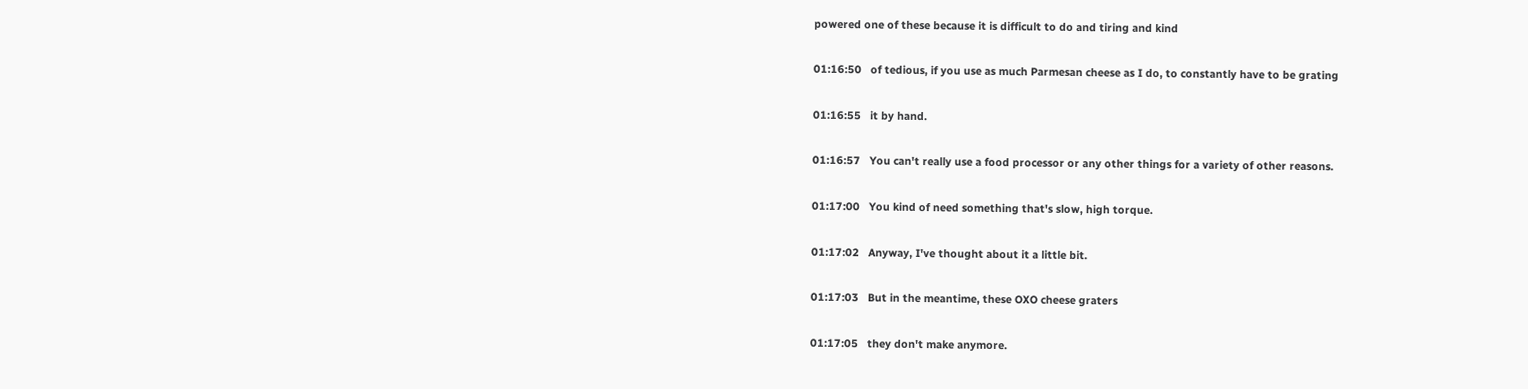powered one of these because it is difficult to do and tiring and kind

01:16:50   of tedious, if you use as much Parmesan cheese as I do, to constantly have to be grating

01:16:55   it by hand.

01:16:57   You can't really use a food processor or any other things for a variety of other reasons.

01:17:00   You kind of need something that's slow, high torque.

01:17:02   Anyway, I've thought about it a little bit.

01:17:03   But in the meantime, these OXO cheese graters

01:17:05   they don't make anymore.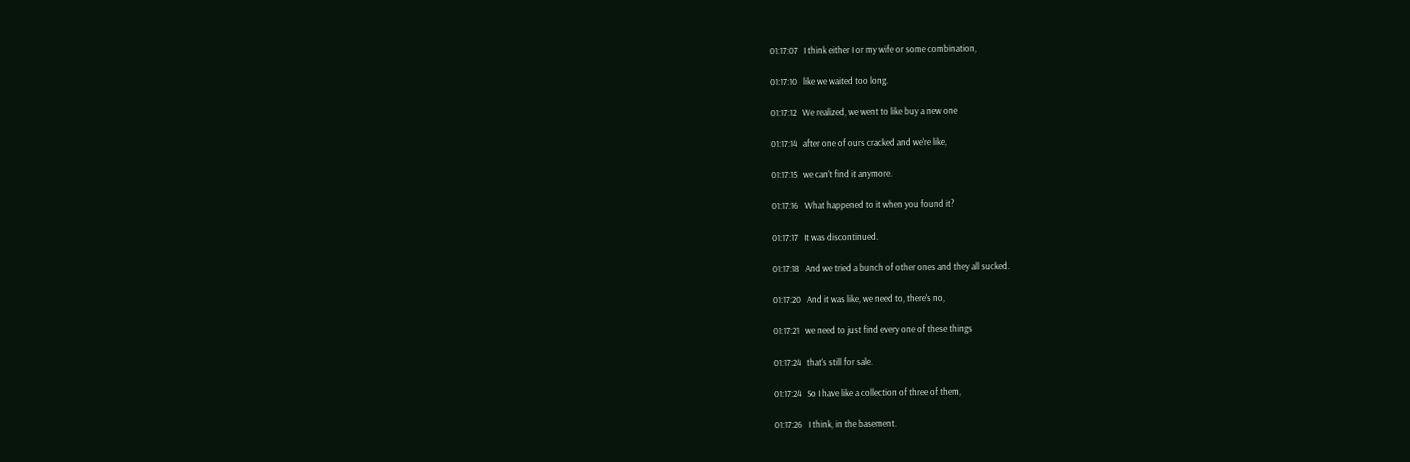01:17:07   I think either I or my wife or some combination,

01:17:10   like we waited too long.

01:17:12   We realized, we went to like buy a new one

01:17:14   after one of ours cracked and we're like,

01:17:15   we can't find it anymore.

01:17:16   What happened to it when you found it?

01:17:17   It was discontinued.

01:17:18   And we tried a bunch of other ones and they all sucked.

01:17:20   And it was like, we need to, there's no,

01:17:21   we need to just find every one of these things

01:17:24   that's still for sale.

01:17:24   So I have like a collection of three of them,

01:17:26   I think, in the basement.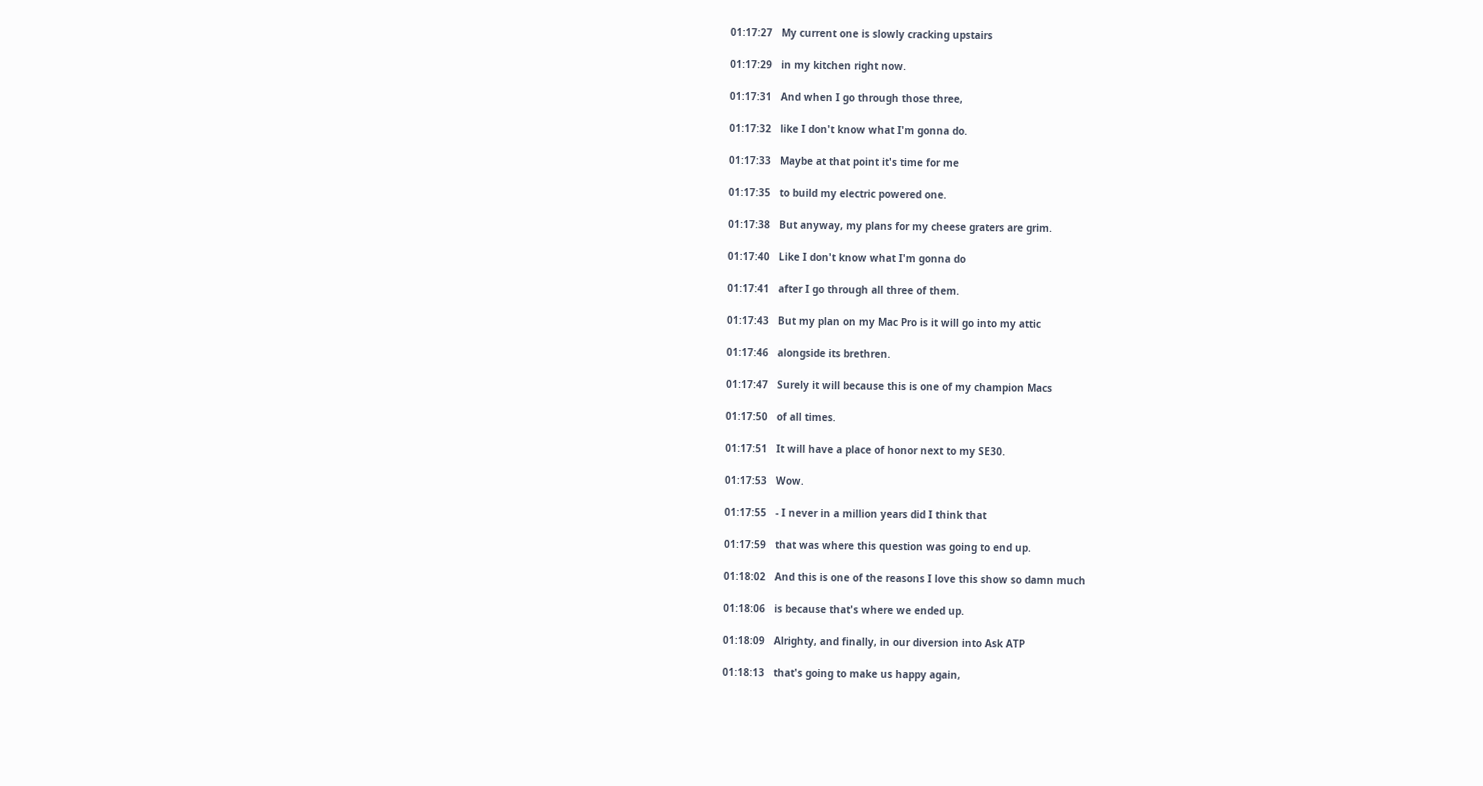01:17:27   My current one is slowly cracking upstairs

01:17:29   in my kitchen right now.

01:17:31   And when I go through those three,

01:17:32   like I don't know what I'm gonna do.

01:17:33   Maybe at that point it's time for me

01:17:35   to build my electric powered one.

01:17:38   But anyway, my plans for my cheese graters are grim.

01:17:40   Like I don't know what I'm gonna do

01:17:41   after I go through all three of them.

01:17:43   But my plan on my Mac Pro is it will go into my attic

01:17:46   alongside its brethren.

01:17:47   Surely it will because this is one of my champion Macs

01:17:50   of all times.

01:17:51   It will have a place of honor next to my SE30.

01:17:53   Wow.

01:17:55   - I never in a million years did I think that

01:17:59   that was where this question was going to end up.

01:18:02   And this is one of the reasons I love this show so damn much

01:18:06   is because that's where we ended up.

01:18:09   Alrighty, and finally, in our diversion into Ask ATP

01:18:13   that's going to make us happy again,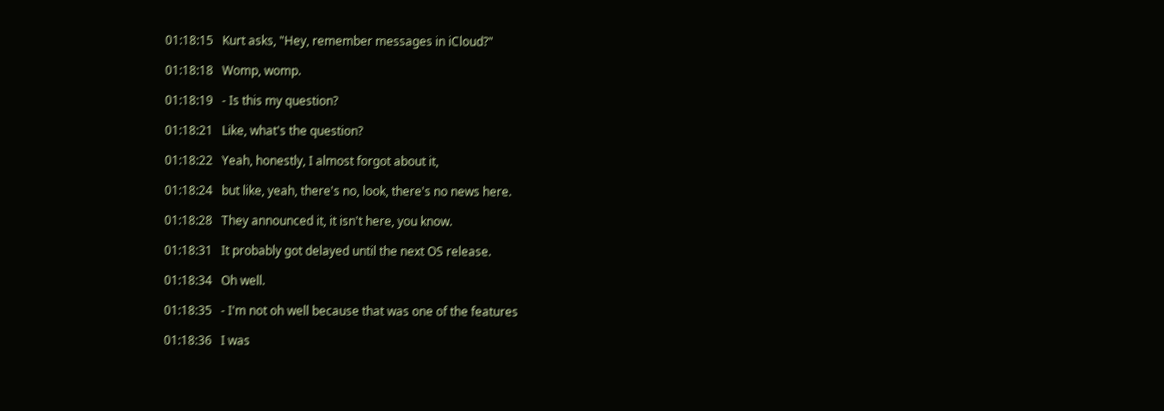01:18:15   Kurt asks, "Hey, remember messages in iCloud?"

01:18:18   Womp, womp.

01:18:19   - Is this my question?

01:18:21   Like, what's the question?

01:18:22   Yeah, honestly, I almost forgot about it,

01:18:24   but like, yeah, there's no, look, there's no news here.

01:18:28   They announced it, it isn't here, you know.

01:18:31   It probably got delayed until the next OS release.

01:18:34   Oh well.

01:18:35   - I'm not oh well because that was one of the features

01:18:36   I was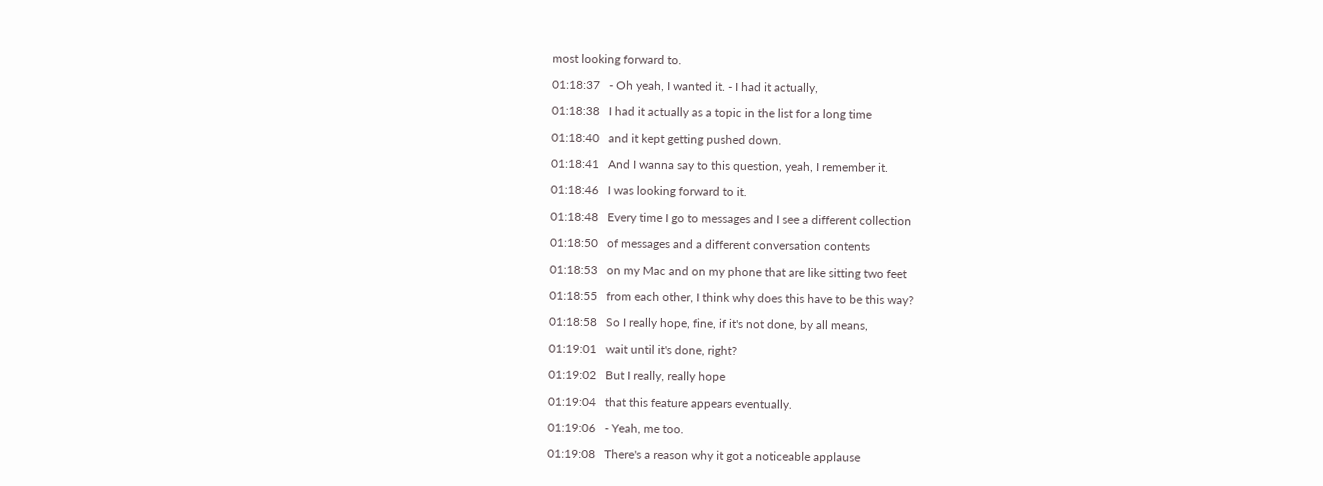most looking forward to.

01:18:37   - Oh yeah, I wanted it. - I had it actually,

01:18:38   I had it actually as a topic in the list for a long time

01:18:40   and it kept getting pushed down.

01:18:41   And I wanna say to this question, yeah, I remember it.

01:18:46   I was looking forward to it.

01:18:48   Every time I go to messages and I see a different collection

01:18:50   of messages and a different conversation contents

01:18:53   on my Mac and on my phone that are like sitting two feet

01:18:55   from each other, I think why does this have to be this way?

01:18:58   So I really hope, fine, if it's not done, by all means,

01:19:01   wait until it's done, right?

01:19:02   But I really, really hope

01:19:04   that this feature appears eventually.

01:19:06   - Yeah, me too.

01:19:08   There's a reason why it got a noticeable applause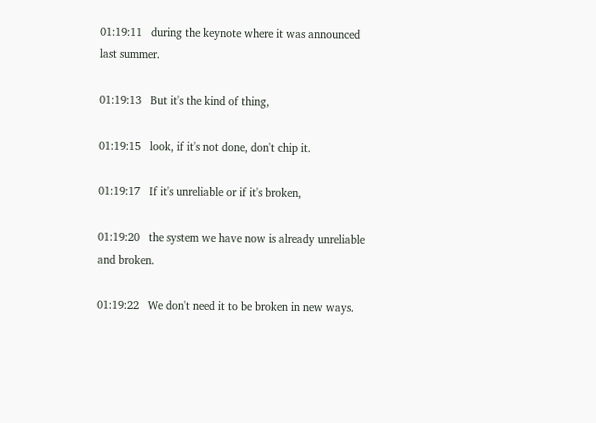01:19:11   during the keynote where it was announced last summer.

01:19:13   But it's the kind of thing,

01:19:15   look, if it's not done, don't chip it.

01:19:17   If it's unreliable or if it's broken,

01:19:20   the system we have now is already unreliable and broken.

01:19:22   We don't need it to be broken in new ways.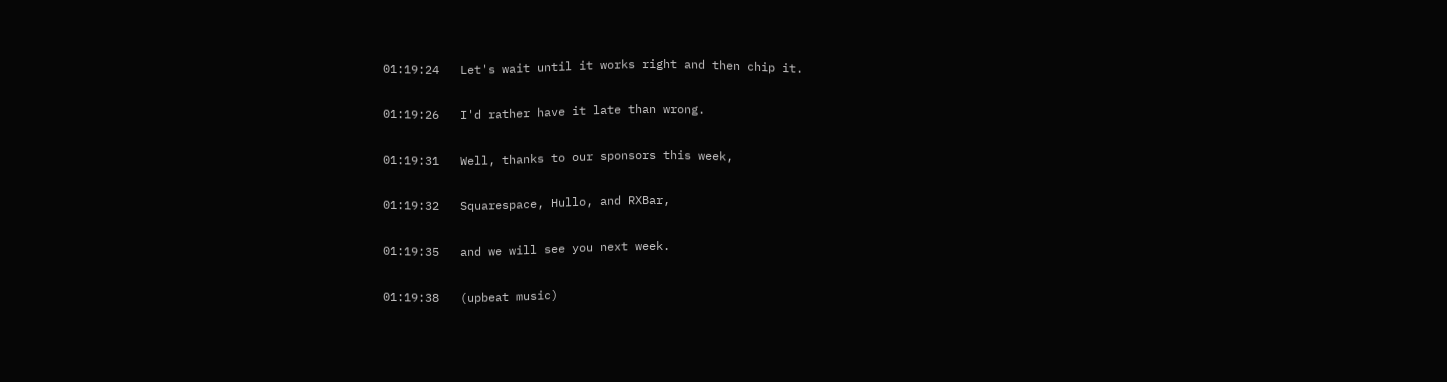01:19:24   Let's wait until it works right and then chip it.

01:19:26   I'd rather have it late than wrong.

01:19:31   Well, thanks to our sponsors this week,

01:19:32   Squarespace, Hullo, and RXBar,

01:19:35   and we will see you next week.

01:19:38   (upbeat music)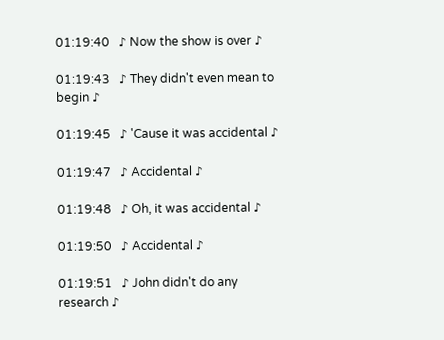01:19:40   ♪ Now the show is over ♪

01:19:43   ♪ They didn't even mean to begin ♪

01:19:45   ♪ 'Cause it was accidental ♪

01:19:47   ♪ Accidental ♪

01:19:48   ♪ Oh, it was accidental ♪

01:19:50   ♪ Accidental ♪

01:19:51   ♪ John didn't do any research ♪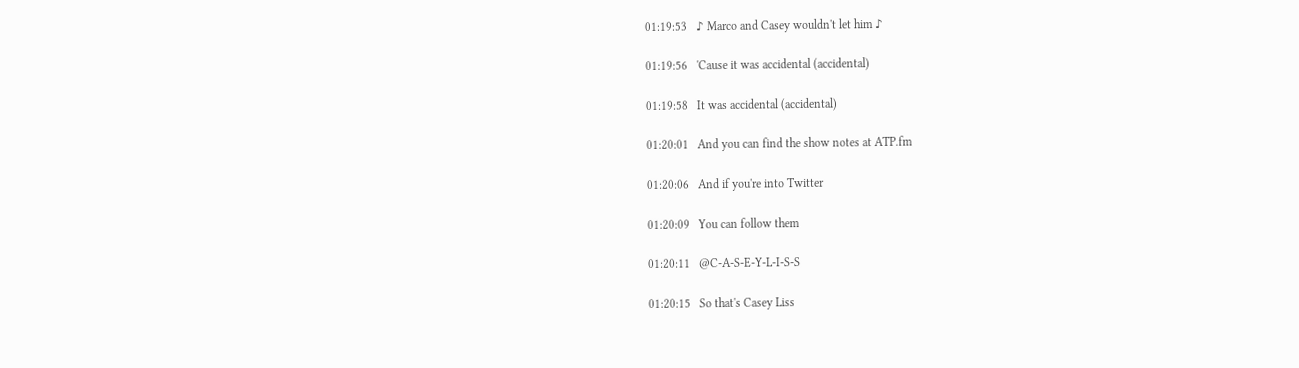01:19:53   ♪ Marco and Casey wouldn't let him ♪

01:19:56   'Cause it was accidental (accidental)

01:19:58   It was accidental (accidental)

01:20:01   And you can find the show notes at ATP.fm

01:20:06   And if you're into Twitter

01:20:09   You can follow them

01:20:11   @C-A-S-E-Y-L-I-S-S

01:20:15   So that's Casey Liss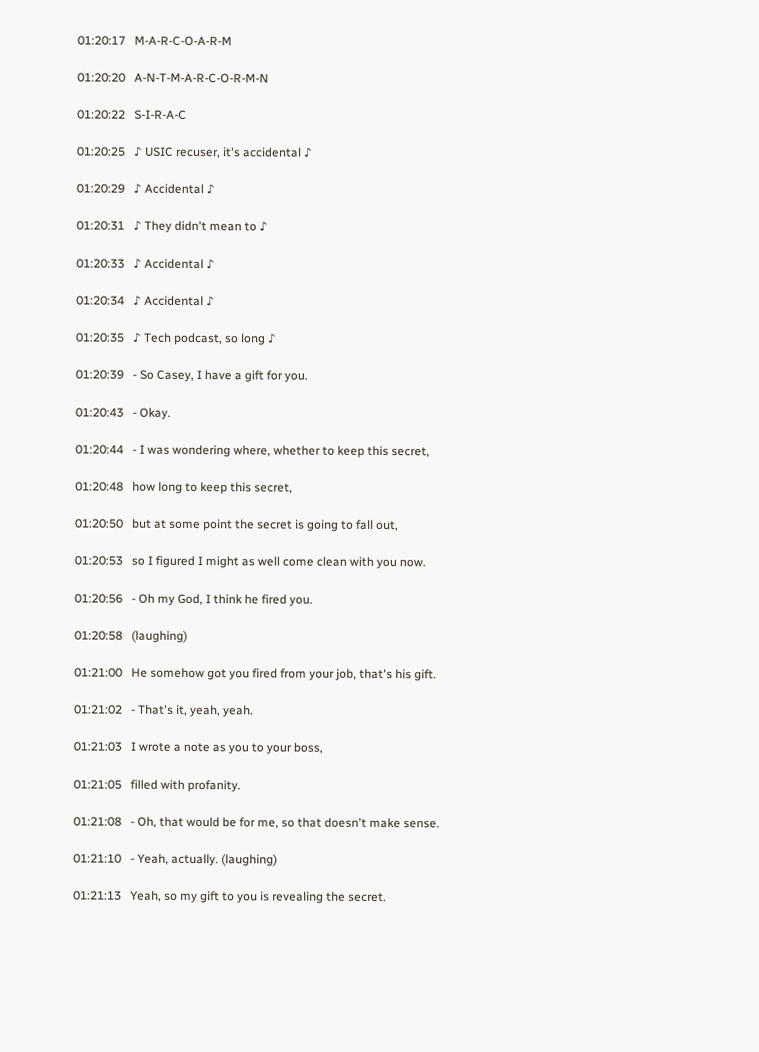01:20:17   M-A-R-C-O-A-R-M

01:20:20   A-N-T-M-A-R-C-O-R-M-N

01:20:22   S-I-R-A-C

01:20:25   ♪ USIC recuser, it's accidental ♪

01:20:29   ♪ Accidental ♪

01:20:31   ♪ They didn't mean to ♪

01:20:33   ♪ Accidental ♪

01:20:34   ♪ Accidental ♪

01:20:35   ♪ Tech podcast, so long ♪

01:20:39   - So Casey, I have a gift for you.

01:20:43   - Okay.

01:20:44   - I was wondering where, whether to keep this secret,

01:20:48   how long to keep this secret,

01:20:50   but at some point the secret is going to fall out,

01:20:53   so I figured I might as well come clean with you now.

01:20:56   - Oh my God, I think he fired you.

01:20:58   (laughing)

01:21:00   He somehow got you fired from your job, that's his gift.

01:21:02   - That's it, yeah, yeah.

01:21:03   I wrote a note as you to your boss,

01:21:05   filled with profanity.

01:21:08   - Oh, that would be for me, so that doesn't make sense.

01:21:10   - Yeah, actually. (laughing)

01:21:13   Yeah, so my gift to you is revealing the secret.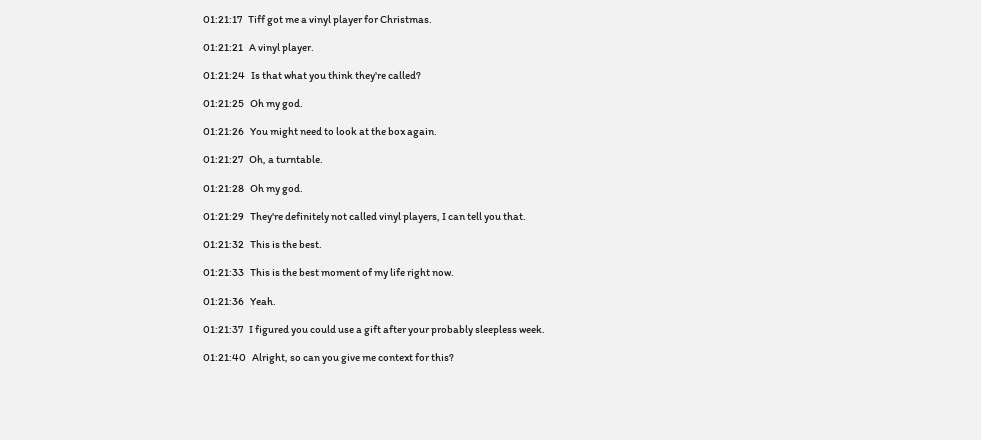01:21:17   Tiff got me a vinyl player for Christmas.

01:21:21   A vinyl player.

01:21:24   Is that what you think they're called?

01:21:25   Oh my god.

01:21:26   You might need to look at the box again.

01:21:27   Oh, a turntable.

01:21:28   Oh my god.

01:21:29   They're definitely not called vinyl players, I can tell you that.

01:21:32   This is the best.

01:21:33   This is the best moment of my life right now.

01:21:36   Yeah.

01:21:37   I figured you could use a gift after your probably sleepless week.

01:21:40   Alright, so can you give me context for this?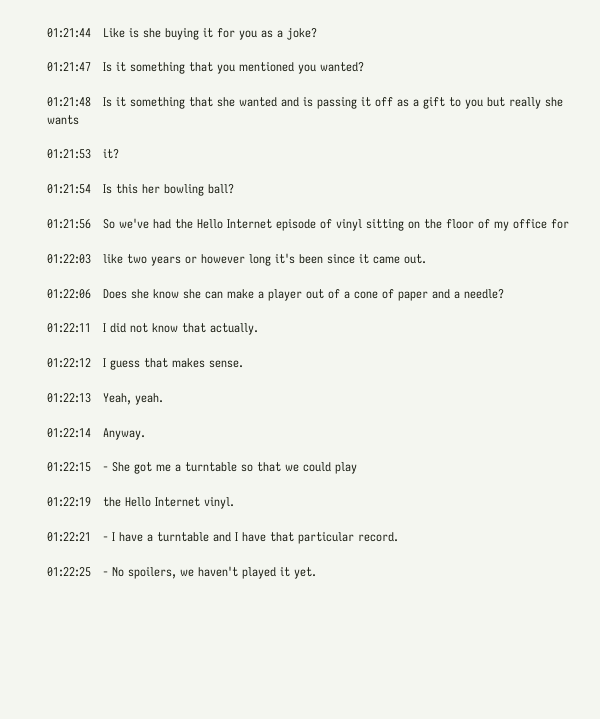01:21:44   Like is she buying it for you as a joke?

01:21:47   Is it something that you mentioned you wanted?

01:21:48   Is it something that she wanted and is passing it off as a gift to you but really she wants

01:21:53   it?

01:21:54   Is this her bowling ball?

01:21:56   So we've had the Hello Internet episode of vinyl sitting on the floor of my office for

01:22:03   like two years or however long it's been since it came out.

01:22:06   Does she know she can make a player out of a cone of paper and a needle?

01:22:11   I did not know that actually.

01:22:12   I guess that makes sense.

01:22:13   Yeah, yeah.

01:22:14   Anyway.

01:22:15   - She got me a turntable so that we could play

01:22:19   the Hello Internet vinyl.

01:22:21   - I have a turntable and I have that particular record.

01:22:25   - No spoilers, we haven't played it yet.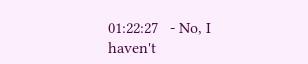01:22:27   - No, I haven't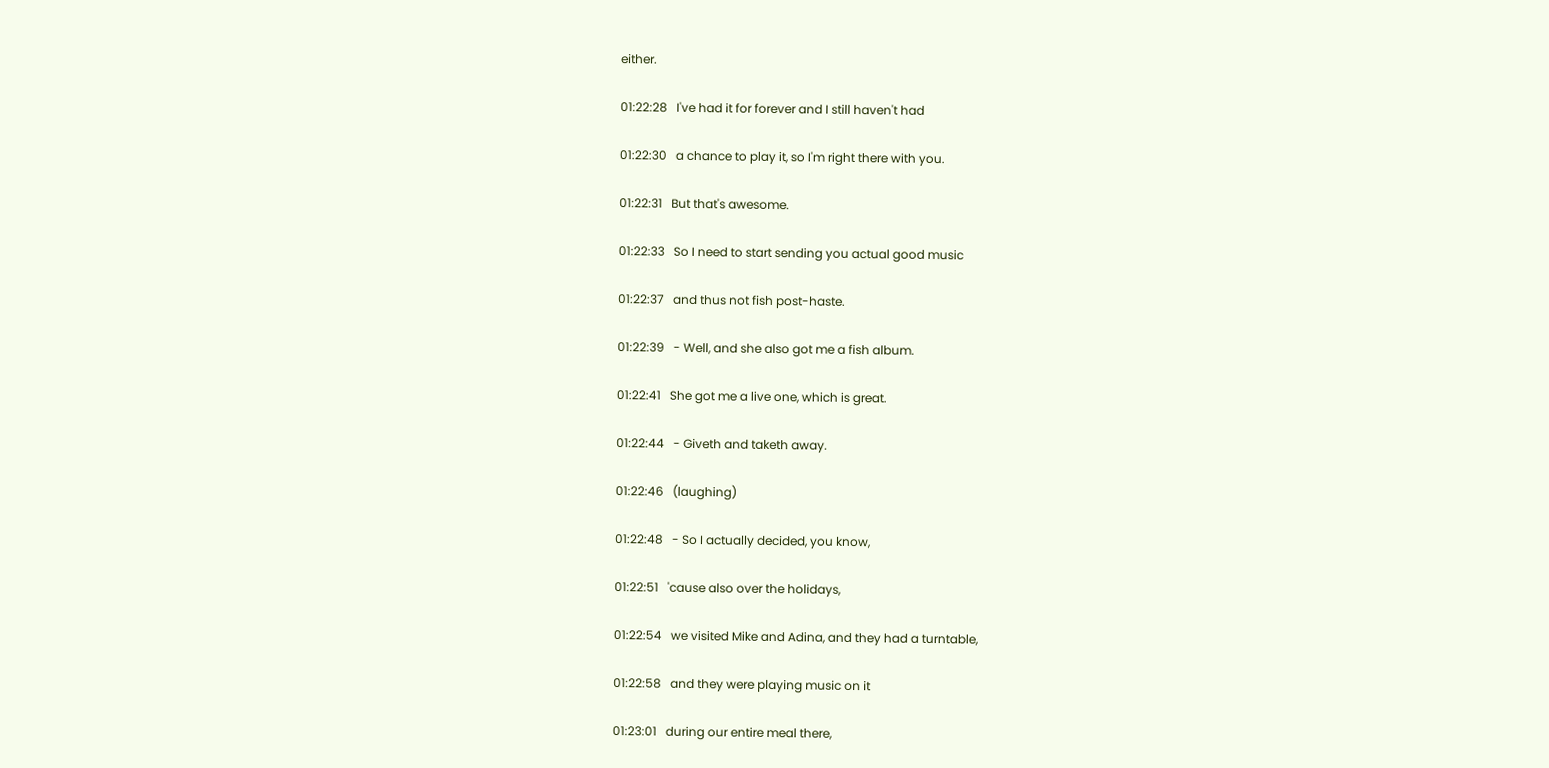either.

01:22:28   I've had it for forever and I still haven't had

01:22:30   a chance to play it, so I'm right there with you.

01:22:31   But that's awesome.

01:22:33   So I need to start sending you actual good music

01:22:37   and thus not fish post-haste.

01:22:39   - Well, and she also got me a fish album.

01:22:41   She got me a live one, which is great.

01:22:44   - Giveth and taketh away.

01:22:46   (laughing)

01:22:48   - So I actually decided, you know,

01:22:51   'cause also over the holidays,

01:22:54   we visited Mike and Adina, and they had a turntable,

01:22:58   and they were playing music on it

01:23:01   during our entire meal there,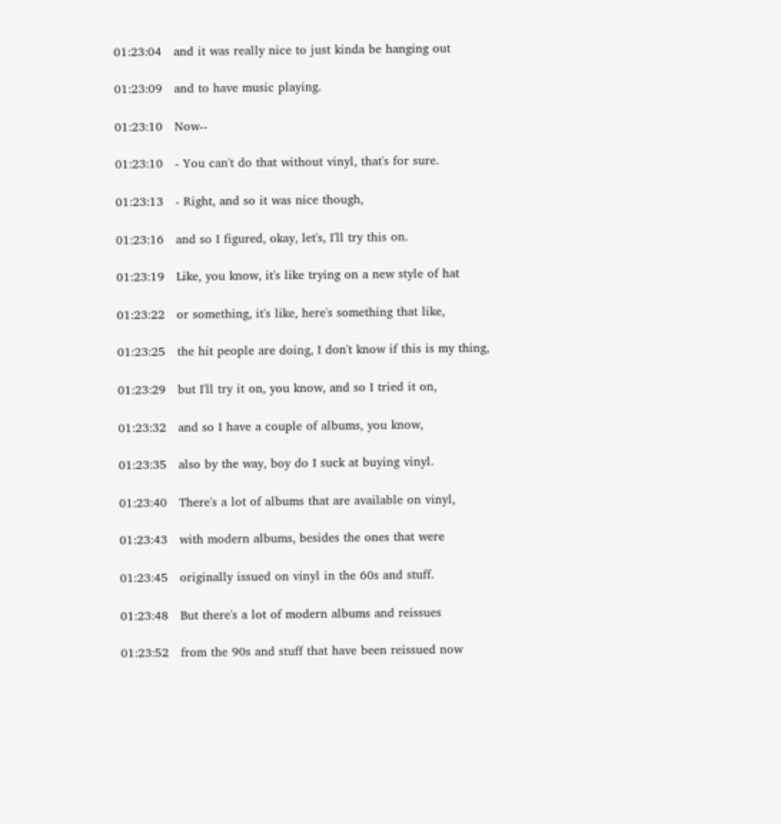01:23:04   and it was really nice to just kinda be hanging out

01:23:09   and to have music playing.

01:23:10   Now--

01:23:10   - You can't do that without vinyl, that's for sure.

01:23:13   - Right, and so it was nice though,

01:23:16   and so I figured, okay, let's, I'll try this on.

01:23:19   Like, you know, it's like trying on a new style of hat

01:23:22   or something, it's like, here's something that like,

01:23:25   the hit people are doing, I don't know if this is my thing,

01:23:29   but I'll try it on, you know, and so I tried it on,

01:23:32   and so I have a couple of albums, you know,

01:23:35   also by the way, boy do I suck at buying vinyl.

01:23:40   There's a lot of albums that are available on vinyl,

01:23:43   with modern albums, besides the ones that were

01:23:45   originally issued on vinyl in the 60s and stuff.

01:23:48   But there's a lot of modern albums and reissues

01:23:52   from the 90s and stuff that have been reissued now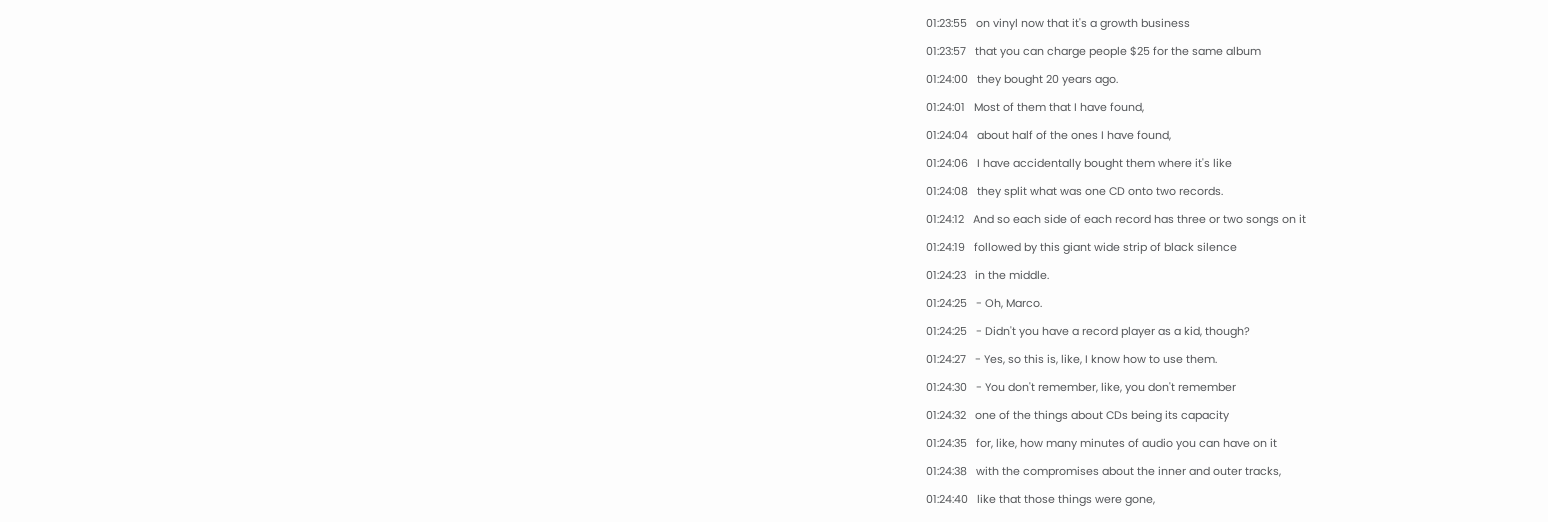01:23:55   on vinyl now that it's a growth business

01:23:57   that you can charge people $25 for the same album

01:24:00   they bought 20 years ago.

01:24:01   Most of them that I have found,

01:24:04   about half of the ones I have found,

01:24:06   I have accidentally bought them where it's like

01:24:08   they split what was one CD onto two records.

01:24:12   And so each side of each record has three or two songs on it

01:24:19   followed by this giant wide strip of black silence

01:24:23   in the middle.

01:24:25   - Oh, Marco.

01:24:25   - Didn't you have a record player as a kid, though?

01:24:27   - Yes, so this is, like, I know how to use them.

01:24:30   - You don't remember, like, you don't remember

01:24:32   one of the things about CDs being its capacity

01:24:35   for, like, how many minutes of audio you can have on it

01:24:38   with the compromises about the inner and outer tracks,

01:24:40   like that those things were gone,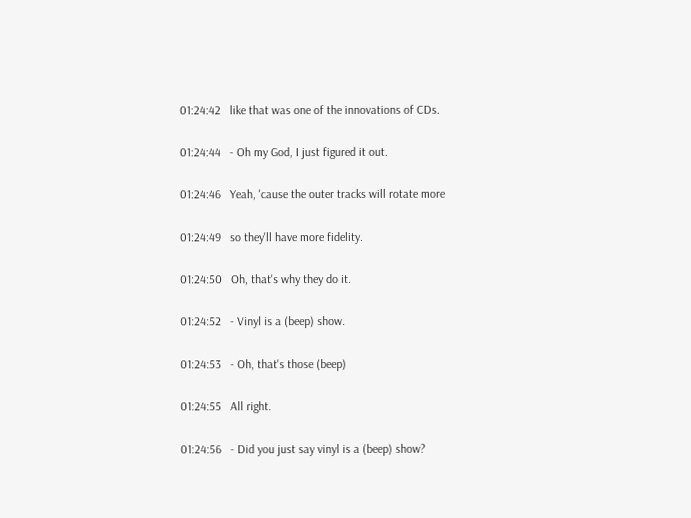01:24:42   like that was one of the innovations of CDs.

01:24:44   - Oh my God, I just figured it out.

01:24:46   Yeah, 'cause the outer tracks will rotate more

01:24:49   so they'll have more fidelity.

01:24:50   Oh, that's why they do it.

01:24:52   - Vinyl is a (beep) show.

01:24:53   - Oh, that's those (beep)

01:24:55   All right.

01:24:56   - Did you just say vinyl is a (beep) show?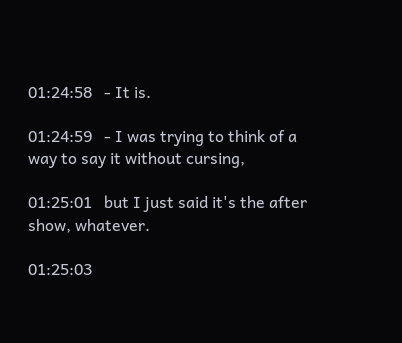01:24:58   - It is.

01:24:59   - I was trying to think of a way to say it without cursing,

01:25:01   but I just said it's the after show, whatever.

01:25:03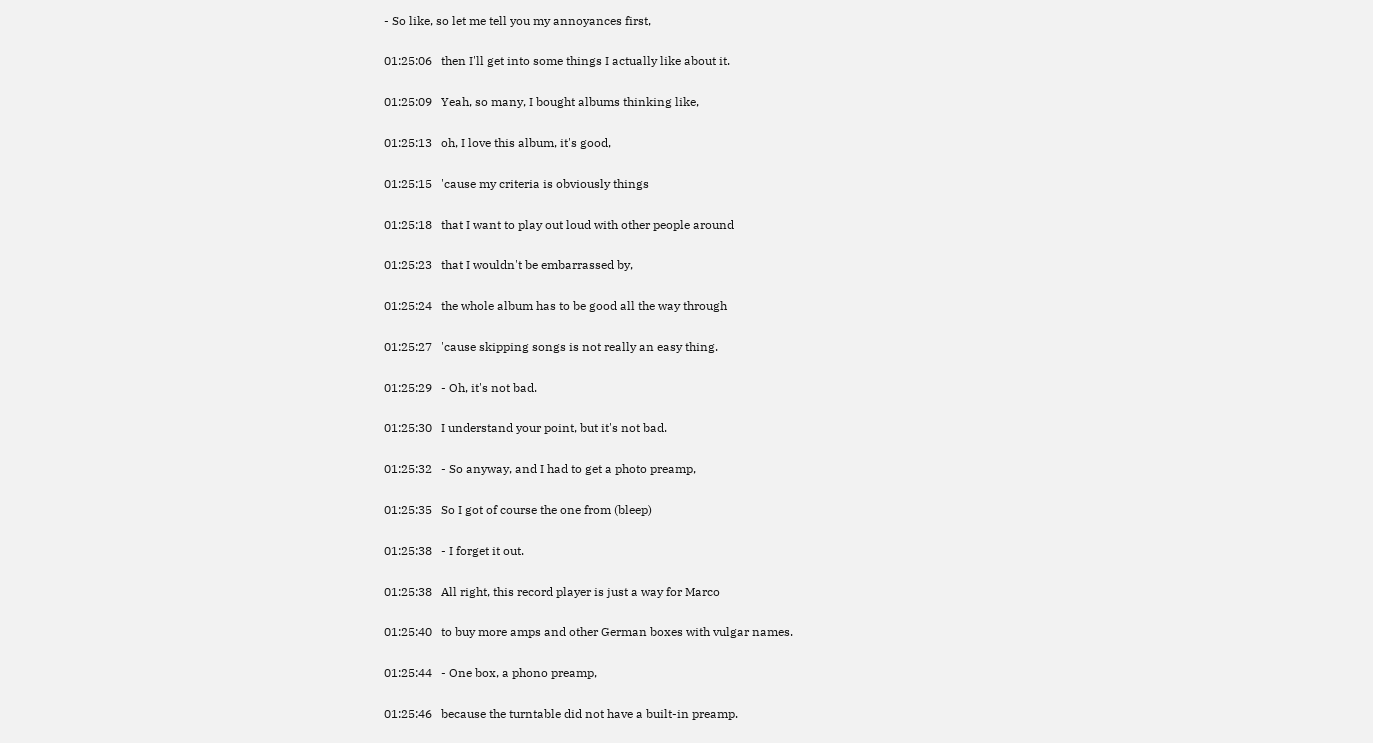- So like, so let me tell you my annoyances first,

01:25:06   then I'll get into some things I actually like about it.

01:25:09   Yeah, so many, I bought albums thinking like,

01:25:13   oh, I love this album, it's good,

01:25:15   'cause my criteria is obviously things

01:25:18   that I want to play out loud with other people around

01:25:23   that I wouldn't be embarrassed by,

01:25:24   the whole album has to be good all the way through

01:25:27   'cause skipping songs is not really an easy thing.

01:25:29   - Oh, it's not bad.

01:25:30   I understand your point, but it's not bad.

01:25:32   - So anyway, and I had to get a photo preamp,

01:25:35   So I got of course the one from (bleep)

01:25:38   - I forget it out.

01:25:38   All right, this record player is just a way for Marco

01:25:40   to buy more amps and other German boxes with vulgar names.

01:25:44   - One box, a phono preamp,

01:25:46   because the turntable did not have a built-in preamp.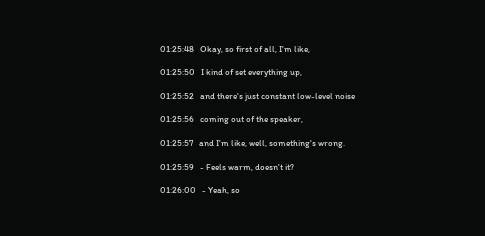01:25:48   Okay, so first of all, I'm like,

01:25:50   I kind of set everything up,

01:25:52   and there's just constant low-level noise

01:25:56   coming out of the speaker,

01:25:57   and I'm like, well, something's wrong.

01:25:59   - Feels warm, doesn't it?

01:26:00   - Yeah, so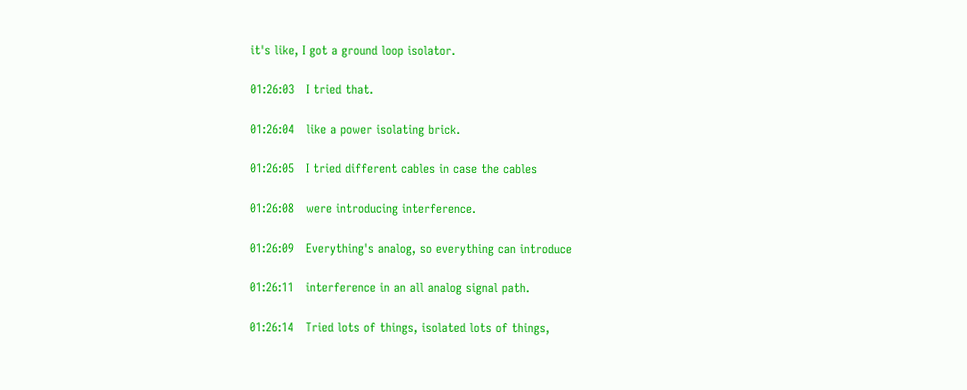it's like, I got a ground loop isolator.

01:26:03   I tried that.

01:26:04   like a power isolating brick.

01:26:05   I tried different cables in case the cables

01:26:08   were introducing interference.

01:26:09   Everything's analog, so everything can introduce

01:26:11   interference in an all analog signal path.

01:26:14   Tried lots of things, isolated lots of things,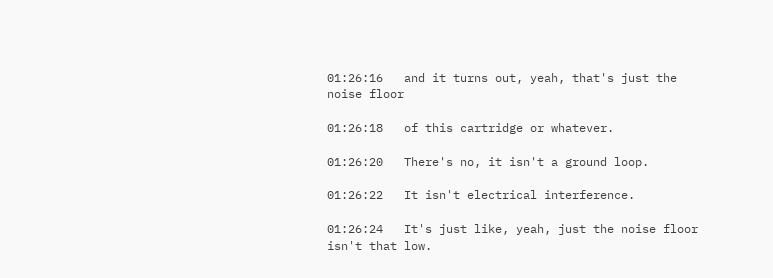01:26:16   and it turns out, yeah, that's just the noise floor

01:26:18   of this cartridge or whatever.

01:26:20   There's no, it isn't a ground loop.

01:26:22   It isn't electrical interference.

01:26:24   It's just like, yeah, just the noise floor isn't that low.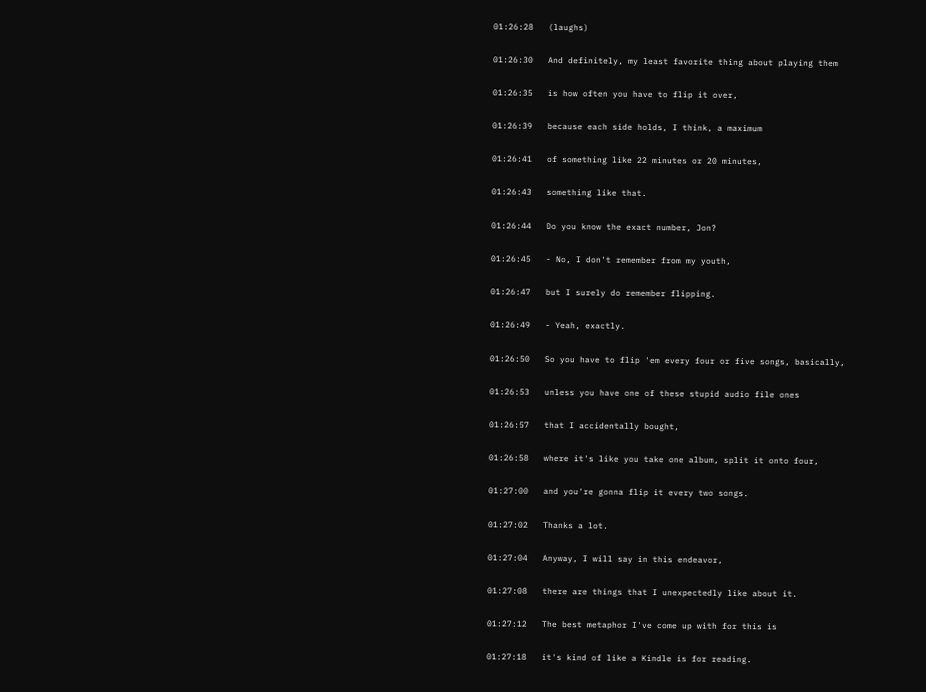01:26:28   (laughs)

01:26:30   And definitely, my least favorite thing about playing them

01:26:35   is how often you have to flip it over,

01:26:39   because each side holds, I think, a maximum

01:26:41   of something like 22 minutes or 20 minutes,

01:26:43   something like that.

01:26:44   Do you know the exact number, Jon?

01:26:45   - No, I don't remember from my youth,

01:26:47   but I surely do remember flipping.

01:26:49   - Yeah, exactly.

01:26:50   So you have to flip 'em every four or five songs, basically,

01:26:53   unless you have one of these stupid audio file ones

01:26:57   that I accidentally bought,

01:26:58   where it's like you take one album, split it onto four,

01:27:00   and you're gonna flip it every two songs.

01:27:02   Thanks a lot.

01:27:04   Anyway, I will say in this endeavor,

01:27:08   there are things that I unexpectedly like about it.

01:27:12   The best metaphor I've come up with for this is

01:27:18   it's kind of like a Kindle is for reading.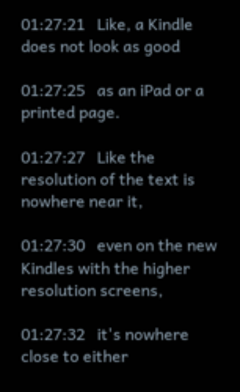01:27:21   Like, a Kindle does not look as good

01:27:25   as an iPad or a printed page.

01:27:27   Like the resolution of the text is nowhere near it,

01:27:30   even on the new Kindles with the higher resolution screens,

01:27:32   it's nowhere close to either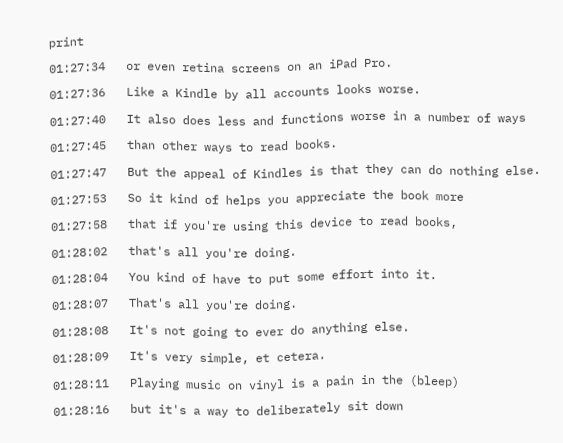print

01:27:34   or even retina screens on an iPad Pro.

01:27:36   Like a Kindle by all accounts looks worse.

01:27:40   It also does less and functions worse in a number of ways

01:27:45   than other ways to read books.

01:27:47   But the appeal of Kindles is that they can do nothing else.

01:27:53   So it kind of helps you appreciate the book more

01:27:58   that if you're using this device to read books,

01:28:02   that's all you're doing.

01:28:04   You kind of have to put some effort into it.

01:28:07   That's all you're doing.

01:28:08   It's not going to ever do anything else.

01:28:09   It's very simple, et cetera.

01:28:11   Playing music on vinyl is a pain in the (bleep)

01:28:16   but it's a way to deliberately sit down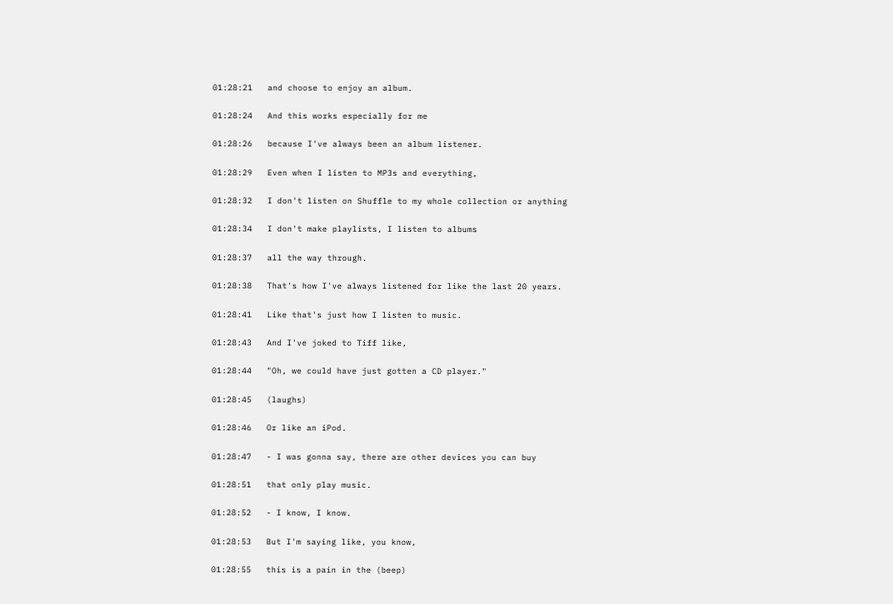01:28:21   and choose to enjoy an album.

01:28:24   And this works especially for me

01:28:26   because I've always been an album listener.

01:28:29   Even when I listen to MP3s and everything,

01:28:32   I don't listen on Shuffle to my whole collection or anything

01:28:34   I don't make playlists, I listen to albums

01:28:37   all the way through.

01:28:38   That's how I've always listened for like the last 20 years.

01:28:41   Like that's just how I listen to music.

01:28:43   And I've joked to Tiff like,

01:28:44   "Oh, we could have just gotten a CD player."

01:28:45   (laughs)

01:28:46   Or like an iPod.

01:28:47   - I was gonna say, there are other devices you can buy

01:28:51   that only play music.

01:28:52   - I know, I know.

01:28:53   But I'm saying like, you know,

01:28:55   this is a pain in the (beep)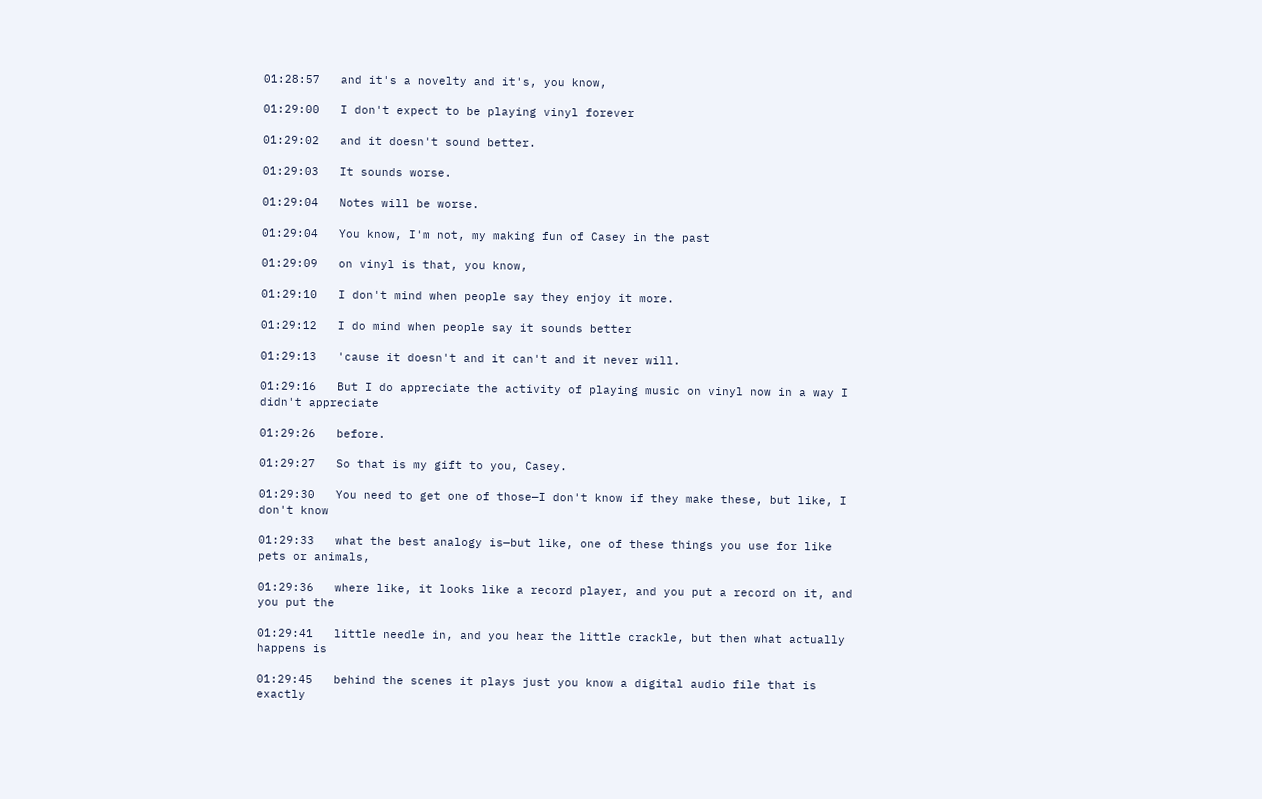01:28:57   and it's a novelty and it's, you know,

01:29:00   I don't expect to be playing vinyl forever

01:29:02   and it doesn't sound better.

01:29:03   It sounds worse.

01:29:04   Notes will be worse.

01:29:04   You know, I'm not, my making fun of Casey in the past

01:29:09   on vinyl is that, you know,

01:29:10   I don't mind when people say they enjoy it more.

01:29:12   I do mind when people say it sounds better

01:29:13   'cause it doesn't and it can't and it never will.

01:29:16   But I do appreciate the activity of playing music on vinyl now in a way I didn't appreciate

01:29:26   before.

01:29:27   So that is my gift to you, Casey.

01:29:30   You need to get one of those—I don't know if they make these, but like, I don't know

01:29:33   what the best analogy is—but like, one of these things you use for like pets or animals,

01:29:36   where like, it looks like a record player, and you put a record on it, and you put the

01:29:41   little needle in, and you hear the little crackle, but then what actually happens is

01:29:45   behind the scenes it plays just you know a digital audio file that is exactly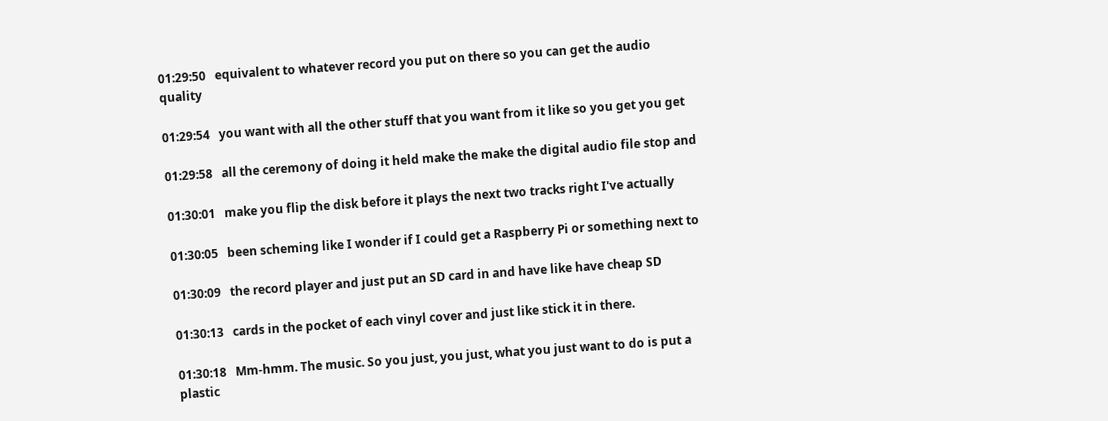01:29:50   equivalent to whatever record you put on there so you can get the audio quality

01:29:54   you want with all the other stuff that you want from it like so you get you get

01:29:58   all the ceremony of doing it held make the make the digital audio file stop and

01:30:01   make you flip the disk before it plays the next two tracks right I've actually

01:30:05   been scheming like I wonder if I could get a Raspberry Pi or something next to

01:30:09   the record player and just put an SD card in and have like have cheap SD

01:30:13   cards in the pocket of each vinyl cover and just like stick it in there.

01:30:18   Mm-hmm. The music. So you just, you just, what you just want to do is put a plastic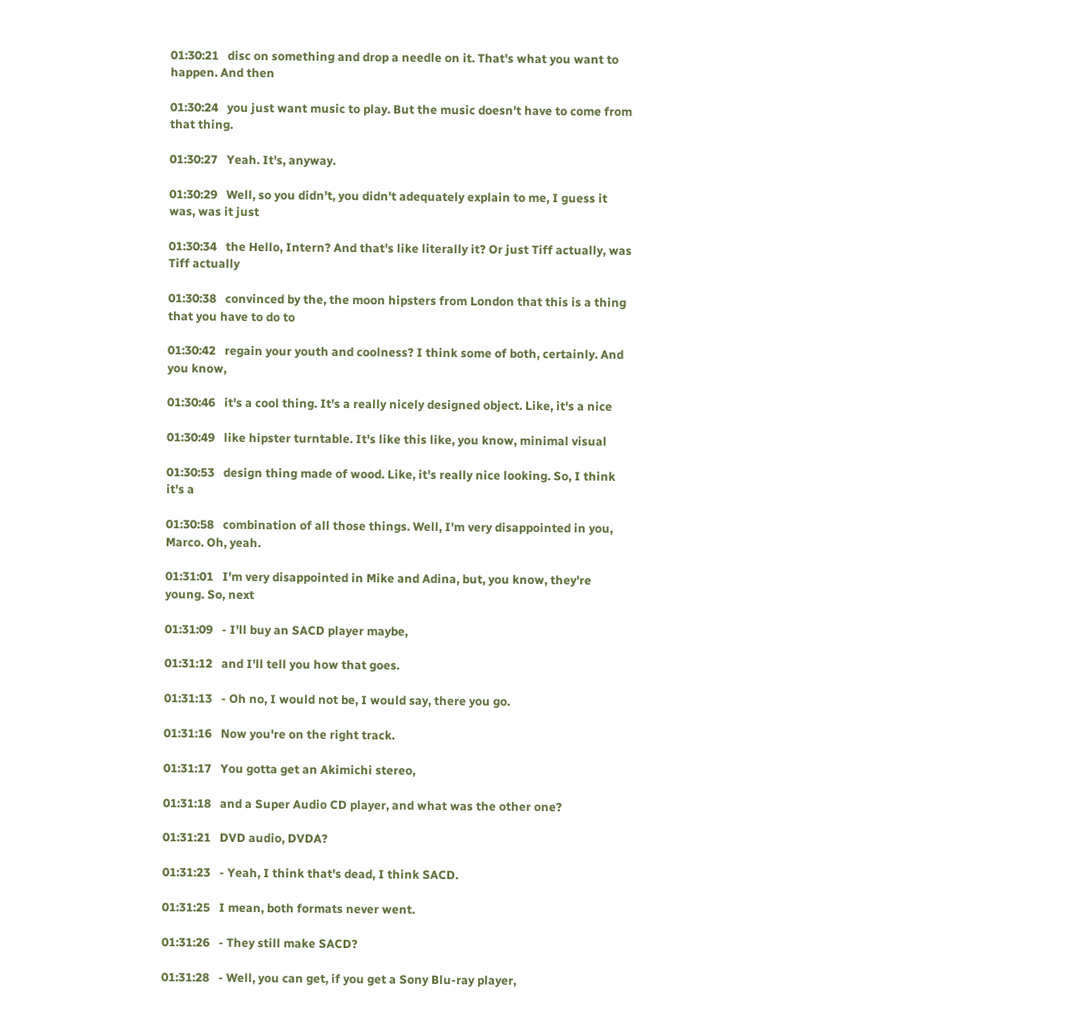01:30:21   disc on something and drop a needle on it. That's what you want to happen. And then

01:30:24   you just want music to play. But the music doesn't have to come from that thing.

01:30:27   Yeah. It's, anyway.

01:30:29   Well, so you didn't, you didn't adequately explain to me, I guess it was, was it just

01:30:34   the Hello, Intern? And that's like literally it? Or just Tiff actually, was Tiff actually

01:30:38   convinced by the, the moon hipsters from London that this is a thing that you have to do to

01:30:42   regain your youth and coolness? I think some of both, certainly. And you know,

01:30:46   it's a cool thing. It's a really nicely designed object. Like, it's a nice

01:30:49   like hipster turntable. It's like this like, you know, minimal visual

01:30:53   design thing made of wood. Like, it's really nice looking. So, I think it's a

01:30:58   combination of all those things. Well, I'm very disappointed in you, Marco. Oh, yeah.

01:31:01   I'm very disappointed in Mike and Adina, but, you know, they're young. So, next

01:31:09   - I'll buy an SACD player maybe,

01:31:12   and I'll tell you how that goes.

01:31:13   - Oh no, I would not be, I would say, there you go.

01:31:16   Now you're on the right track.

01:31:17   You gotta get an Akimichi stereo,

01:31:18   and a Super Audio CD player, and what was the other one?

01:31:21   DVD audio, DVDA?

01:31:23   - Yeah, I think that's dead, I think SACD.

01:31:25   I mean, both formats never went.

01:31:26   - They still make SACD?

01:31:28   - Well, you can get, if you get a Sony Blu-ray player,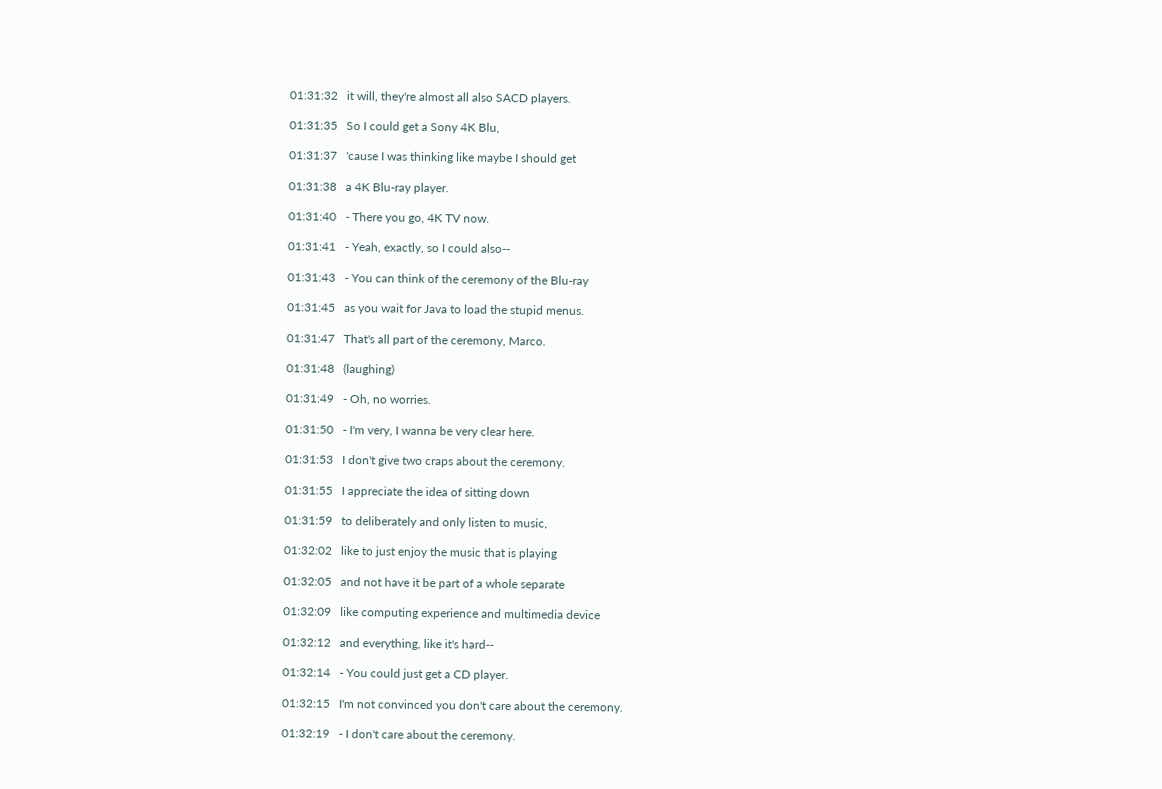01:31:32   it will, they're almost all also SACD players.

01:31:35   So I could get a Sony 4K Blu,

01:31:37   'cause I was thinking like maybe I should get

01:31:38   a 4K Blu-ray player.

01:31:40   - There you go, 4K TV now.

01:31:41   - Yeah, exactly, so I could also--

01:31:43   - You can think of the ceremony of the Blu-ray

01:31:45   as you wait for Java to load the stupid menus.

01:31:47   That's all part of the ceremony, Marco.

01:31:48   (laughing)

01:31:49   - Oh, no worries.

01:31:50   - I'm very, I wanna be very clear here.

01:31:53   I don't give two craps about the ceremony.

01:31:55   I appreciate the idea of sitting down

01:31:59   to deliberately and only listen to music,

01:32:02   like to just enjoy the music that is playing

01:32:05   and not have it be part of a whole separate

01:32:09   like computing experience and multimedia device

01:32:12   and everything, like it's hard--

01:32:14   - You could just get a CD player.

01:32:15   I'm not convinced you don't care about the ceremony.

01:32:19   - I don't care about the ceremony.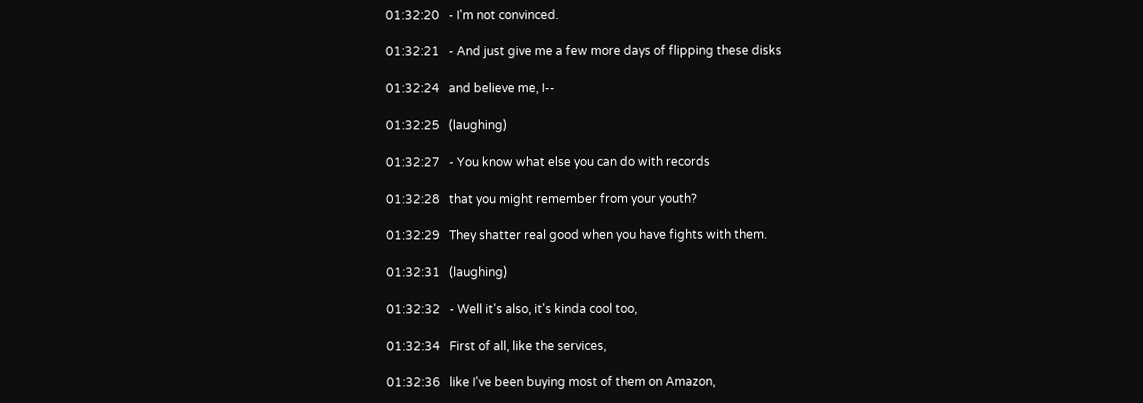01:32:20   - I'm not convinced.

01:32:21   - And just give me a few more days of flipping these disks

01:32:24   and believe me, I--

01:32:25   (laughing)

01:32:27   - You know what else you can do with records

01:32:28   that you might remember from your youth?

01:32:29   They shatter real good when you have fights with them.

01:32:31   (laughing)

01:32:32   - Well it's also, it's kinda cool too,

01:32:34   First of all, like the services,

01:32:36   like I've been buying most of them on Amazon,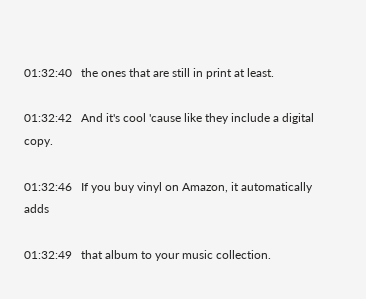01:32:40   the ones that are still in print at least.

01:32:42   And it's cool 'cause like they include a digital copy.

01:32:46   If you buy vinyl on Amazon, it automatically adds

01:32:49   that album to your music collection.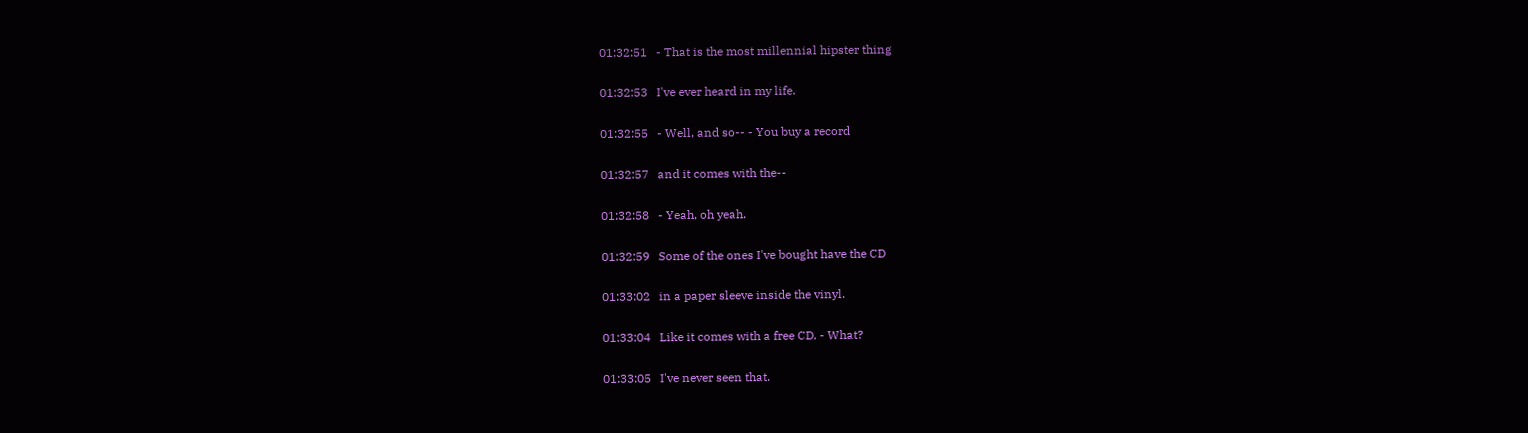01:32:51   - That is the most millennial hipster thing

01:32:53   I've ever heard in my life.

01:32:55   - Well, and so-- - You buy a record

01:32:57   and it comes with the--

01:32:58   - Yeah, oh yeah.

01:32:59   Some of the ones I've bought have the CD

01:33:02   in a paper sleeve inside the vinyl.

01:33:04   Like it comes with a free CD. - What?

01:33:05   I've never seen that.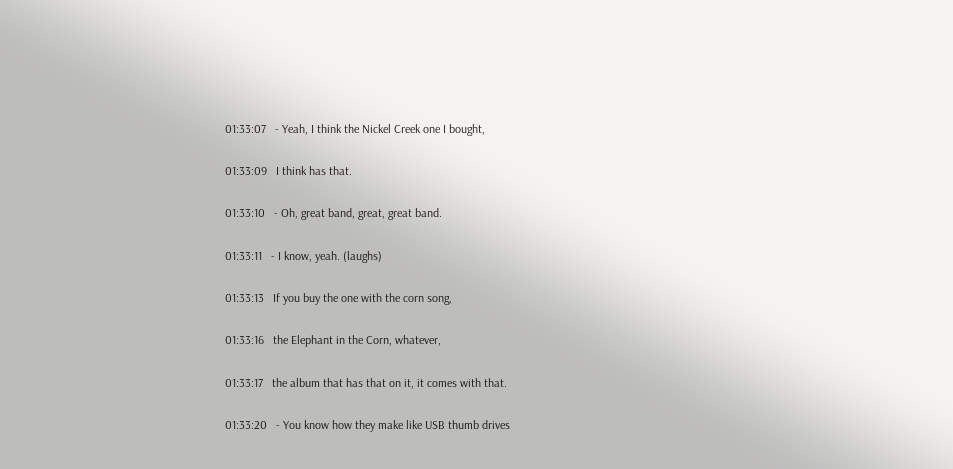01:33:07   - Yeah, I think the Nickel Creek one I bought,

01:33:09   I think has that.

01:33:10   - Oh, great band, great, great band.

01:33:11   - I know, yeah. (laughs)

01:33:13   If you buy the one with the corn song,

01:33:16   the Elephant in the Corn, whatever,

01:33:17   the album that has that on it, it comes with that.

01:33:20   - You know how they make like USB thumb drives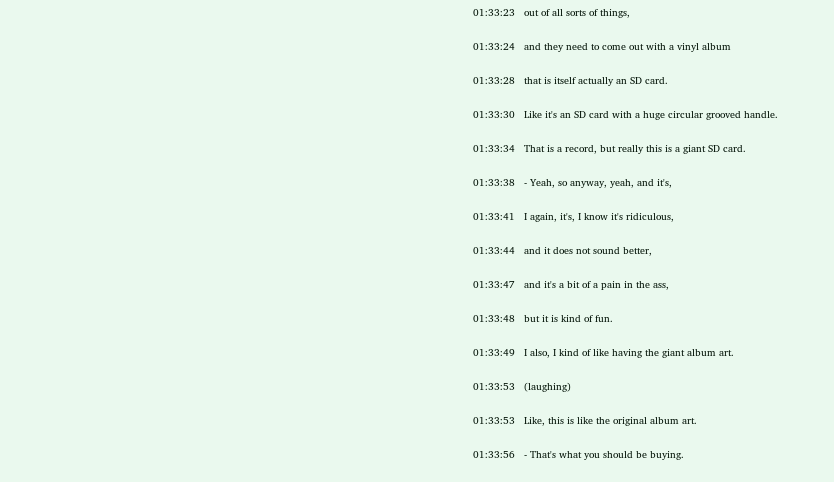01:33:23   out of all sorts of things,

01:33:24   and they need to come out with a vinyl album

01:33:28   that is itself actually an SD card.

01:33:30   Like it's an SD card with a huge circular grooved handle.

01:33:34   That is a record, but really this is a giant SD card.

01:33:38   - Yeah, so anyway, yeah, and it's,

01:33:41   I again, it's, I know it's ridiculous,

01:33:44   and it does not sound better,

01:33:47   and it's a bit of a pain in the ass,

01:33:48   but it is kind of fun.

01:33:49   I also, I kind of like having the giant album art.

01:33:53   (laughing)

01:33:53   Like, this is like the original album art.

01:33:56   - That's what you should be buying.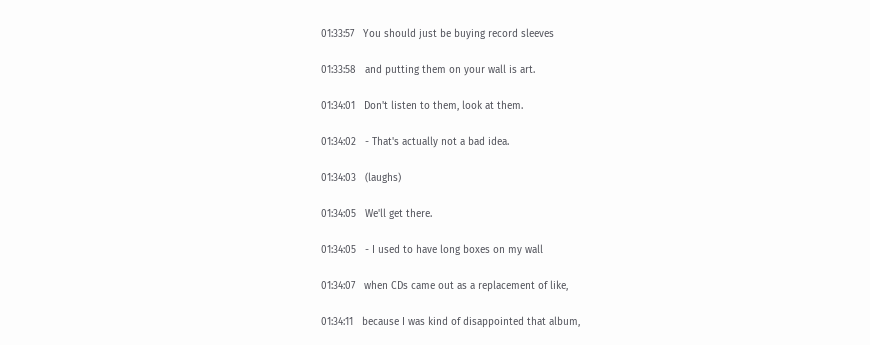01:33:57   You should just be buying record sleeves

01:33:58   and putting them on your wall is art.

01:34:01   Don't listen to them, look at them.

01:34:02   - That's actually not a bad idea.

01:34:03   (laughs)

01:34:05   We'll get there.

01:34:05   - I used to have long boxes on my wall

01:34:07   when CDs came out as a replacement of like,

01:34:11   because I was kind of disappointed that album,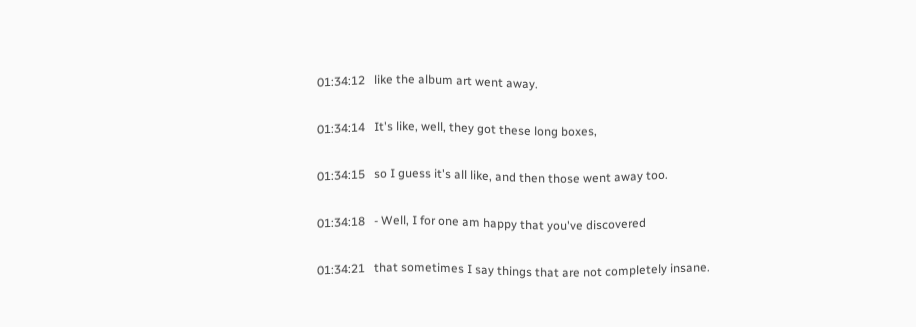01:34:12   like the album art went away.

01:34:14   It's like, well, they got these long boxes,

01:34:15   so I guess it's all like, and then those went away too.

01:34:18   - Well, I for one am happy that you've discovered

01:34:21   that sometimes I say things that are not completely insane.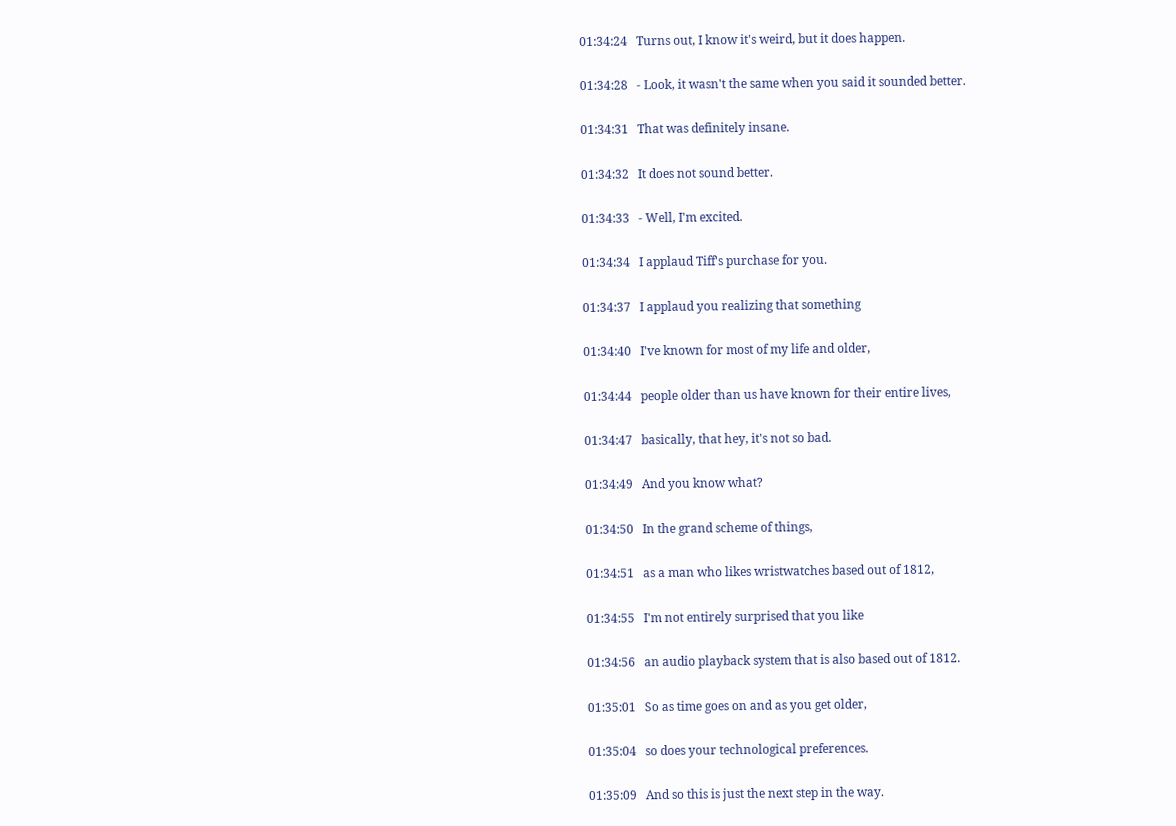01:34:24   Turns out, I know it's weird, but it does happen.

01:34:28   - Look, it wasn't the same when you said it sounded better.

01:34:31   That was definitely insane.

01:34:32   It does not sound better.

01:34:33   - Well, I'm excited.

01:34:34   I applaud Tiff's purchase for you.

01:34:37   I applaud you realizing that something

01:34:40   I've known for most of my life and older,

01:34:44   people older than us have known for their entire lives,

01:34:47   basically, that hey, it's not so bad.

01:34:49   And you know what?

01:34:50   In the grand scheme of things,

01:34:51   as a man who likes wristwatches based out of 1812,

01:34:55   I'm not entirely surprised that you like

01:34:56   an audio playback system that is also based out of 1812.

01:35:01   So as time goes on and as you get older,

01:35:04   so does your technological preferences.

01:35:09   And so this is just the next step in the way.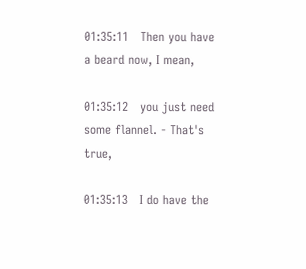01:35:11   Then you have a beard now, I mean,

01:35:12   you just need some flannel. - That's true,

01:35:13   I do have the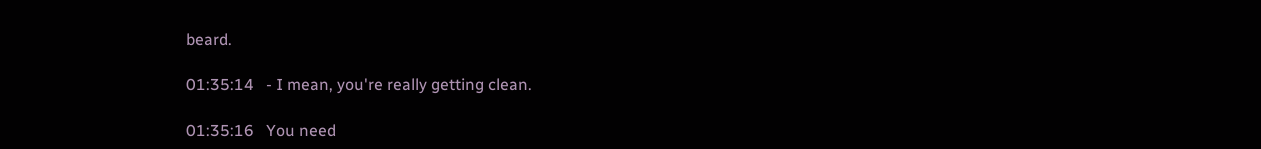beard.

01:35:14   - I mean, you're really getting clean.

01:35:16   You need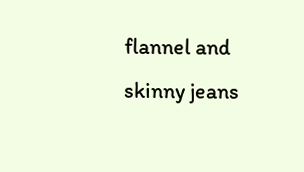flannel and skinny jeans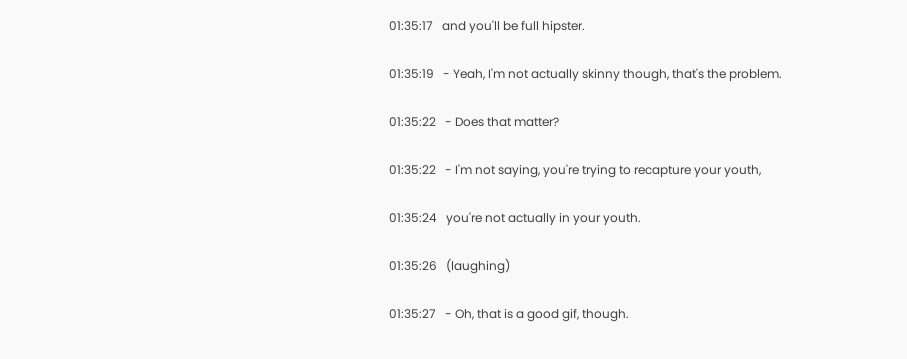01:35:17   and you'll be full hipster.

01:35:19   - Yeah, I'm not actually skinny though, that's the problem.

01:35:22   - Does that matter?

01:35:22   - I'm not saying, you're trying to recapture your youth,

01:35:24   you're not actually in your youth.

01:35:26   (laughing)

01:35:27   - Oh, that is a good gif, though.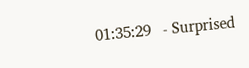01:35:29   - Surprised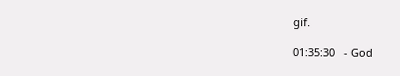gif.

01:35:30   - God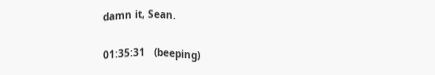damn it, Sean.

01:35:31   (beeping)